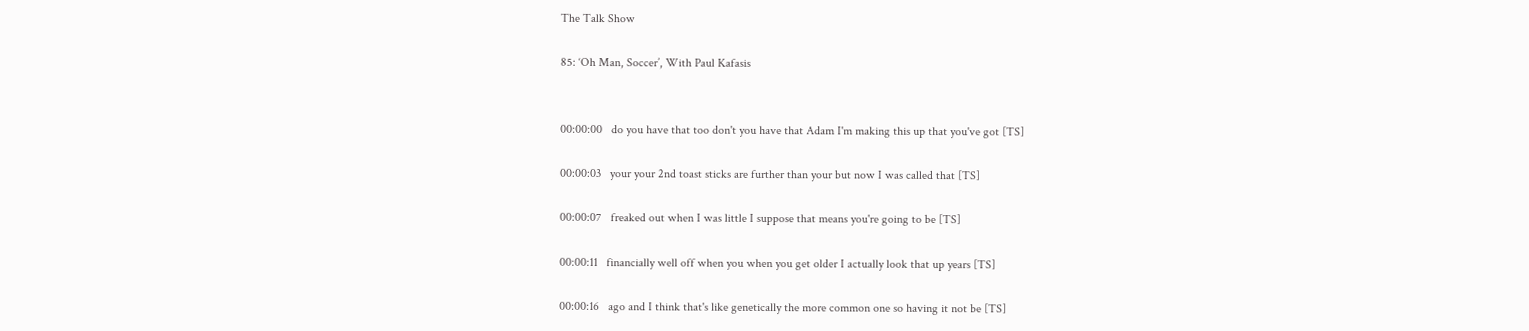The Talk Show

85: ‘Oh Man, Soccer’, With Paul Kafasis


00:00:00   do you have that too don't you have that Adam I'm making this up that you've got [TS]

00:00:03   your your 2nd toast sticks are further than your but now I was called that [TS]

00:00:07   freaked out when I was little I suppose that means you're going to be [TS]

00:00:11   financially well off when you when you get older I actually look that up years [TS]

00:00:16   ago and I think that's like genetically the more common one so having it not be [TS]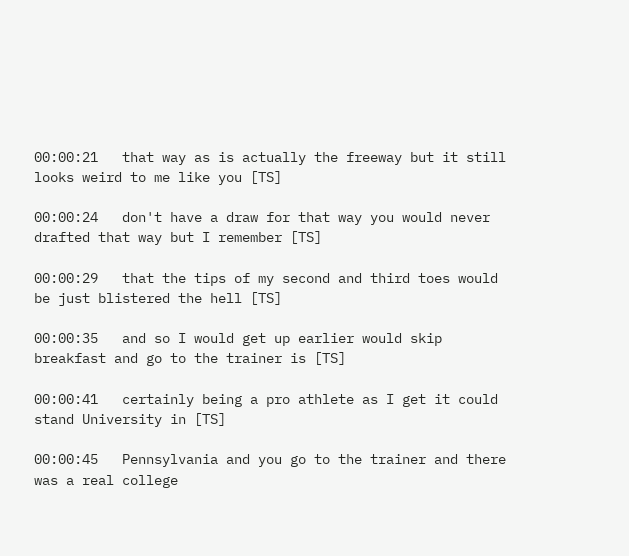00:00:21   that way as is actually the freeway but it still looks weird to me like you [TS]

00:00:24   don't have a draw for that way you would never drafted that way but I remember [TS]

00:00:29   that the tips of my second and third toes would be just blistered the hell [TS]

00:00:35   and so I would get up earlier would skip breakfast and go to the trainer is [TS]

00:00:41   certainly being a pro athlete as I get it could stand University in [TS]

00:00:45   Pennsylvania and you go to the trainer and there was a real college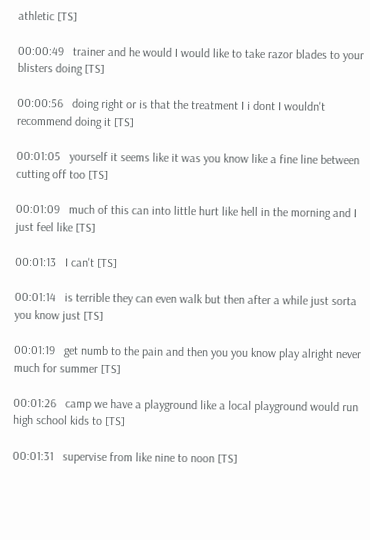athletic [TS]

00:00:49   trainer and he would I would like to take razor blades to your blisters doing [TS]

00:00:56   doing right or is that the treatment I i dont I wouldn't recommend doing it [TS]

00:01:05   yourself it seems like it was you know like a fine line between cutting off too [TS]

00:01:09   much of this can into little hurt like hell in the morning and I just feel like [TS]

00:01:13   I can't [TS]

00:01:14   is terrible they can even walk but then after a while just sorta you know just [TS]

00:01:19   get numb to the pain and then you you know play alright never much for summer [TS]

00:01:26   camp we have a playground like a local playground would run high school kids to [TS]

00:01:31   supervise from like nine to noon [TS]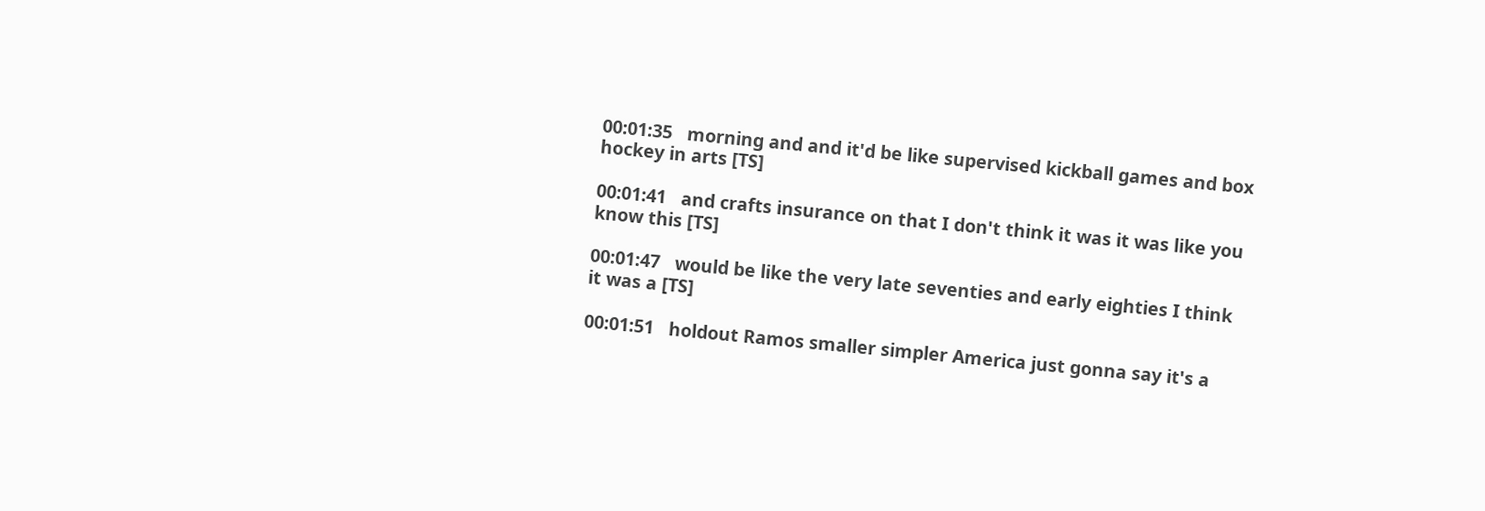00:01:35   morning and and it'd be like supervised kickball games and box hockey in arts [TS]

00:01:41   and crafts insurance on that I don't think it was it was like you know this [TS]

00:01:47   would be like the very late seventies and early eighties I think it was a [TS]

00:01:51   holdout Ramos smaller simpler America just gonna say it's a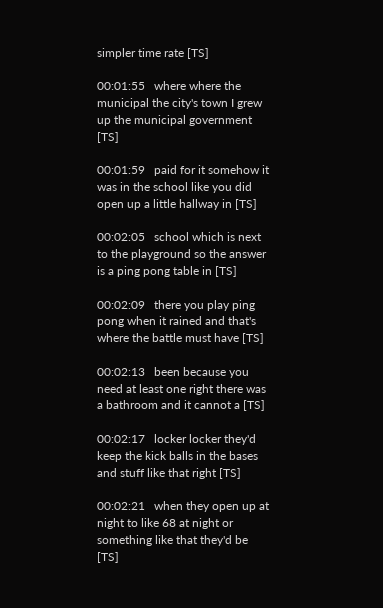simpler time rate [TS]

00:01:55   where where the municipal the city's town I grew up the municipal government [TS]

00:01:59   paid for it somehow it was in the school like you did open up a little hallway in [TS]

00:02:05   school which is next to the playground so the answer is a ping pong table in [TS]

00:02:09   there you play ping pong when it rained and that's where the battle must have [TS]

00:02:13   been because you need at least one right there was a bathroom and it cannot a [TS]

00:02:17   locker locker they'd keep the kick balls in the bases and stuff like that right [TS]

00:02:21   when they open up at night to like 68 at night or something like that they'd be [TS]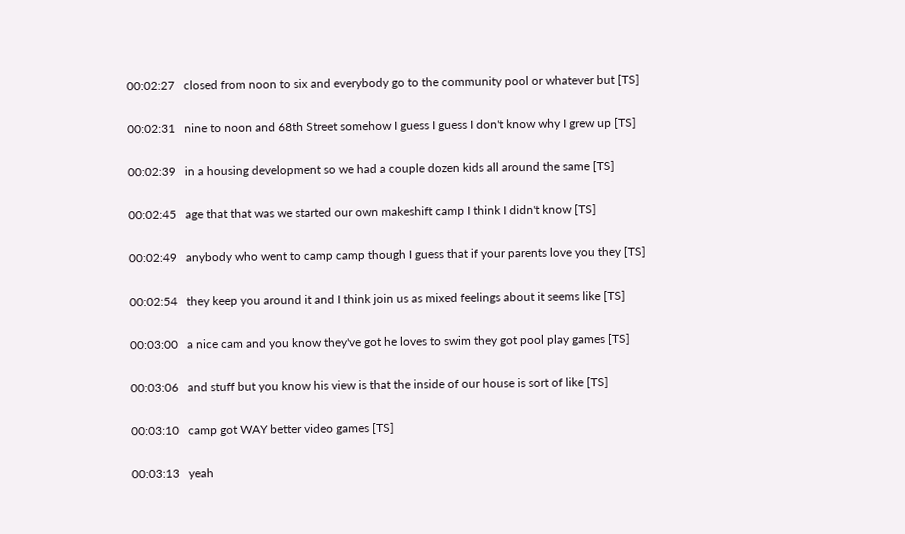00:02:27   closed from noon to six and everybody go to the community pool or whatever but [TS]

00:02:31   nine to noon and 68th Street somehow I guess I guess I don't know why I grew up [TS]

00:02:39   in a housing development so we had a couple dozen kids all around the same [TS]

00:02:45   age that that was we started our own makeshift camp I think I didn't know [TS]

00:02:49   anybody who went to camp camp though I guess that if your parents love you they [TS]

00:02:54   they keep you around it and I think join us as mixed feelings about it seems like [TS]

00:03:00   a nice cam and you know they've got he loves to swim they got pool play games [TS]

00:03:06   and stuff but you know his view is that the inside of our house is sort of like [TS]

00:03:10   camp got WAY better video games [TS]

00:03:13   yeah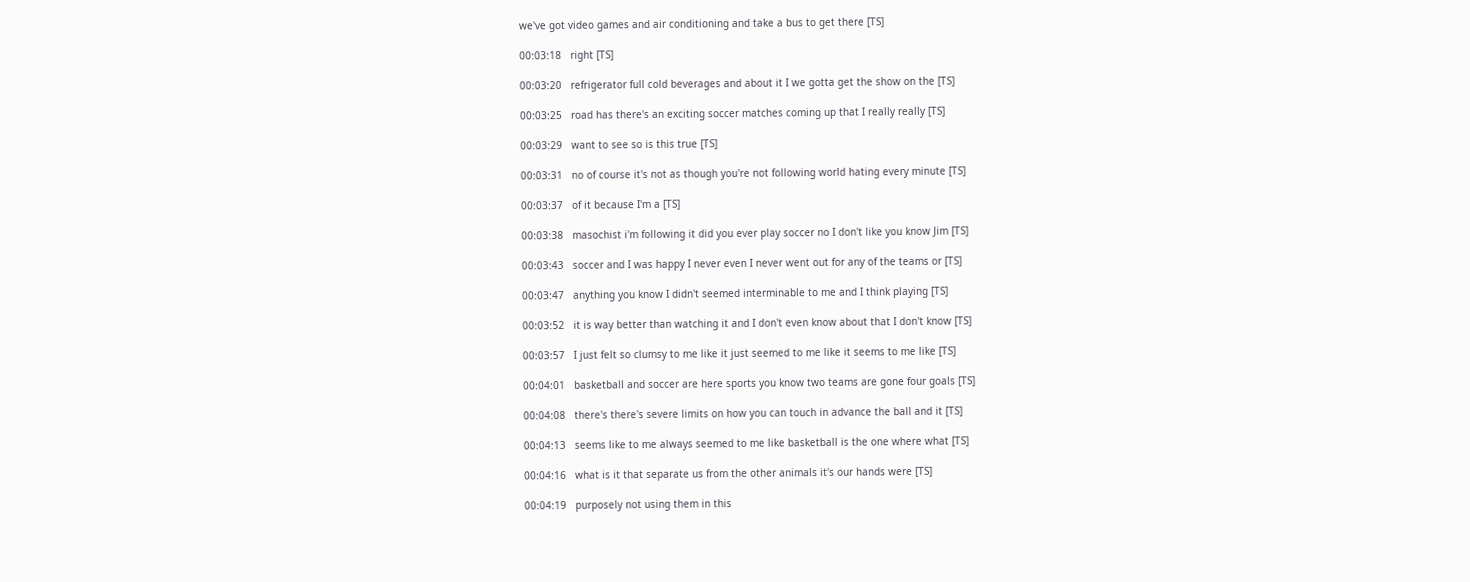we've got video games and air conditioning and take a bus to get there [TS]

00:03:18   right [TS]

00:03:20   refrigerator full cold beverages and about it I we gotta get the show on the [TS]

00:03:25   road has there's an exciting soccer matches coming up that I really really [TS]

00:03:29   want to see so is this true [TS]

00:03:31   no of course it's not as though you're not following world hating every minute [TS]

00:03:37   of it because I'm a [TS]

00:03:38   masochist i'm following it did you ever play soccer no I don't like you know Jim [TS]

00:03:43   soccer and I was happy I never even I never went out for any of the teams or [TS]

00:03:47   anything you know I didn't seemed interminable to me and I think playing [TS]

00:03:52   it is way better than watching it and I don't even know about that I don't know [TS]

00:03:57   I just felt so clumsy to me like it just seemed to me like it seems to me like [TS]

00:04:01   basketball and soccer are here sports you know two teams are gone four goals [TS]

00:04:08   there's there's severe limits on how you can touch in advance the ball and it [TS]

00:04:13   seems like to me always seemed to me like basketball is the one where what [TS]

00:04:16   what is it that separate us from the other animals it's our hands were [TS]

00:04:19   purposely not using them in this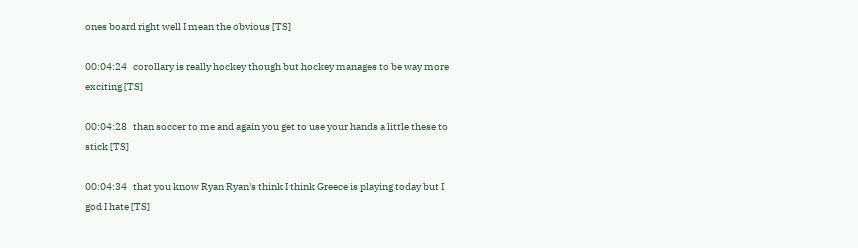ones board right well I mean the obvious [TS]

00:04:24   corollary is really hockey though but hockey manages to be way more exciting [TS]

00:04:28   than soccer to me and again you get to use your hands a little these to stick [TS]

00:04:34   that you know Ryan Ryan's think I think Greece is playing today but I god I hate [TS]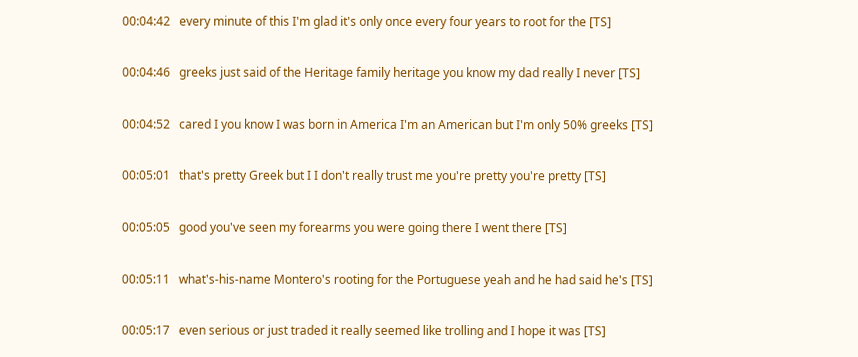00:04:42   every minute of this I'm glad it's only once every four years to root for the [TS]

00:04:46   greeks just said of the Heritage family heritage you know my dad really I never [TS]

00:04:52   cared I you know I was born in America I'm an American but I'm only 50% greeks [TS]

00:05:01   that's pretty Greek but I I don't really trust me you're pretty you're pretty [TS]

00:05:05   good you've seen my forearms you were going there I went there [TS]

00:05:11   what's-his-name Montero's rooting for the Portuguese yeah and he had said he's [TS]

00:05:17   even serious or just traded it really seemed like trolling and I hope it was [TS]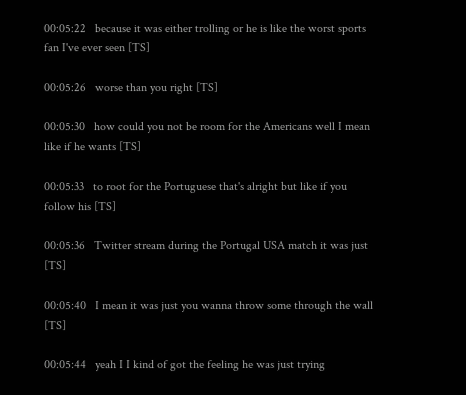00:05:22   because it was either trolling or he is like the worst sports fan I've ever seen [TS]

00:05:26   worse than you right [TS]

00:05:30   how could you not be room for the Americans well I mean like if he wants [TS]

00:05:33   to root for the Portuguese that's alright but like if you follow his [TS]

00:05:36   Twitter stream during the Portugal USA match it was just [TS]

00:05:40   I mean it was just you wanna throw some through the wall [TS]

00:05:44   yeah I I kind of got the feeling he was just trying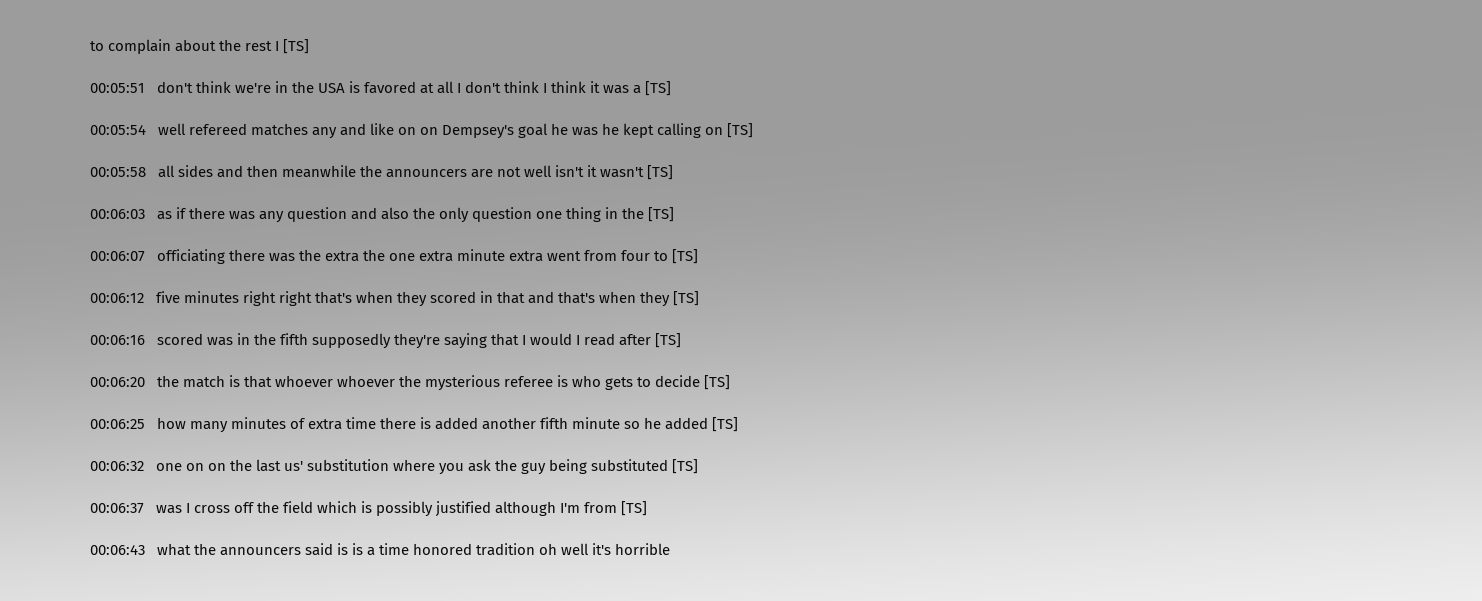to complain about the rest I [TS]

00:05:51   don't think we're in the USA is favored at all I don't think I think it was a [TS]

00:05:54   well refereed matches any and like on on Dempsey's goal he was he kept calling on [TS]

00:05:58   all sides and then meanwhile the announcers are not well isn't it wasn't [TS]

00:06:03   as if there was any question and also the only question one thing in the [TS]

00:06:07   officiating there was the extra the one extra minute extra went from four to [TS]

00:06:12   five minutes right right that's when they scored in that and that's when they [TS]

00:06:16   scored was in the fifth supposedly they're saying that I would I read after [TS]

00:06:20   the match is that whoever whoever the mysterious referee is who gets to decide [TS]

00:06:25   how many minutes of extra time there is added another fifth minute so he added [TS]

00:06:32   one on on the last us' substitution where you ask the guy being substituted [TS]

00:06:37   was I cross off the field which is possibly justified although I'm from [TS]

00:06:43   what the announcers said is is a time honored tradition oh well it's horrible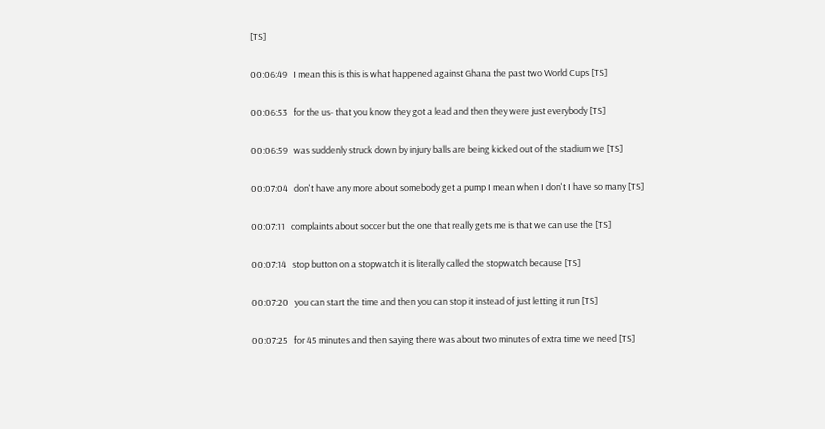[TS]

00:06:49   I mean this is this is what happened against Ghana the past two World Cups [TS]

00:06:53   for the us- that you know they got a lead and then they were just everybody [TS]

00:06:59   was suddenly struck down by injury balls are being kicked out of the stadium we [TS]

00:07:04   don't have any more about somebody get a pump I mean when I don't I have so many [TS]

00:07:11   complaints about soccer but the one that really gets me is that we can use the [TS]

00:07:14   stop button on a stopwatch it is literally called the stopwatch because [TS]

00:07:20   you can start the time and then you can stop it instead of just letting it run [TS]

00:07:25   for 45 minutes and then saying there was about two minutes of extra time we need [TS]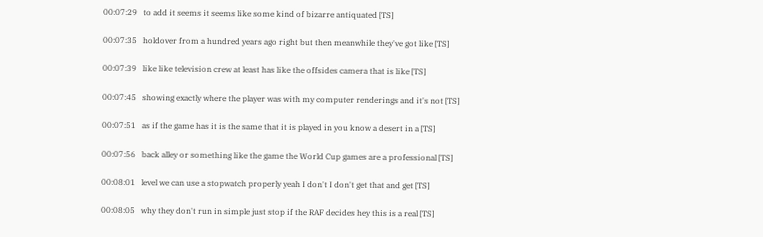00:07:29   to add it seems it seems like some kind of bizarre antiquated [TS]

00:07:35   holdover from a hundred years ago right but then meanwhile they've got like [TS]

00:07:39   like like television crew at least has like the offsides camera that is like [TS]

00:07:45   showing exactly where the player was with my computer renderings and it's not [TS]

00:07:51   as if the game has it is the same that it is played in you know a desert in a [TS]

00:07:56   back alley or something like the game the World Cup games are a professional [TS]

00:08:01   level we can use a stopwatch properly yeah I don't I don't get that and get [TS]

00:08:05   why they don't run in simple just stop if the RAF decides hey this is a real [TS]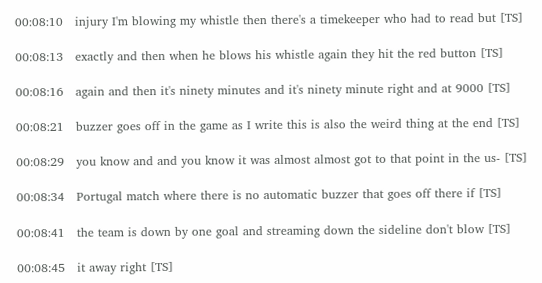00:08:10   injury I'm blowing my whistle then there's a timekeeper who had to read but [TS]

00:08:13   exactly and then when he blows his whistle again they hit the red button [TS]

00:08:16   again and then it's ninety minutes and it's ninety minute right and at 9000 [TS]

00:08:21   buzzer goes off in the game as I write this is also the weird thing at the end [TS]

00:08:29   you know and and you know it was almost almost got to that point in the us- [TS]

00:08:34   Portugal match where there is no automatic buzzer that goes off there if [TS]

00:08:41   the team is down by one goal and streaming down the sideline don't blow [TS]

00:08:45   it away right [TS]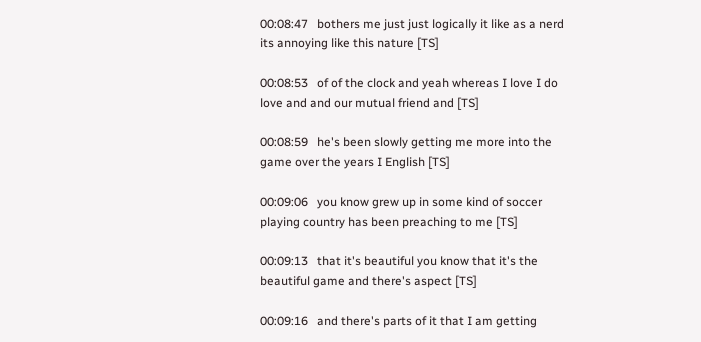00:08:47   bothers me just just logically it like as a nerd its annoying like this nature [TS]

00:08:53   of of the clock and yeah whereas I love I do love and and our mutual friend and [TS]

00:08:59   he's been slowly getting me more into the game over the years I English [TS]

00:09:06   you know grew up in some kind of soccer playing country has been preaching to me [TS]

00:09:13   that it's beautiful you know that it's the beautiful game and there's aspect [TS]

00:09:16   and there's parts of it that I am getting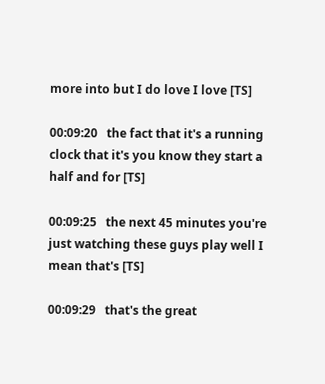more into but I do love I love [TS]

00:09:20   the fact that it's a running clock that it's you know they start a half and for [TS]

00:09:25   the next 45 minutes you're just watching these guys play well I mean that's [TS]

00:09:29   that's the great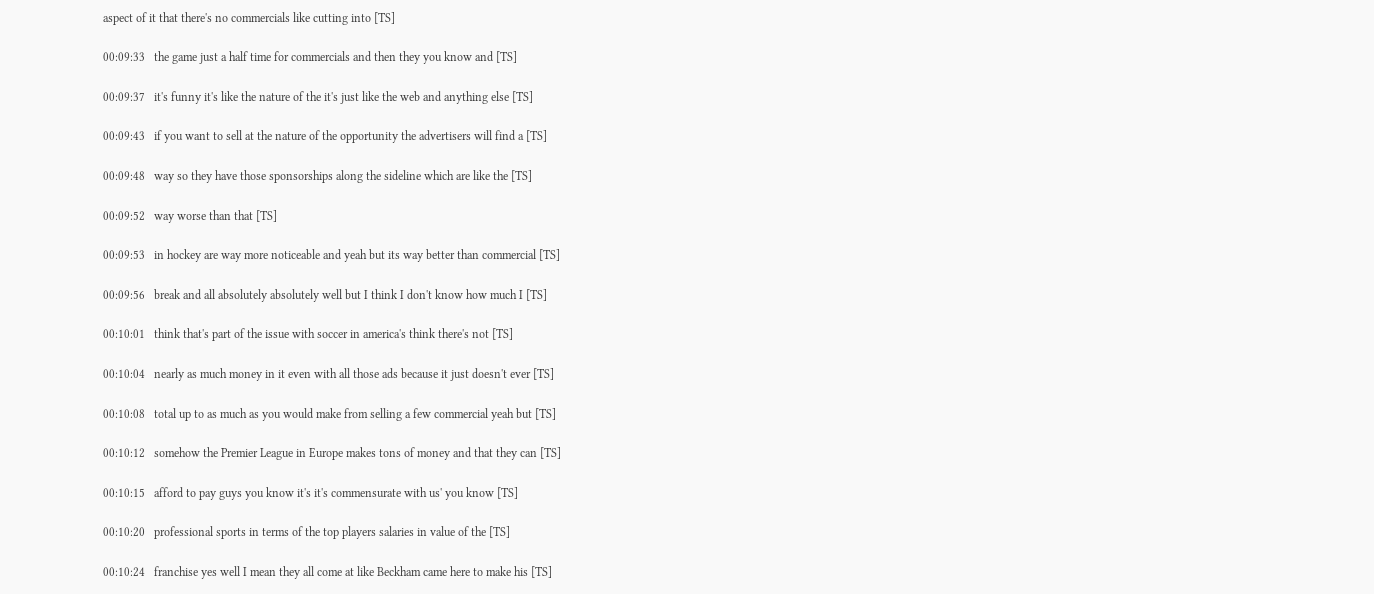aspect of it that there's no commercials like cutting into [TS]

00:09:33   the game just a half time for commercials and then they you know and [TS]

00:09:37   it's funny it's like the nature of the it's just like the web and anything else [TS]

00:09:43   if you want to sell at the nature of the opportunity the advertisers will find a [TS]

00:09:48   way so they have those sponsorships along the sideline which are like the [TS]

00:09:52   way worse than that [TS]

00:09:53   in hockey are way more noticeable and yeah but its way better than commercial [TS]

00:09:56   break and all absolutely absolutely well but I think I don't know how much I [TS]

00:10:01   think that's part of the issue with soccer in america's think there's not [TS]

00:10:04   nearly as much money in it even with all those ads because it just doesn't ever [TS]

00:10:08   total up to as much as you would make from selling a few commercial yeah but [TS]

00:10:12   somehow the Premier League in Europe makes tons of money and that they can [TS]

00:10:15   afford to pay guys you know it's it's commensurate with us' you know [TS]

00:10:20   professional sports in terms of the top players salaries in value of the [TS]

00:10:24   franchise yes well I mean they all come at like Beckham came here to make his [TS]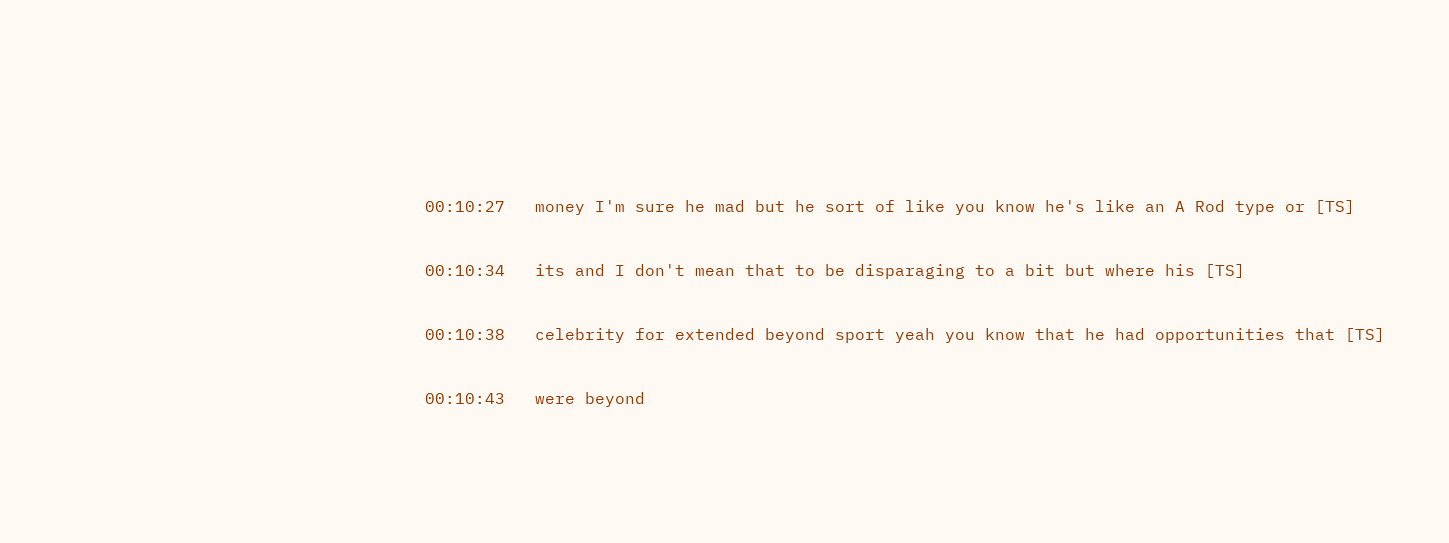00:10:27   money I'm sure he mad but he sort of like you know he's like an A Rod type or [TS]

00:10:34   its and I don't mean that to be disparaging to a bit but where his [TS]

00:10:38   celebrity for extended beyond sport yeah you know that he had opportunities that [TS]

00:10:43   were beyond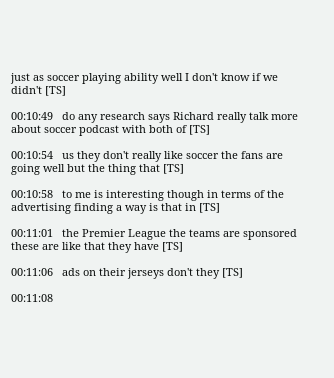just as soccer playing ability well I don't know if we didn't [TS]

00:10:49   do any research says Richard really talk more about soccer podcast with both of [TS]

00:10:54   us they don't really like soccer the fans are going well but the thing that [TS]

00:10:58   to me is interesting though in terms of the advertising finding a way is that in [TS]

00:11:01   the Premier League the teams are sponsored these are like that they have [TS]

00:11:06   ads on their jerseys don't they [TS]

00:11:08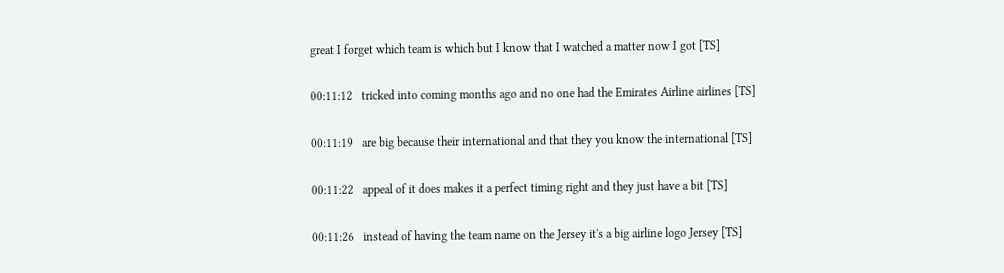great I forget which team is which but I know that I watched a matter now I got [TS]

00:11:12   tricked into coming months ago and no one had the Emirates Airline airlines [TS]

00:11:19   are big because their international and that they you know the international [TS]

00:11:22   appeal of it does makes it a perfect timing right and they just have a bit [TS]

00:11:26   instead of having the team name on the Jersey it's a big airline logo Jersey [TS]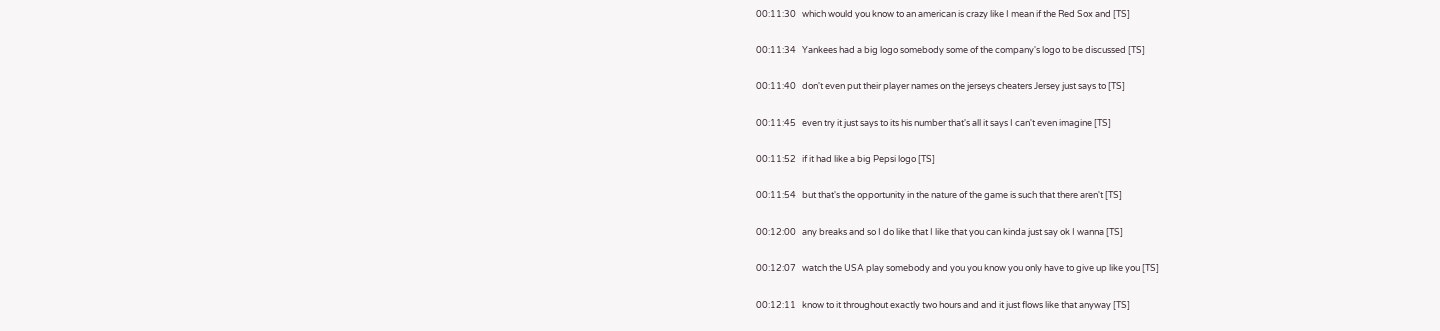00:11:30   which would you know to an american is crazy like I mean if the Red Sox and [TS]

00:11:34   Yankees had a big logo somebody some of the company's logo to be discussed [TS]

00:11:40   don't even put their player names on the jerseys cheaters Jersey just says to [TS]

00:11:45   even try it just says to its his number that's all it says I can't even imagine [TS]

00:11:52   if it had like a big Pepsi logo [TS]

00:11:54   but that's the opportunity in the nature of the game is such that there aren't [TS]

00:12:00   any breaks and so I do like that I like that you can kinda just say ok I wanna [TS]

00:12:07   watch the USA play somebody and you you know you only have to give up like you [TS]

00:12:11   know to it throughout exactly two hours and and it just flows like that anyway [TS]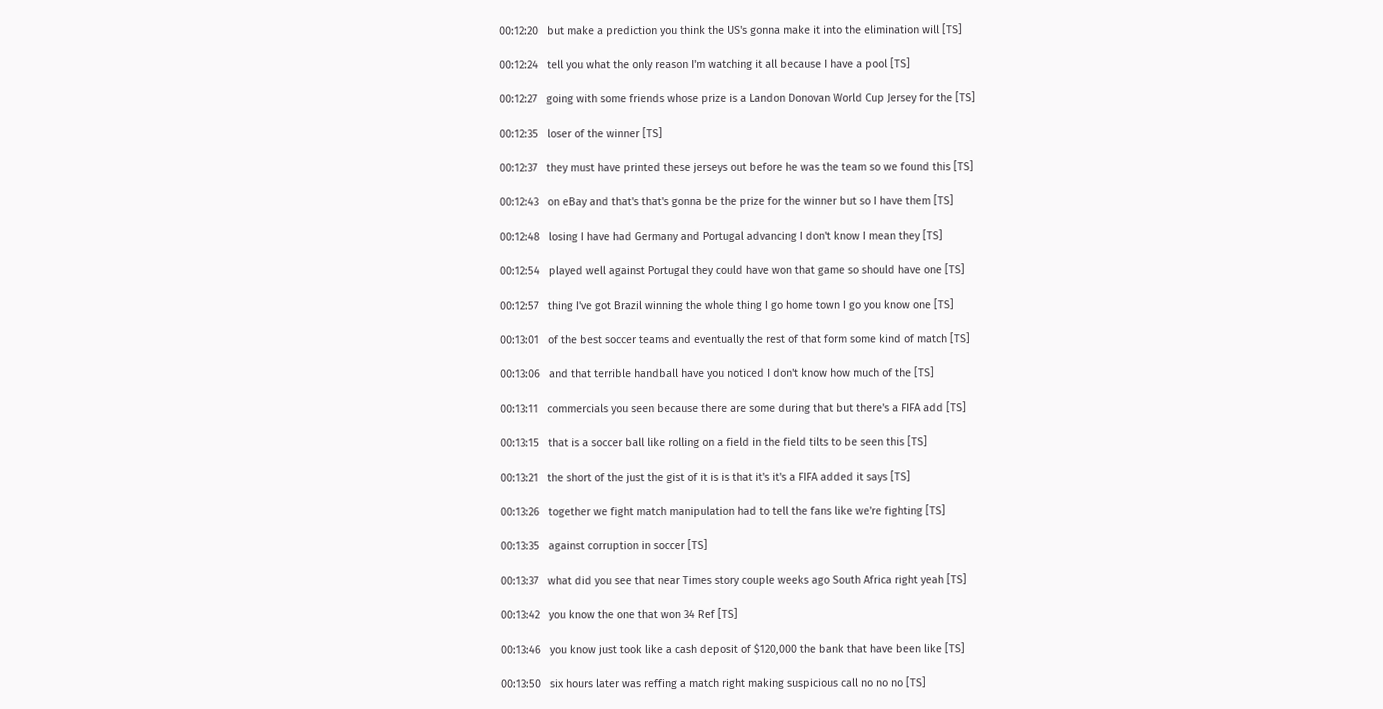00:12:20   but make a prediction you think the US's gonna make it into the elimination will [TS]

00:12:24   tell you what the only reason I'm watching it all because I have a pool [TS]

00:12:27   going with some friends whose prize is a Landon Donovan World Cup Jersey for the [TS]

00:12:35   loser of the winner [TS]

00:12:37   they must have printed these jerseys out before he was the team so we found this [TS]

00:12:43   on eBay and that's that's gonna be the prize for the winner but so I have them [TS]

00:12:48   losing I have had Germany and Portugal advancing I don't know I mean they [TS]

00:12:54   played well against Portugal they could have won that game so should have one [TS]

00:12:57   thing I've got Brazil winning the whole thing I go home town I go you know one [TS]

00:13:01   of the best soccer teams and eventually the rest of that form some kind of match [TS]

00:13:06   and that terrible handball have you noticed I don't know how much of the [TS]

00:13:11   commercials you seen because there are some during that but there's a FIFA add [TS]

00:13:15   that is a soccer ball like rolling on a field in the field tilts to be seen this [TS]

00:13:21   the short of the just the gist of it is is that it's it's a FIFA added it says [TS]

00:13:26   together we fight match manipulation had to tell the fans like we're fighting [TS]

00:13:35   against corruption in soccer [TS]

00:13:37   what did you see that near Times story couple weeks ago South Africa right yeah [TS]

00:13:42   you know the one that won 34 Ref [TS]

00:13:46   you know just took like a cash deposit of $120,000 the bank that have been like [TS]

00:13:50   six hours later was reffing a match right making suspicious call no no no [TS]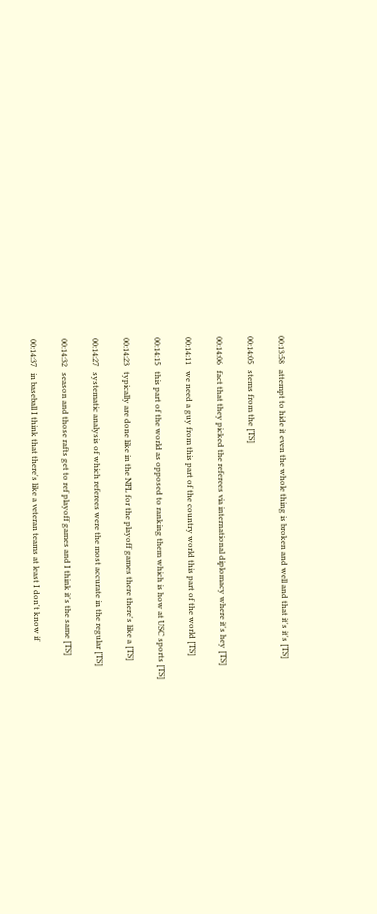00:13:58   attempt to hide it even the whole thing is broken and well and that it's it's [TS]

00:14:05   stems from the [TS]

00:14:06   fact that they picked the referees via international diplomacy where it's hey [TS]

00:14:11   we need a guy from this part of the country world this part of the world [TS]

00:14:15   this part of the world as opposed to ranking them which is how at USC sports [TS]

00:14:23   typically are done like in the NFL for the playoff games there there's like a [TS]

00:14:27   systematic analysis of which referees were the most accurate in the regular [TS]

00:14:32   season and those rafts get to ref playoff games and I think it's the same [TS]

00:14:37   in baseball I think that there's like a veteran teams at least I don't know if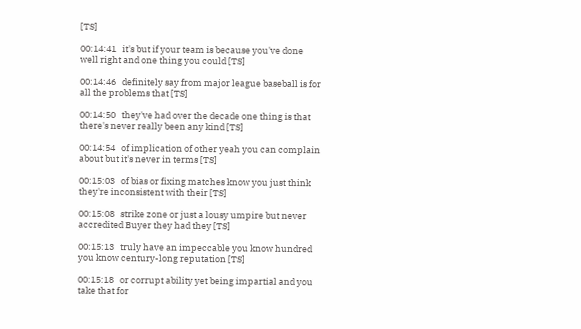[TS]

00:14:41   it's but if your team is because you've done well right and one thing you could [TS]

00:14:46   definitely say from major league baseball is for all the problems that [TS]

00:14:50   they've had over the decade one thing is that there's never really been any kind [TS]

00:14:54   of implication of other yeah you can complain about but it's never in terms [TS]

00:15:03   of bias or fixing matches know you just think they're inconsistent with their [TS]

00:15:08   strike zone or just a lousy umpire but never accredited Buyer they had they [TS]

00:15:13   truly have an impeccable you know hundred you know century-long reputation [TS]

00:15:18   or corrupt ability yet being impartial and you take that for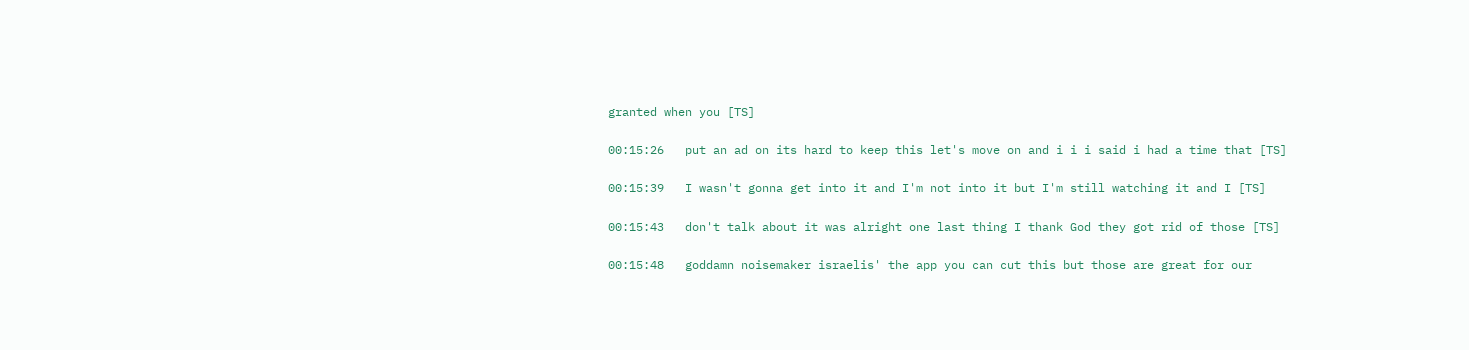granted when you [TS]

00:15:26   put an ad on its hard to keep this let's move on and i i i said i had a time that [TS]

00:15:39   I wasn't gonna get into it and I'm not into it but I'm still watching it and I [TS]

00:15:43   don't talk about it was alright one last thing I thank God they got rid of those [TS]

00:15:48   goddamn noisemaker israelis' the app you can cut this but those are great for our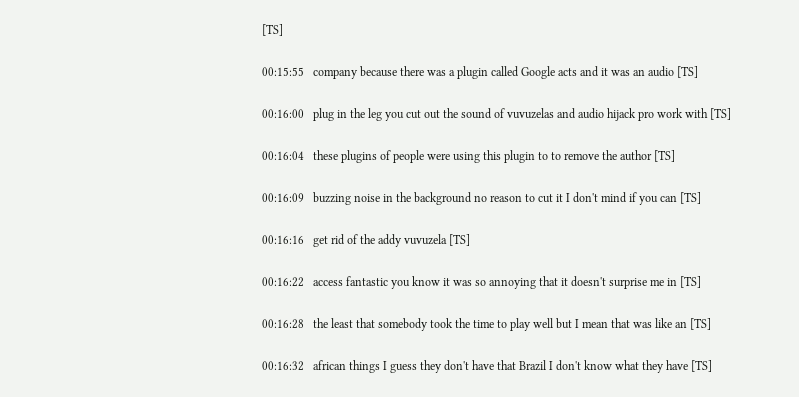[TS]

00:15:55   company because there was a plugin called Google acts and it was an audio [TS]

00:16:00   plug in the leg you cut out the sound of vuvuzelas and audio hijack pro work with [TS]

00:16:04   these plugins of people were using this plugin to to remove the author [TS]

00:16:09   buzzing noise in the background no reason to cut it I don't mind if you can [TS]

00:16:16   get rid of the addy vuvuzela [TS]

00:16:22   access fantastic you know it was so annoying that it doesn't surprise me in [TS]

00:16:28   the least that somebody took the time to play well but I mean that was like an [TS]

00:16:32   african things I guess they don't have that Brazil I don't know what they have [TS]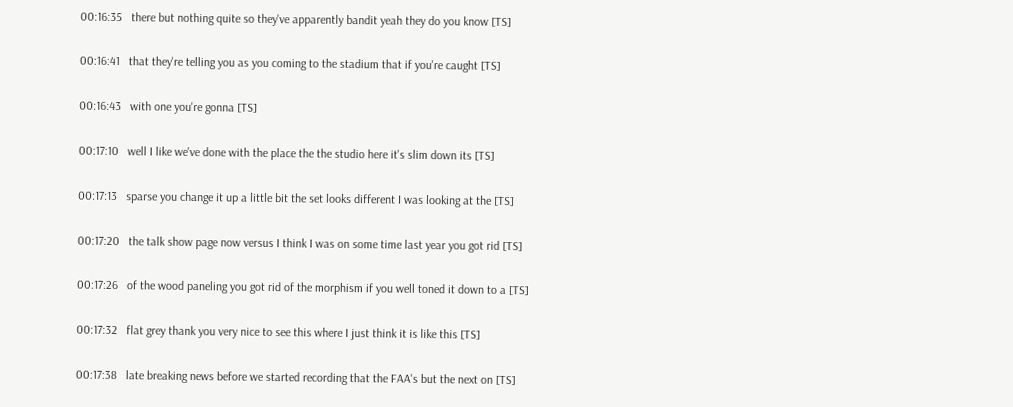00:16:35   there but nothing quite so they've apparently bandit yeah they do you know [TS]

00:16:41   that they're telling you as you coming to the stadium that if you're caught [TS]

00:16:43   with one you're gonna [TS]

00:17:10   well I like we've done with the place the the studio here it's slim down its [TS]

00:17:13   sparse you change it up a little bit the set looks different I was looking at the [TS]

00:17:20   the talk show page now versus I think I was on some time last year you got rid [TS]

00:17:26   of the wood paneling you got rid of the morphism if you well toned it down to a [TS]

00:17:32   flat grey thank you very nice to see this where I just think it is like this [TS]

00:17:38   late breaking news before we started recording that the FAA's but the next on [TS]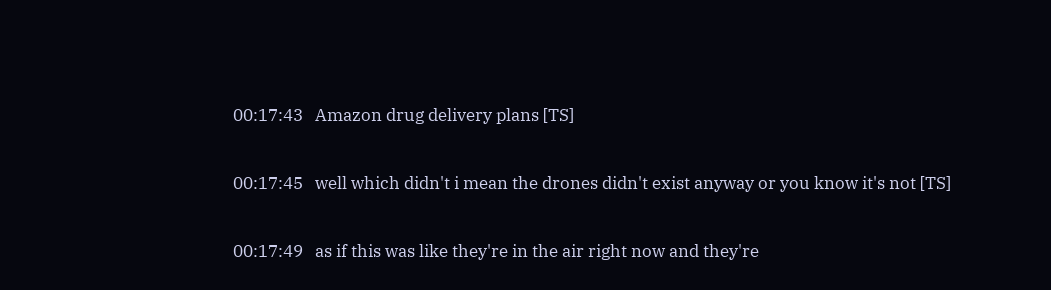00:17:43   Amazon drug delivery plans [TS]

00:17:45   well which didn't i mean the drones didn't exist anyway or you know it's not [TS]

00:17:49   as if this was like they're in the air right now and they're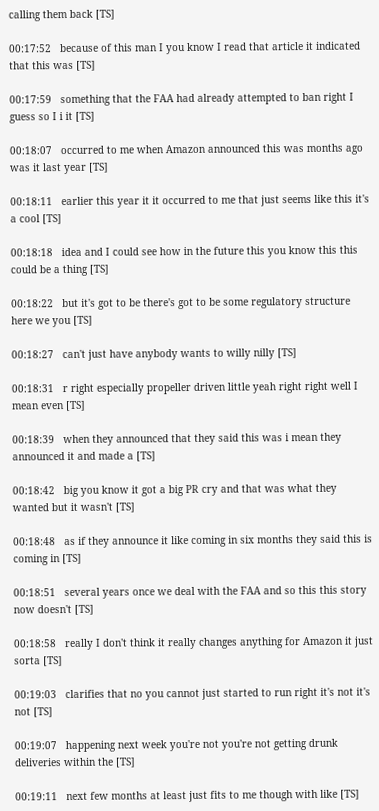calling them back [TS]

00:17:52   because of this man I you know I read that article it indicated that this was [TS]

00:17:59   something that the FAA had already attempted to ban right I guess so I i it [TS]

00:18:07   occurred to me when Amazon announced this was months ago was it last year [TS]

00:18:11   earlier this year it it occurred to me that just seems like this it's a cool [TS]

00:18:18   idea and I could see how in the future this you know this this could be a thing [TS]

00:18:22   but it's got to be there's got to be some regulatory structure here we you [TS]

00:18:27   can't just have anybody wants to willy nilly [TS]

00:18:31   r right especially propeller driven little yeah right right well I mean even [TS]

00:18:39   when they announced that they said this was i mean they announced it and made a [TS]

00:18:42   big you know it got a big PR cry and that was what they wanted but it wasn't [TS]

00:18:48   as if they announce it like coming in six months they said this is coming in [TS]

00:18:51   several years once we deal with the FAA and so this this story now doesn't [TS]

00:18:58   really I don't think it really changes anything for Amazon it just sorta [TS]

00:19:03   clarifies that no you cannot just started to run right it's not it's not [TS]

00:19:07   happening next week you're not you're not getting drunk deliveries within the [TS]

00:19:11   next few months at least just fits to me though with like [TS]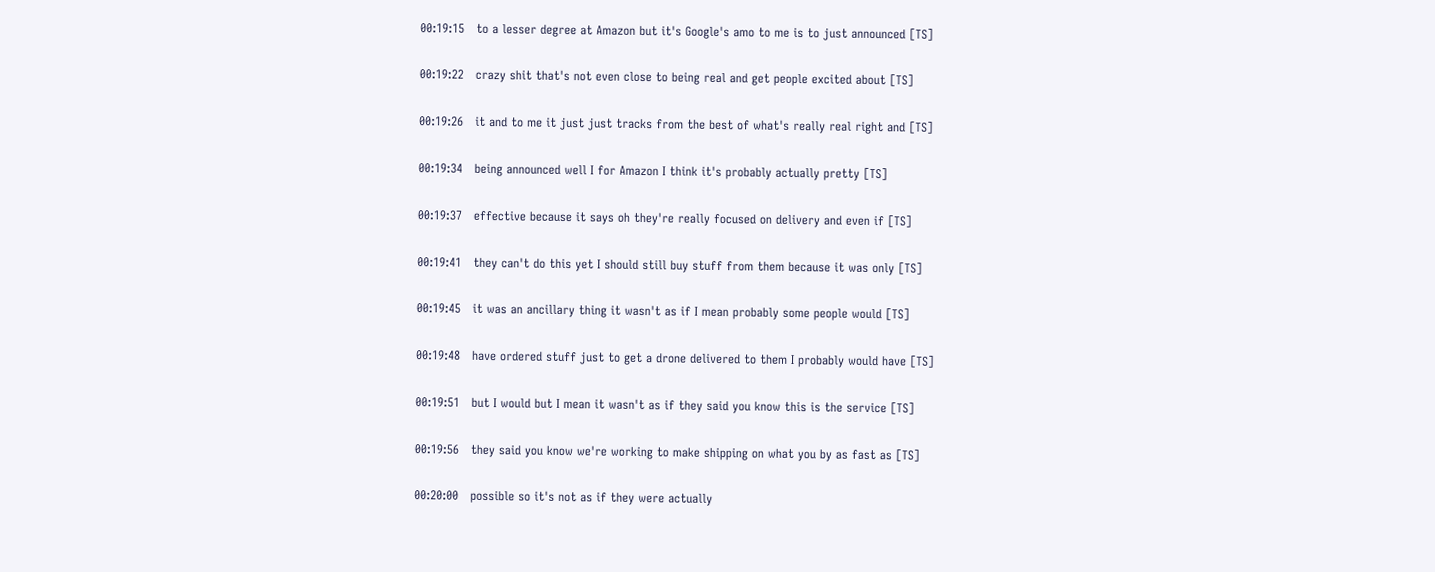00:19:15   to a lesser degree at Amazon but it's Google's amo to me is to just announced [TS]

00:19:22   crazy shit that's not even close to being real and get people excited about [TS]

00:19:26   it and to me it just just tracks from the best of what's really real right and [TS]

00:19:34   being announced well I for Amazon I think it's probably actually pretty [TS]

00:19:37   effective because it says oh they're really focused on delivery and even if [TS]

00:19:41   they can't do this yet I should still buy stuff from them because it was only [TS]

00:19:45   it was an ancillary thing it wasn't as if I mean probably some people would [TS]

00:19:48   have ordered stuff just to get a drone delivered to them I probably would have [TS]

00:19:51   but I would but I mean it wasn't as if they said you know this is the service [TS]

00:19:56   they said you know we're working to make shipping on what you by as fast as [TS]

00:20:00   possible so it's not as if they were actually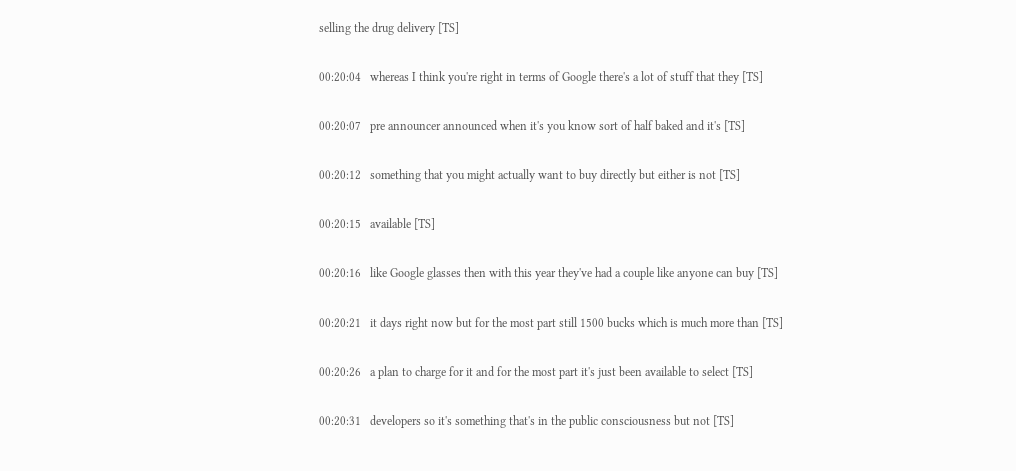selling the drug delivery [TS]

00:20:04   whereas I think you're right in terms of Google there's a lot of stuff that they [TS]

00:20:07   pre announcer announced when it's you know sort of half baked and it's [TS]

00:20:12   something that you might actually want to buy directly but either is not [TS]

00:20:15   available [TS]

00:20:16   like Google glasses then with this year they've had a couple like anyone can buy [TS]

00:20:21   it days right now but for the most part still 1500 bucks which is much more than [TS]

00:20:26   a plan to charge for it and for the most part it's just been available to select [TS]

00:20:31   developers so it's something that's in the public consciousness but not [TS]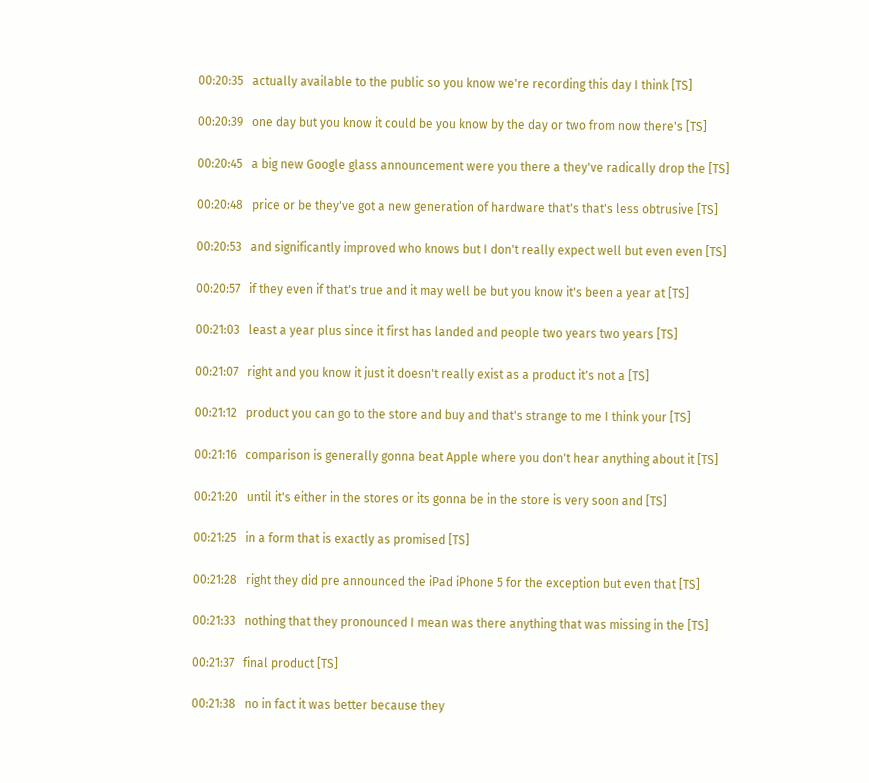00:20:35   actually available to the public so you know we're recording this day I think [TS]

00:20:39   one day but you know it could be you know by the day or two from now there's [TS]

00:20:45   a big new Google glass announcement were you there a they've radically drop the [TS]

00:20:48   price or be they've got a new generation of hardware that's that's less obtrusive [TS]

00:20:53   and significantly improved who knows but I don't really expect well but even even [TS]

00:20:57   if they even if that's true and it may well be but you know it's been a year at [TS]

00:21:03   least a year plus since it first has landed and people two years two years [TS]

00:21:07   right and you know it just it doesn't really exist as a product it's not a [TS]

00:21:12   product you can go to the store and buy and that's strange to me I think your [TS]

00:21:16   comparison is generally gonna beat Apple where you don't hear anything about it [TS]

00:21:20   until it's either in the stores or its gonna be in the store is very soon and [TS]

00:21:25   in a form that is exactly as promised [TS]

00:21:28   right they did pre announced the iPad iPhone 5 for the exception but even that [TS]

00:21:33   nothing that they pronounced I mean was there anything that was missing in the [TS]

00:21:37   final product [TS]

00:21:38   no in fact it was better because they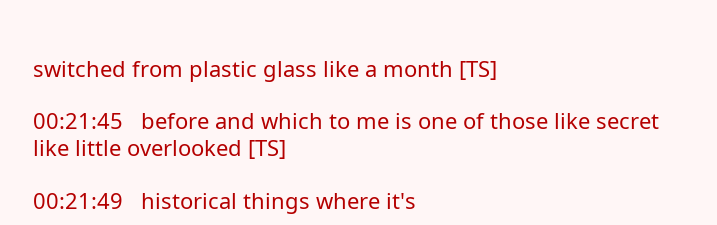switched from plastic glass like a month [TS]

00:21:45   before and which to me is one of those like secret like little overlooked [TS]

00:21:49   historical things where it's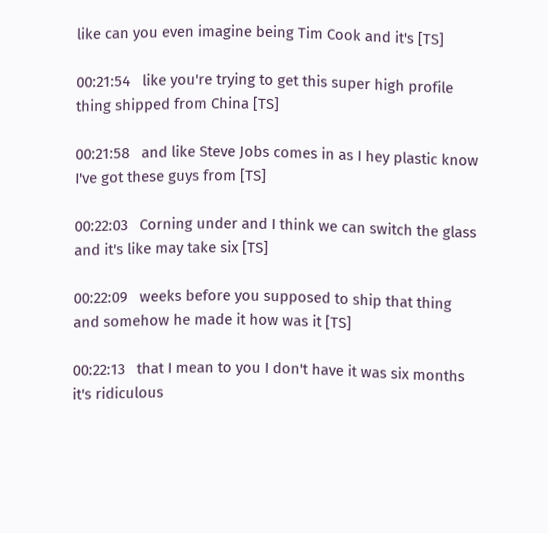like can you even imagine being Tim Cook and it's [TS]

00:21:54   like you're trying to get this super high profile thing shipped from China [TS]

00:21:58   and like Steve Jobs comes in as I hey plastic know I've got these guys from [TS]

00:22:03   Corning under and I think we can switch the glass and it's like may take six [TS]

00:22:09   weeks before you supposed to ship that thing and somehow he made it how was it [TS]

00:22:13   that I mean to you I don't have it was six months it's ridiculous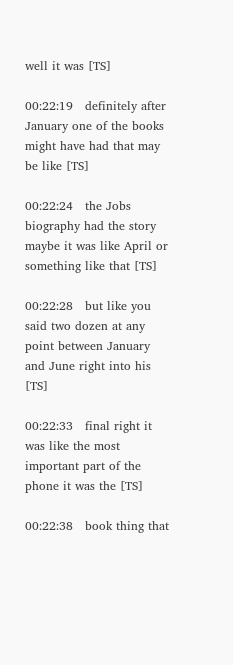well it was [TS]

00:22:19   definitely after January one of the books might have had that may be like [TS]

00:22:24   the Jobs biography had the story maybe it was like April or something like that [TS]

00:22:28   but like you said two dozen at any point between January and June right into his [TS]

00:22:33   final right it was like the most important part of the phone it was the [TS]

00:22:38   book thing that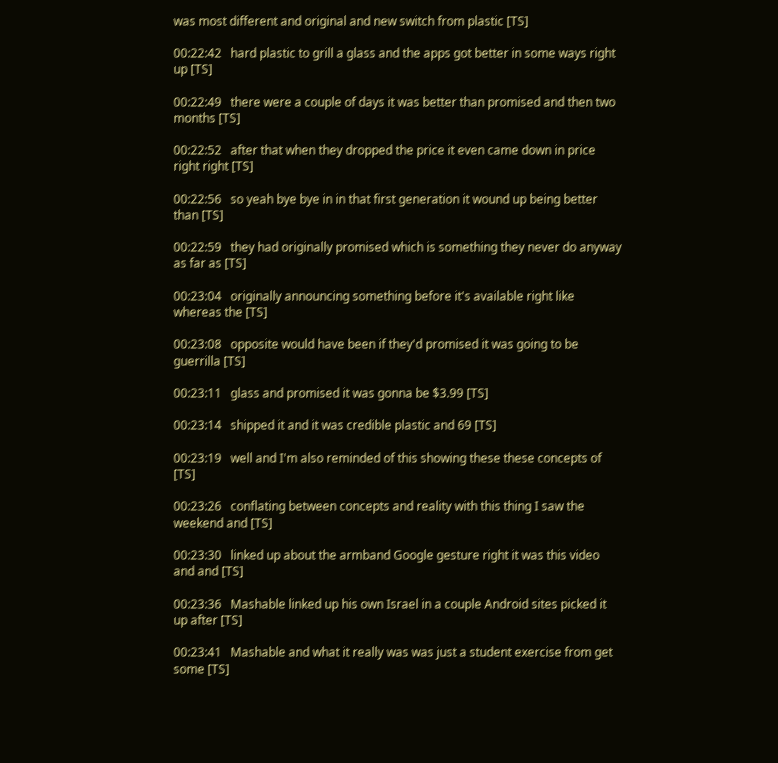was most different and original and new switch from plastic [TS]

00:22:42   hard plastic to grill a glass and the apps got better in some ways right up [TS]

00:22:49   there were a couple of days it was better than promised and then two months [TS]

00:22:52   after that when they dropped the price it even came down in price right right [TS]

00:22:56   so yeah bye bye in in that first generation it wound up being better than [TS]

00:22:59   they had originally promised which is something they never do anyway as far as [TS]

00:23:04   originally announcing something before it's available right like whereas the [TS]

00:23:08   opposite would have been if they'd promised it was going to be guerrilla [TS]

00:23:11   glass and promised it was gonna be $3.99 [TS]

00:23:14   shipped it and it was credible plastic and 69 [TS]

00:23:19   well and I'm also reminded of this showing these these concepts of [TS]

00:23:26   conflating between concepts and reality with this thing I saw the weekend and [TS]

00:23:30   linked up about the armband Google gesture right it was this video and and [TS]

00:23:36   Mashable linked up his own Israel in a couple Android sites picked it up after [TS]

00:23:41   Mashable and what it really was was just a student exercise from get some [TS]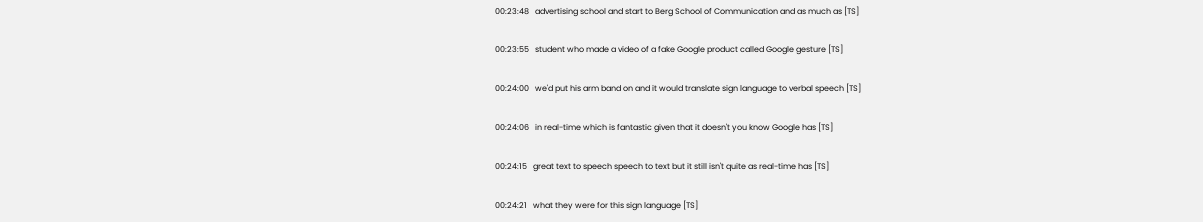00:23:48   advertising school and start to Berg School of Communication and as much as [TS]

00:23:55   student who made a video of a fake Google product called Google gesture [TS]

00:24:00   we'd put his arm band on and it would translate sign language to verbal speech [TS]

00:24:06   in real-time which is fantastic given that it doesn't you know Google has [TS]

00:24:15   great text to speech speech to text but it still isn't quite as real-time has [TS]

00:24:21   what they were for this sign language [TS]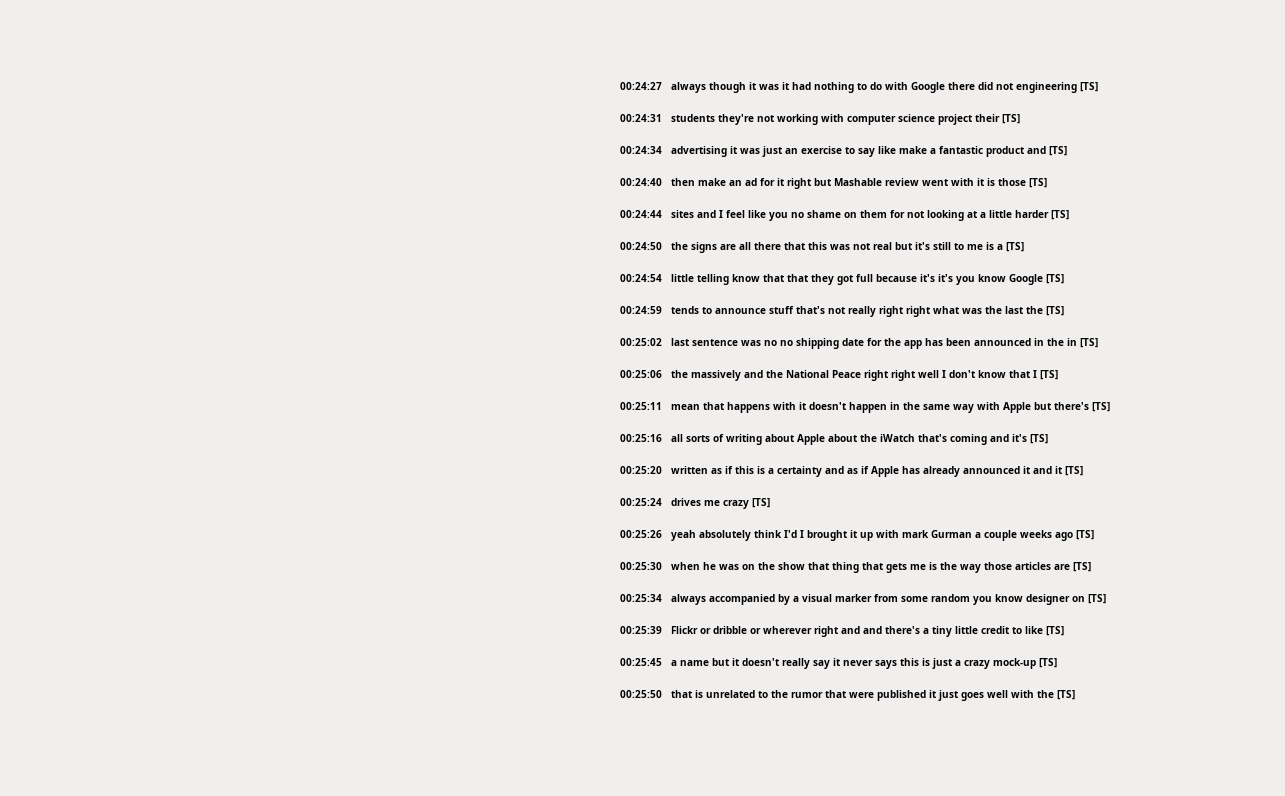00:24:27   always though it was it had nothing to do with Google there did not engineering [TS]

00:24:31   students they're not working with computer science project their [TS]

00:24:34   advertising it was just an exercise to say like make a fantastic product and [TS]

00:24:40   then make an ad for it right but Mashable review went with it is those [TS]

00:24:44   sites and I feel like you no shame on them for not looking at a little harder [TS]

00:24:50   the signs are all there that this was not real but it's still to me is a [TS]

00:24:54   little telling know that that they got full because it's it's you know Google [TS]

00:24:59   tends to announce stuff that's not really right right what was the last the [TS]

00:25:02   last sentence was no no shipping date for the app has been announced in the in [TS]

00:25:06   the massively and the National Peace right right well I don't know that I [TS]

00:25:11   mean that happens with it doesn't happen in the same way with Apple but there's [TS]

00:25:16   all sorts of writing about Apple about the iWatch that's coming and it's [TS]

00:25:20   written as if this is a certainty and as if Apple has already announced it and it [TS]

00:25:24   drives me crazy [TS]

00:25:26   yeah absolutely think I'd I brought it up with mark Gurman a couple weeks ago [TS]

00:25:30   when he was on the show that thing that gets me is the way those articles are [TS]

00:25:34   always accompanied by a visual marker from some random you know designer on [TS]

00:25:39   Flickr or dribble or wherever right and and there's a tiny little credit to like [TS]

00:25:45   a name but it doesn't really say it never says this is just a crazy mock-up [TS]

00:25:50   that is unrelated to the rumor that were published it just goes well with the [TS]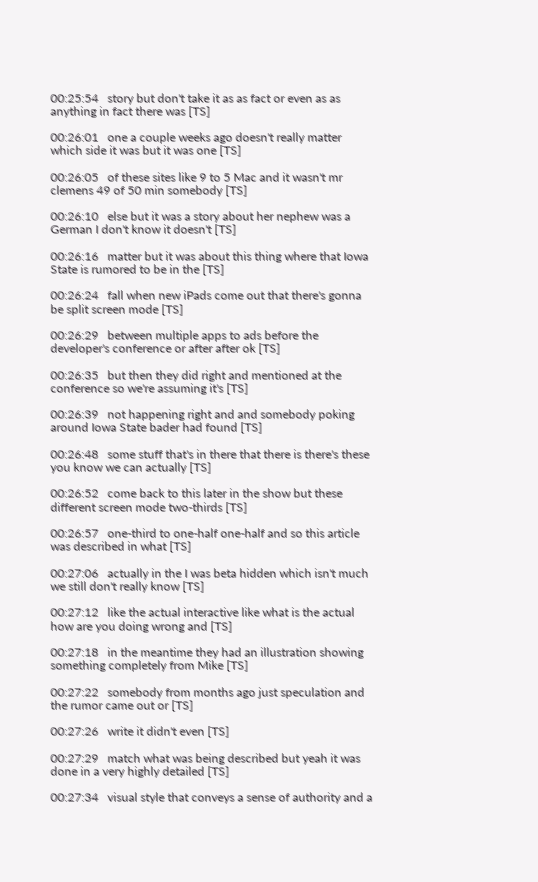00:25:54   story but don't take it as as fact or even as as anything in fact there was [TS]

00:26:01   one a couple weeks ago doesn't really matter which side it was but it was one [TS]

00:26:05   of these sites like 9 to 5 Mac and it wasn't mr clemens 49 of 50 min somebody [TS]

00:26:10   else but it was a story about her nephew was a German I don't know it doesn't [TS]

00:26:16   matter but it was about this thing where that Iowa State is rumored to be in the [TS]

00:26:24   fall when new iPads come out that there's gonna be split screen mode [TS]

00:26:29   between multiple apps to ads before the developer's conference or after after ok [TS]

00:26:35   but then they did right and mentioned at the conference so we're assuming it's [TS]

00:26:39   not happening right and and somebody poking around Iowa State bader had found [TS]

00:26:48   some stuff that's in there that there is there's these you know we can actually [TS]

00:26:52   come back to this later in the show but these different screen mode two-thirds [TS]

00:26:57   one-third to one-half one-half and so this article was described in what [TS]

00:27:06   actually in the I was beta hidden which isn't much we still don't really know [TS]

00:27:12   like the actual interactive like what is the actual how are you doing wrong and [TS]

00:27:18   in the meantime they had an illustration showing something completely from Mike [TS]

00:27:22   somebody from months ago just speculation and the rumor came out or [TS]

00:27:26   write it didn't even [TS]

00:27:29   match what was being described but yeah it was done in a very highly detailed [TS]

00:27:34   visual style that conveys a sense of authority and a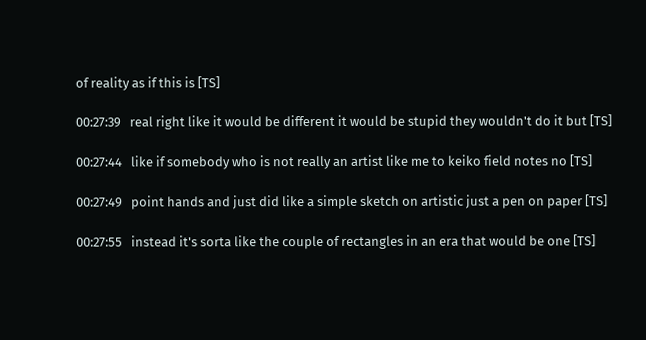of reality as if this is [TS]

00:27:39   real right like it would be different it would be stupid they wouldn't do it but [TS]

00:27:44   like if somebody who is not really an artist like me to keiko field notes no [TS]

00:27:49   point hands and just did like a simple sketch on artistic just a pen on paper [TS]

00:27:55   instead it's sorta like the couple of rectangles in an era that would be one [TS]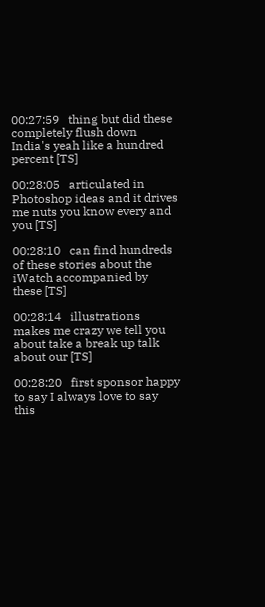00:27:59   thing but did these completely flush down India's yeah like a hundred percent [TS]

00:28:05   articulated in Photoshop ideas and it drives me nuts you know every and you [TS]

00:28:10   can find hundreds of these stories about the iWatch accompanied by these [TS]

00:28:14   illustrations makes me crazy we tell you about take a break up talk about our [TS]

00:28:20   first sponsor happy to say I always love to say this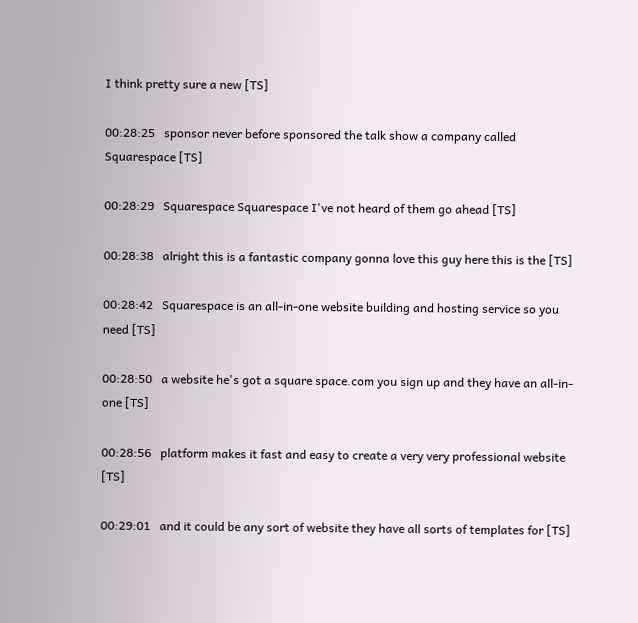I think pretty sure a new [TS]

00:28:25   sponsor never before sponsored the talk show a company called Squarespace [TS]

00:28:29   Squarespace Squarespace I've not heard of them go ahead [TS]

00:28:38   alright this is a fantastic company gonna love this guy here this is the [TS]

00:28:42   Squarespace is an all-in-one website building and hosting service so you need [TS]

00:28:50   a website he's got a square space.com you sign up and they have an all-in-one [TS]

00:28:56   platform makes it fast and easy to create a very very professional website [TS]

00:29:01   and it could be any sort of website they have all sorts of templates for [TS]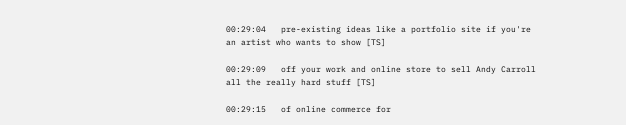00:29:04   pre-existing ideas like a portfolio site if you're an artist who wants to show [TS]

00:29:09   off your work and online store to sell Andy Carroll all the really hard stuff [TS]

00:29:15   of online commerce for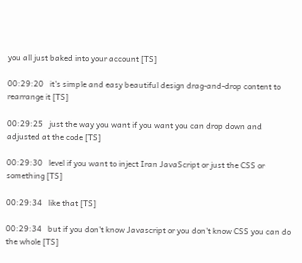you all just baked into your account [TS]

00:29:20   it's simple and easy beautiful design drag-and-drop content to rearrange it [TS]

00:29:25   just the way you want if you want you can drop down and adjusted at the code [TS]

00:29:30   level if you want to inject Iran JavaScript or just the CSS or something [TS]

00:29:34   like that [TS]

00:29:34   but if you don't know Javascript or you don't know CSS you can do the whole [TS]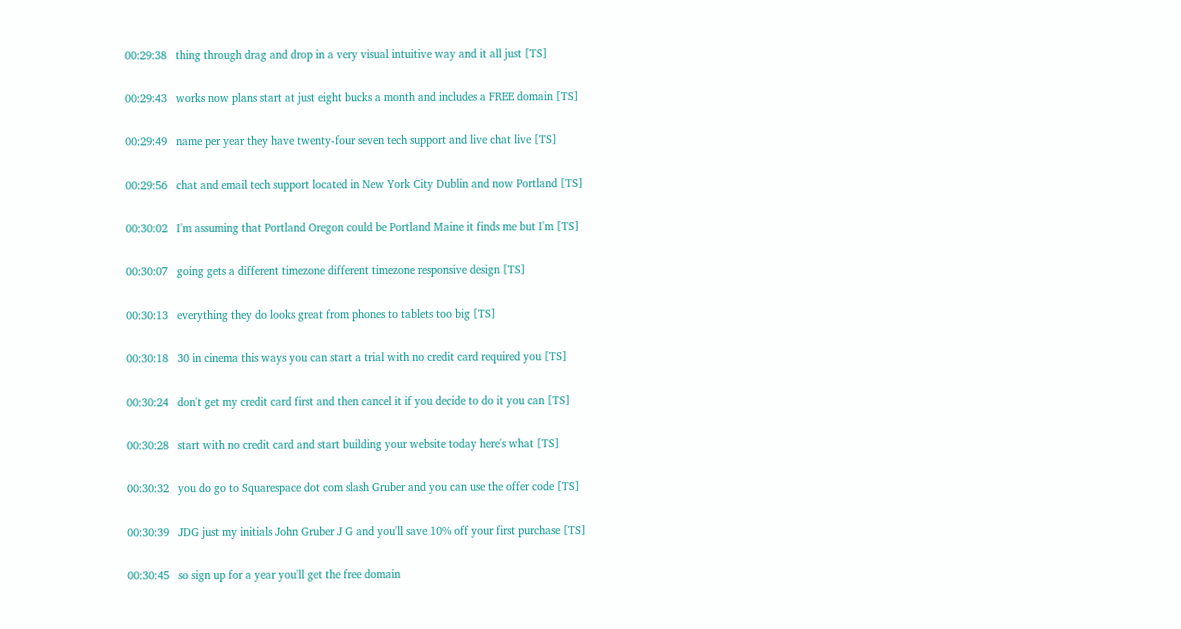00:29:38   thing through drag and drop in a very visual intuitive way and it all just [TS]

00:29:43   works now plans start at just eight bucks a month and includes a FREE domain [TS]

00:29:49   name per year they have twenty-four seven tech support and live chat live [TS]

00:29:56   chat and email tech support located in New York City Dublin and now Portland [TS]

00:30:02   I'm assuming that Portland Oregon could be Portland Maine it finds me but I'm [TS]

00:30:07   going gets a different timezone different timezone responsive design [TS]

00:30:13   everything they do looks great from phones to tablets too big [TS]

00:30:18   30 in cinema this ways you can start a trial with no credit card required you [TS]

00:30:24   don't get my credit card first and then cancel it if you decide to do it you can [TS]

00:30:28   start with no credit card and start building your website today here's what [TS]

00:30:32   you do go to Squarespace dot com slash Gruber and you can use the offer code [TS]

00:30:39   JDG just my initials John Gruber J G and you'll save 10% off your first purchase [TS]

00:30:45   so sign up for a year you'll get the free domain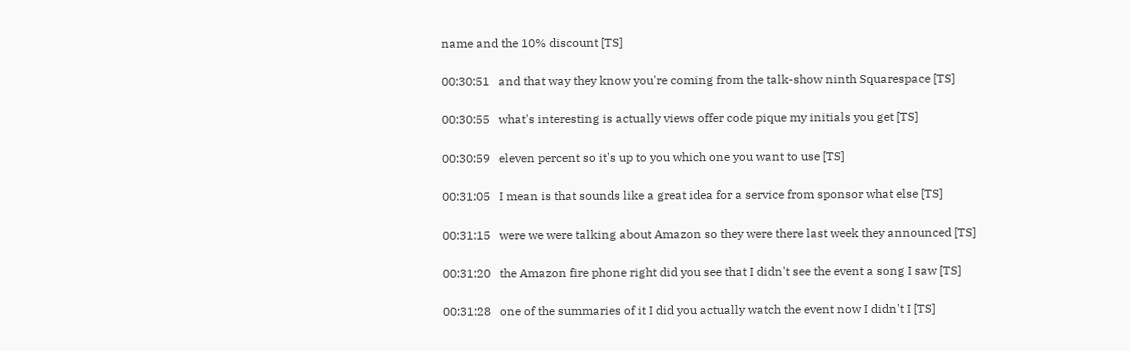name and the 10% discount [TS]

00:30:51   and that way they know you're coming from the talk-show ninth Squarespace [TS]

00:30:55   what's interesting is actually views offer code pique my initials you get [TS]

00:30:59   eleven percent so it's up to you which one you want to use [TS]

00:31:05   I mean is that sounds like a great idea for a service from sponsor what else [TS]

00:31:15   were we were talking about Amazon so they were there last week they announced [TS]

00:31:20   the Amazon fire phone right did you see that I didn't see the event a song I saw [TS]

00:31:28   one of the summaries of it I did you actually watch the event now I didn't I [TS]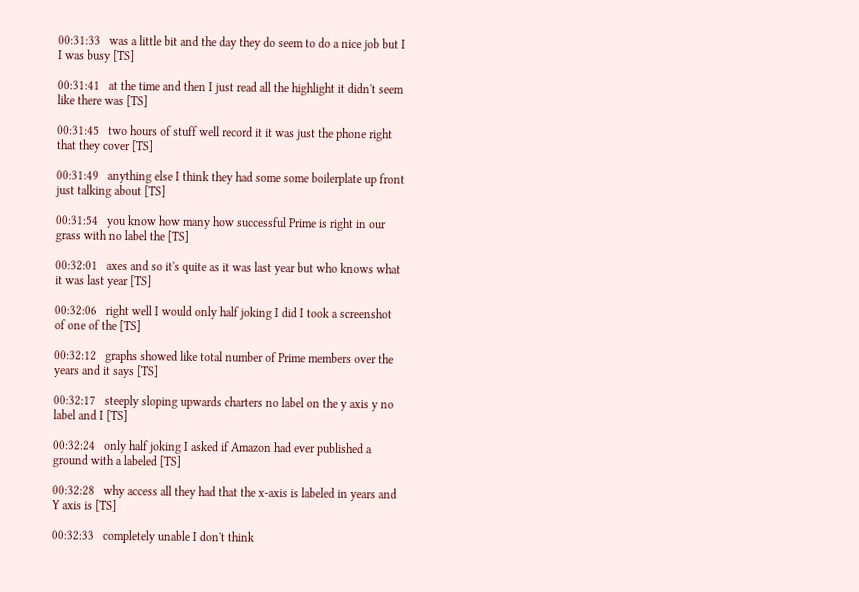00:31:33   was a little bit and the day they do seem to do a nice job but I I was busy [TS]

00:31:41   at the time and then I just read all the highlight it didn't seem like there was [TS]

00:31:45   two hours of stuff well record it it was just the phone right that they cover [TS]

00:31:49   anything else I think they had some some boilerplate up front just talking about [TS]

00:31:54   you know how many how successful Prime is right in our grass with no label the [TS]

00:32:01   axes and so it's quite as it was last year but who knows what it was last year [TS]

00:32:06   right well I would only half joking I did I took a screenshot of one of the [TS]

00:32:12   graphs showed like total number of Prime members over the years and it says [TS]

00:32:17   steeply sloping upwards charters no label on the y axis y no label and I [TS]

00:32:24   only half joking I asked if Amazon had ever published a ground with a labeled [TS]

00:32:28   why access all they had that the x-axis is labeled in years and Y axis is [TS]

00:32:33   completely unable I don't think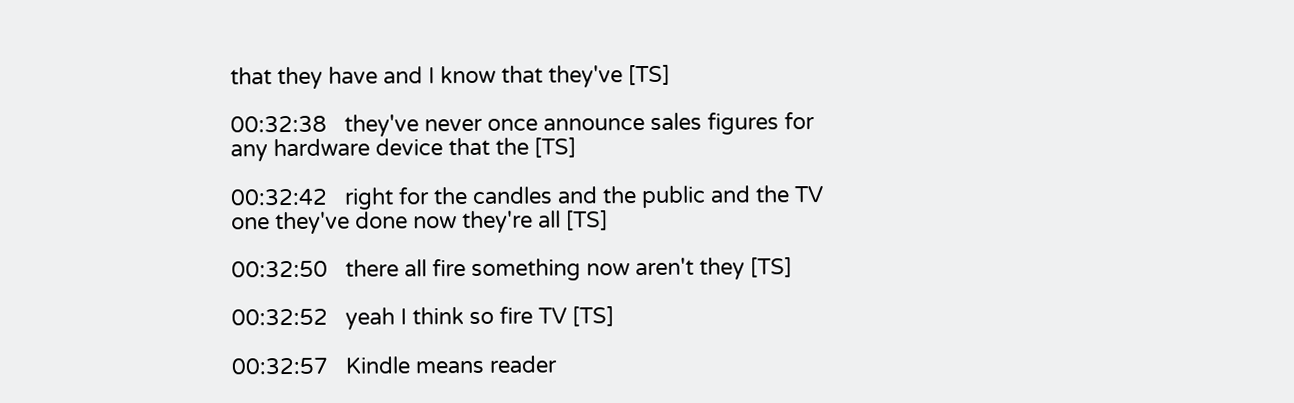that they have and I know that they've [TS]

00:32:38   they've never once announce sales figures for any hardware device that the [TS]

00:32:42   right for the candles and the public and the TV one they've done now they're all [TS]

00:32:50   there all fire something now aren't they [TS]

00:32:52   yeah I think so fire TV [TS]

00:32:57   Kindle means reader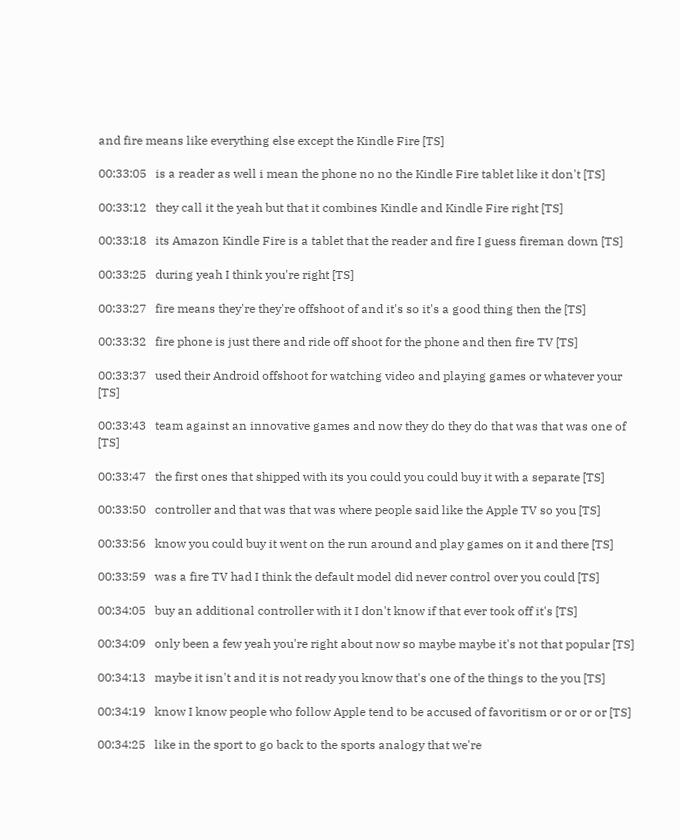and fire means like everything else except the Kindle Fire [TS]

00:33:05   is a reader as well i mean the phone no no the Kindle Fire tablet like it don't [TS]

00:33:12   they call it the yeah but that it combines Kindle and Kindle Fire right [TS]

00:33:18   its Amazon Kindle Fire is a tablet that the reader and fire I guess fireman down [TS]

00:33:25   during yeah I think you're right [TS]

00:33:27   fire means they're they're offshoot of and it's so it's a good thing then the [TS]

00:33:32   fire phone is just there and ride off shoot for the phone and then fire TV [TS]

00:33:37   used their Android offshoot for watching video and playing games or whatever your [TS]

00:33:43   team against an innovative games and now they do they do that was that was one of [TS]

00:33:47   the first ones that shipped with its you could you could buy it with a separate [TS]

00:33:50   controller and that was that was where people said like the Apple TV so you [TS]

00:33:56   know you could buy it went on the run around and play games on it and there [TS]

00:33:59   was a fire TV had I think the default model did never control over you could [TS]

00:34:05   buy an additional controller with it I don't know if that ever took off it's [TS]

00:34:09   only been a few yeah you're right about now so maybe maybe it's not that popular [TS]

00:34:13   maybe it isn't and it is not ready you know that's one of the things to the you [TS]

00:34:19   know I know people who follow Apple tend to be accused of favoritism or or or or [TS]

00:34:25   like in the sport to go back to the sports analogy that we're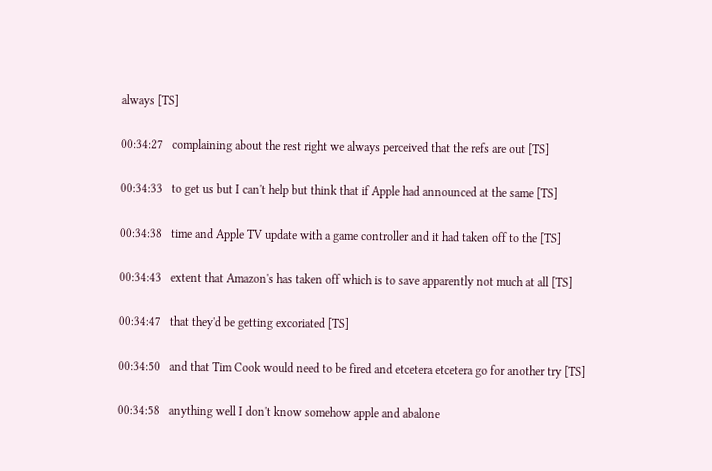always [TS]

00:34:27   complaining about the rest right we always perceived that the refs are out [TS]

00:34:33   to get us but I can't help but think that if Apple had announced at the same [TS]

00:34:38   time and Apple TV update with a game controller and it had taken off to the [TS]

00:34:43   extent that Amazon's has taken off which is to save apparently not much at all [TS]

00:34:47   that they'd be getting excoriated [TS]

00:34:50   and that Tim Cook would need to be fired and etcetera etcetera go for another try [TS]

00:34:58   anything well I don't know somehow apple and abalone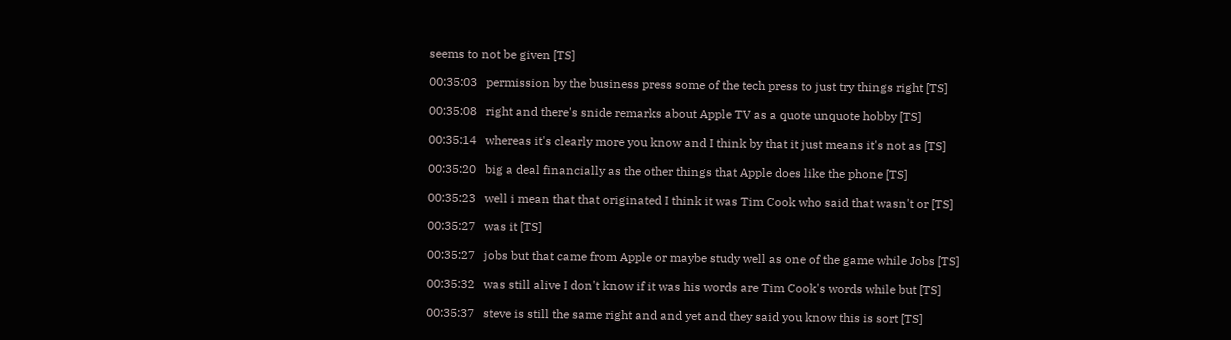seems to not be given [TS]

00:35:03   permission by the business press some of the tech press to just try things right [TS]

00:35:08   right and there's snide remarks about Apple TV as a quote unquote hobby [TS]

00:35:14   whereas it's clearly more you know and I think by that it just means it's not as [TS]

00:35:20   big a deal financially as the other things that Apple does like the phone [TS]

00:35:23   well i mean that that originated I think it was Tim Cook who said that wasn't or [TS]

00:35:27   was it [TS]

00:35:27   jobs but that came from Apple or maybe study well as one of the game while Jobs [TS]

00:35:32   was still alive I don't know if it was his words are Tim Cook's words while but [TS]

00:35:37   steve is still the same right and and yet and they said you know this is sort [TS]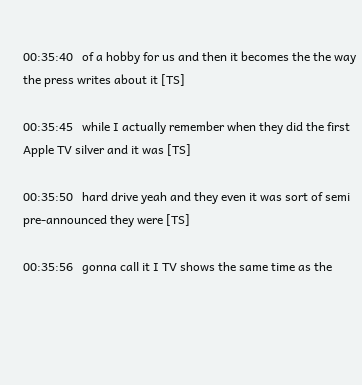00:35:40   of a hobby for us and then it becomes the the way the press writes about it [TS]

00:35:45   while I actually remember when they did the first Apple TV silver and it was [TS]

00:35:50   hard drive yeah and they even it was sort of semi pre-announced they were [TS]

00:35:56   gonna call it I TV shows the same time as the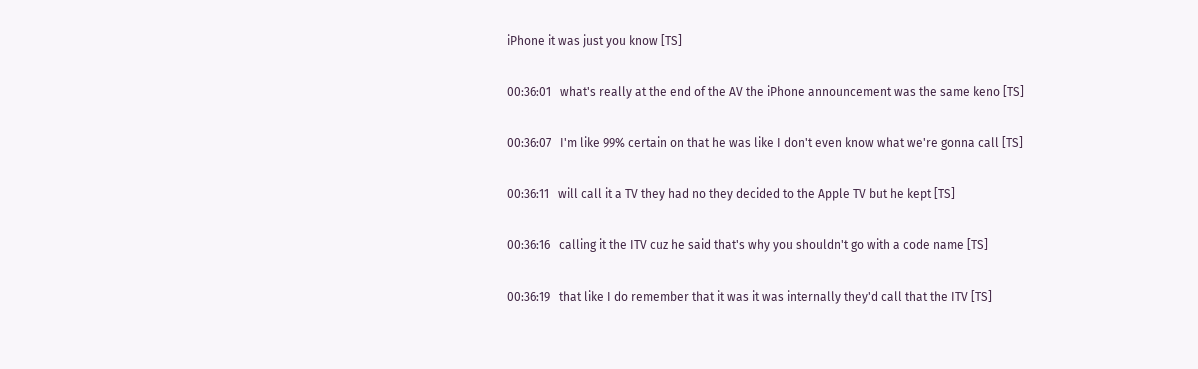iPhone it was just you know [TS]

00:36:01   what's really at the end of the AV the iPhone announcement was the same keno [TS]

00:36:07   I'm like 99% certain on that he was like I don't even know what we're gonna call [TS]

00:36:11   will call it a TV they had no they decided to the Apple TV but he kept [TS]

00:36:16   calling it the ITV cuz he said that's why you shouldn't go with a code name [TS]

00:36:19   that like I do remember that it was it was internally they'd call that the ITV [TS]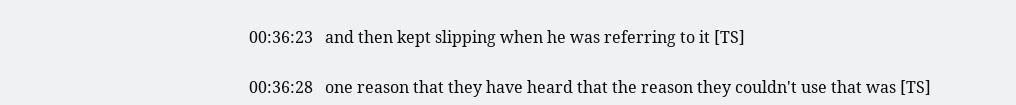00:36:23   and then kept slipping when he was referring to it [TS]

00:36:28   one reason that they have heard that the reason they couldn't use that was [TS]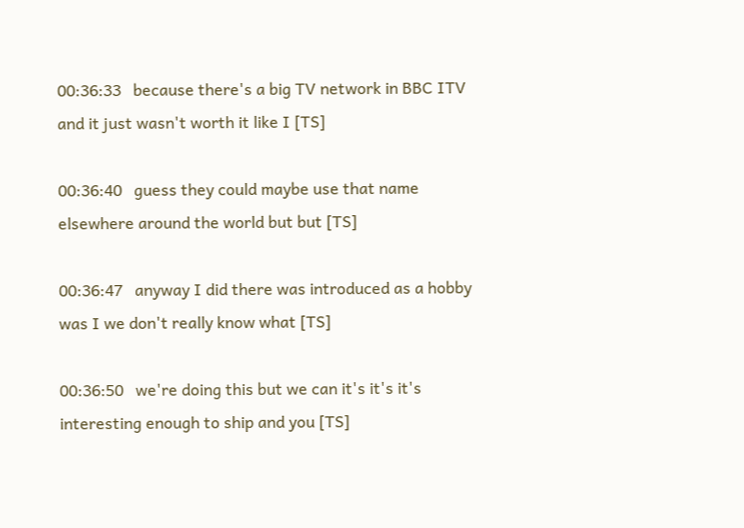00:36:33   because there's a big TV network in BBC ITV and it just wasn't worth it like I [TS]

00:36:40   guess they could maybe use that name elsewhere around the world but but [TS]

00:36:47   anyway I did there was introduced as a hobby was I we don't really know what [TS]

00:36:50   we're doing this but we can it's it's it's interesting enough to ship and you [TS]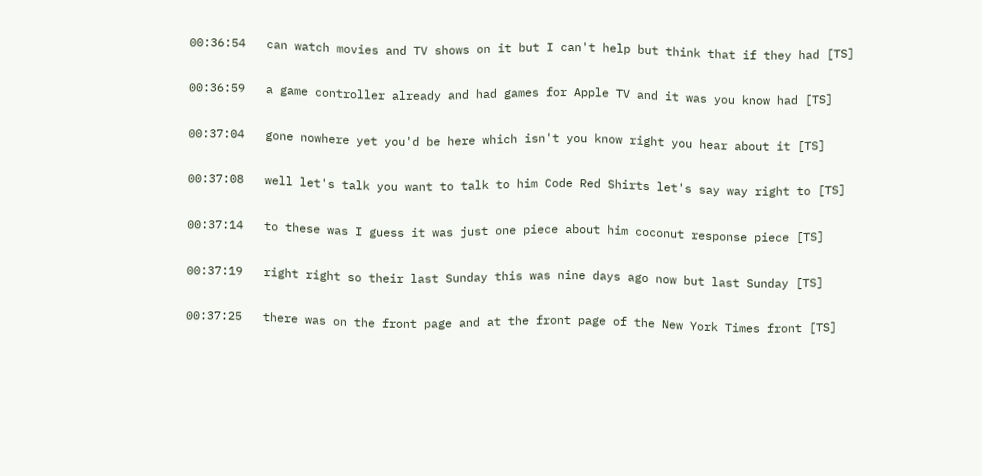00:36:54   can watch movies and TV shows on it but I can't help but think that if they had [TS]

00:36:59   a game controller already and had games for Apple TV and it was you know had [TS]

00:37:04   gone nowhere yet you'd be here which isn't you know right you hear about it [TS]

00:37:08   well let's talk you want to talk to him Code Red Shirts let's say way right to [TS]

00:37:14   to these was I guess it was just one piece about him coconut response piece [TS]

00:37:19   right right so their last Sunday this was nine days ago now but last Sunday [TS]

00:37:25   there was on the front page and at the front page of the New York Times front [TS]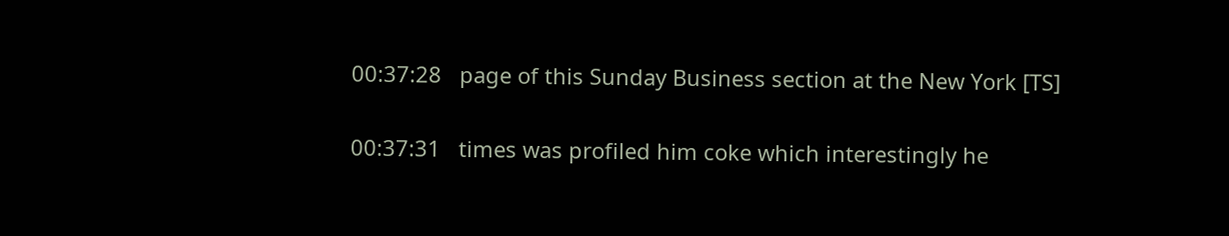00:37:28   page of this Sunday Business section at the New York [TS]

00:37:31   times was profiled him coke which interestingly he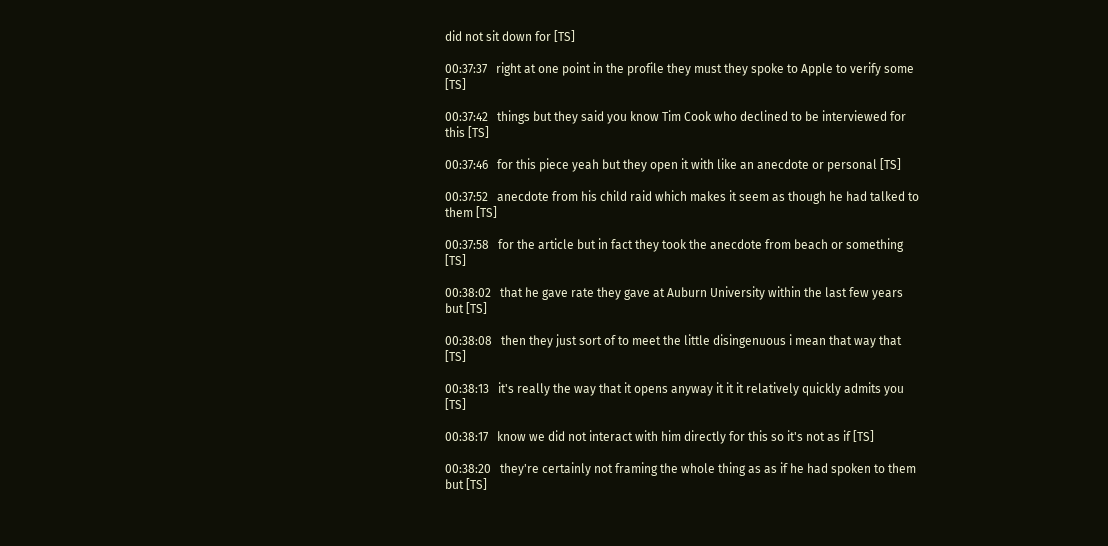did not sit down for [TS]

00:37:37   right at one point in the profile they must they spoke to Apple to verify some [TS]

00:37:42   things but they said you know Tim Cook who declined to be interviewed for this [TS]

00:37:46   for this piece yeah but they open it with like an anecdote or personal [TS]

00:37:52   anecdote from his child raid which makes it seem as though he had talked to them [TS]

00:37:58   for the article but in fact they took the anecdote from beach or something [TS]

00:38:02   that he gave rate they gave at Auburn University within the last few years but [TS]

00:38:08   then they just sort of to meet the little disingenuous i mean that way that [TS]

00:38:13   it's really the way that it opens anyway it it it relatively quickly admits you [TS]

00:38:17   know we did not interact with him directly for this so it's not as if [TS]

00:38:20   they're certainly not framing the whole thing as as if he had spoken to them but [TS]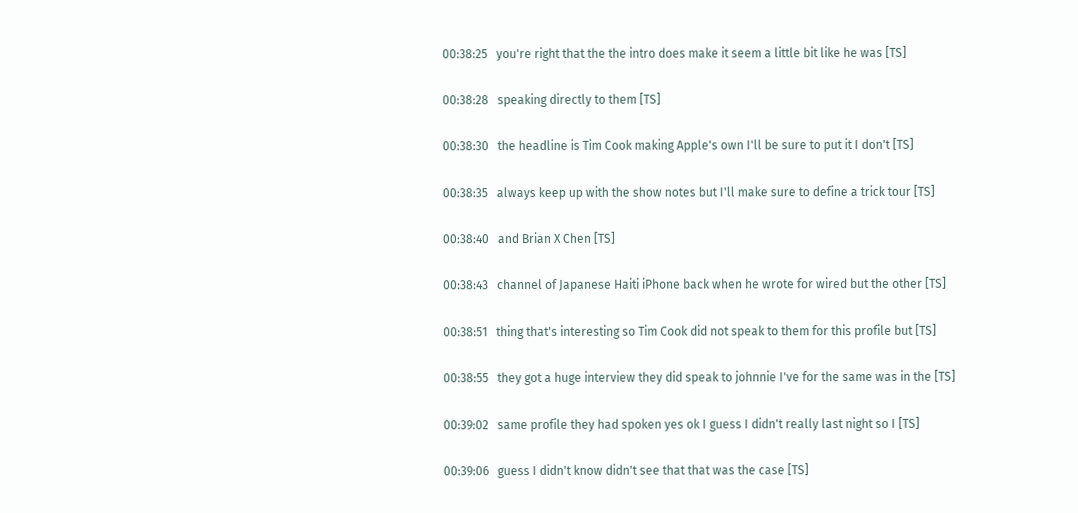00:38:25   you're right that the the intro does make it seem a little bit like he was [TS]

00:38:28   speaking directly to them [TS]

00:38:30   the headline is Tim Cook making Apple's own I'll be sure to put it I don't [TS]

00:38:35   always keep up with the show notes but I'll make sure to define a trick tour [TS]

00:38:40   and Brian X Chen [TS]

00:38:43   channel of Japanese Haiti iPhone back when he wrote for wired but the other [TS]

00:38:51   thing that's interesting so Tim Cook did not speak to them for this profile but [TS]

00:38:55   they got a huge interview they did speak to johnnie I've for the same was in the [TS]

00:39:02   same profile they had spoken yes ok I guess I didn't really last night so I [TS]

00:39:06   guess I didn't know didn't see that that was the case [TS]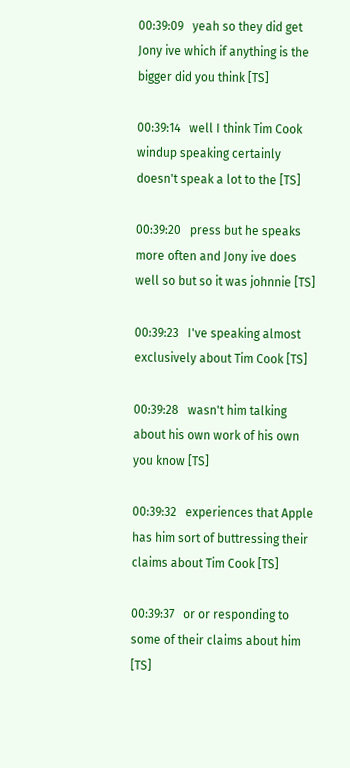00:39:09   yeah so they did get Jony ive which if anything is the bigger did you think [TS]

00:39:14   well I think Tim Cook windup speaking certainly doesn't speak a lot to the [TS]

00:39:20   press but he speaks more often and Jony ive does well so but so it was johnnie [TS]

00:39:23   I've speaking almost exclusively about Tim Cook [TS]

00:39:28   wasn't him talking about his own work of his own you know [TS]

00:39:32   experiences that Apple has him sort of buttressing their claims about Tim Cook [TS]

00:39:37   or or responding to some of their claims about him [TS]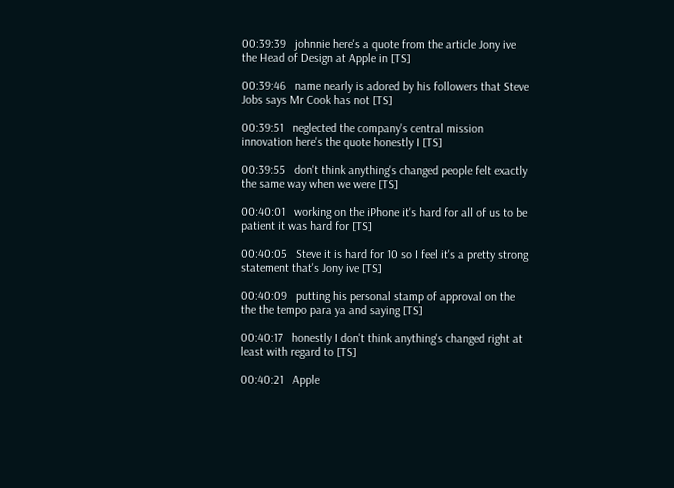00:39:39   johnnie here's a quote from the article Jony ive the Head of Design at Apple in [TS]

00:39:46   name nearly is adored by his followers that Steve Jobs says Mr Cook has not [TS]

00:39:51   neglected the company's central mission innovation here's the quote honestly I [TS]

00:39:55   don't think anything's changed people felt exactly the same way when we were [TS]

00:40:01   working on the iPhone it's hard for all of us to be patient it was hard for [TS]

00:40:05   Steve it is hard for 10 so I feel it's a pretty strong statement that's Jony ive [TS]

00:40:09   putting his personal stamp of approval on the the the tempo para ya and saying [TS]

00:40:17   honestly I don't think anything's changed right at least with regard to [TS]

00:40:21   Apple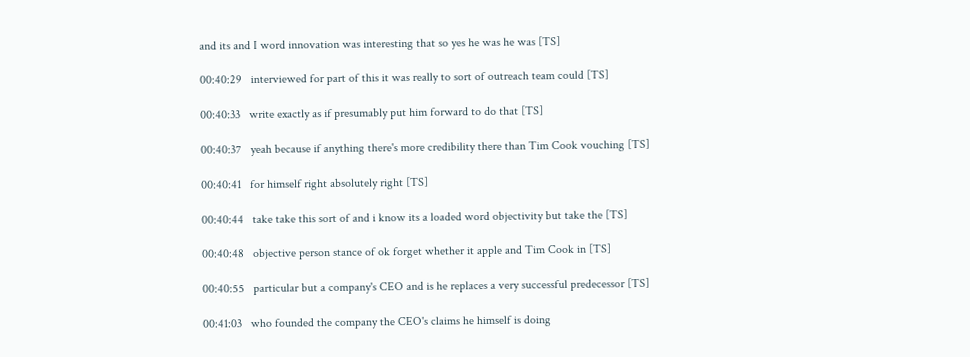and its and I word innovation was interesting that so yes he was he was [TS]

00:40:29   interviewed for part of this it was really to sort of outreach team could [TS]

00:40:33   write exactly as if presumably put him forward to do that [TS]

00:40:37   yeah because if anything there's more credibility there than Tim Cook vouching [TS]

00:40:41   for himself right absolutely right [TS]

00:40:44   take take this sort of and i know its a loaded word objectivity but take the [TS]

00:40:48   objective person stance of ok forget whether it apple and Tim Cook in [TS]

00:40:55   particular but a company's CEO and is he replaces a very successful predecessor [TS]

00:41:03   who founded the company the CEO's claims he himself is doing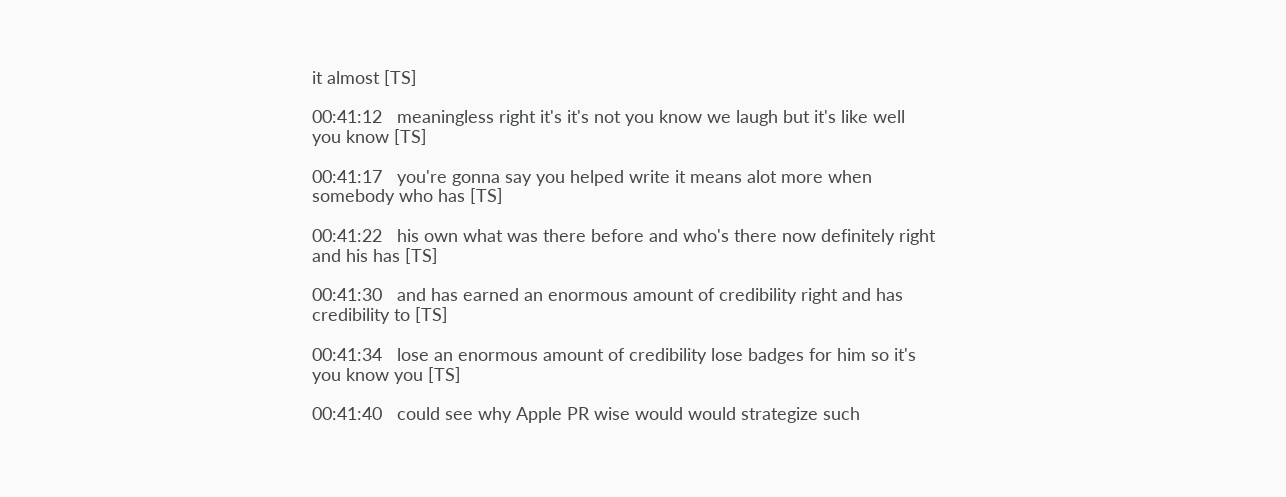it almost [TS]

00:41:12   meaningless right it's it's not you know we laugh but it's like well you know [TS]

00:41:17   you're gonna say you helped write it means alot more when somebody who has [TS]

00:41:22   his own what was there before and who's there now definitely right and his has [TS]

00:41:30   and has earned an enormous amount of credibility right and has credibility to [TS]

00:41:34   lose an enormous amount of credibility lose badges for him so it's you know you [TS]

00:41:40   could see why Apple PR wise would would strategize such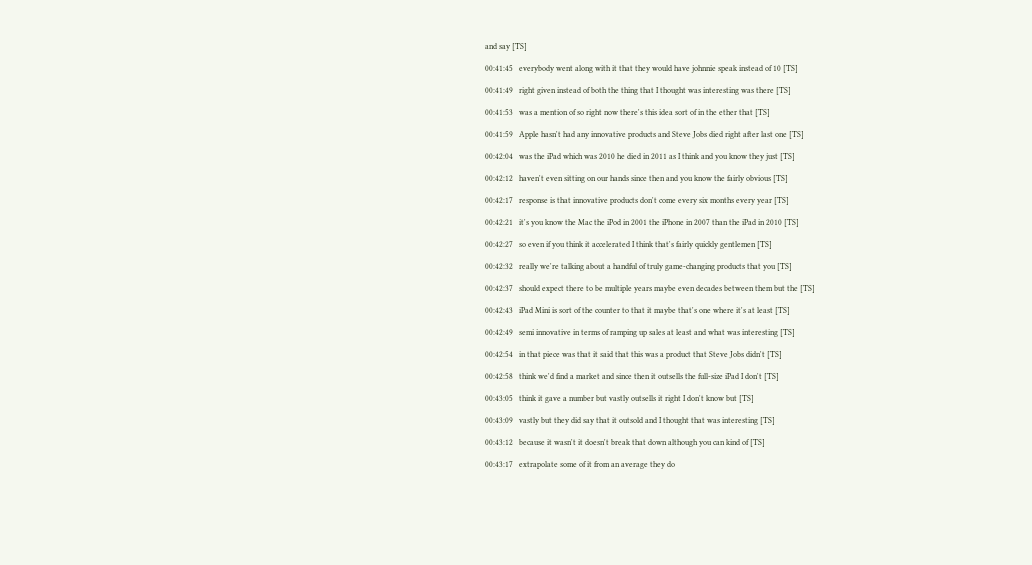and say [TS]

00:41:45   everybody went along with it that they would have johnnie speak instead of 10 [TS]

00:41:49   right given instead of both the thing that I thought was interesting was there [TS]

00:41:53   was a mention of so right now there's this idea sort of in the ether that [TS]

00:41:59   Apple hasn't had any innovative products and Steve Jobs died right after last one [TS]

00:42:04   was the iPad which was 2010 he died in 2011 as I think and you know they just [TS]

00:42:12   haven't even sitting on our hands since then and you know the fairly obvious [TS]

00:42:17   response is that innovative products don't come every six months every year [TS]

00:42:21   it's you know the Mac the iPod in 2001 the iPhone in 2007 than the iPad in 2010 [TS]

00:42:27   so even if you think it accelerated I think that's fairly quickly gentlemen [TS]

00:42:32   really we're talking about a handful of truly game-changing products that you [TS]

00:42:37   should expect there to be multiple years maybe even decades between them but the [TS]

00:42:43   iPad Mini is sort of the counter to that it maybe that's one where it's at least [TS]

00:42:49   semi innovative in terms of ramping up sales at least and what was interesting [TS]

00:42:54   in that piece was that it said that this was a product that Steve Jobs didn't [TS]

00:42:58   think we'd find a market and since then it outsells the full-size iPad I don't [TS]

00:43:05   think it gave a number but vastly outsells it right I don't know but [TS]

00:43:09   vastly but they did say that it outsold and I thought that was interesting [TS]

00:43:12   because it wasn't it doesn't break that down although you can kind of [TS]

00:43:17   extrapolate some of it from an average they do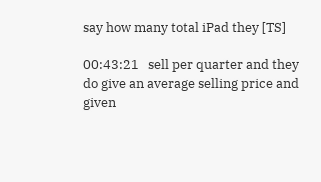say how many total iPad they [TS]

00:43:21   sell per quarter and they do give an average selling price and given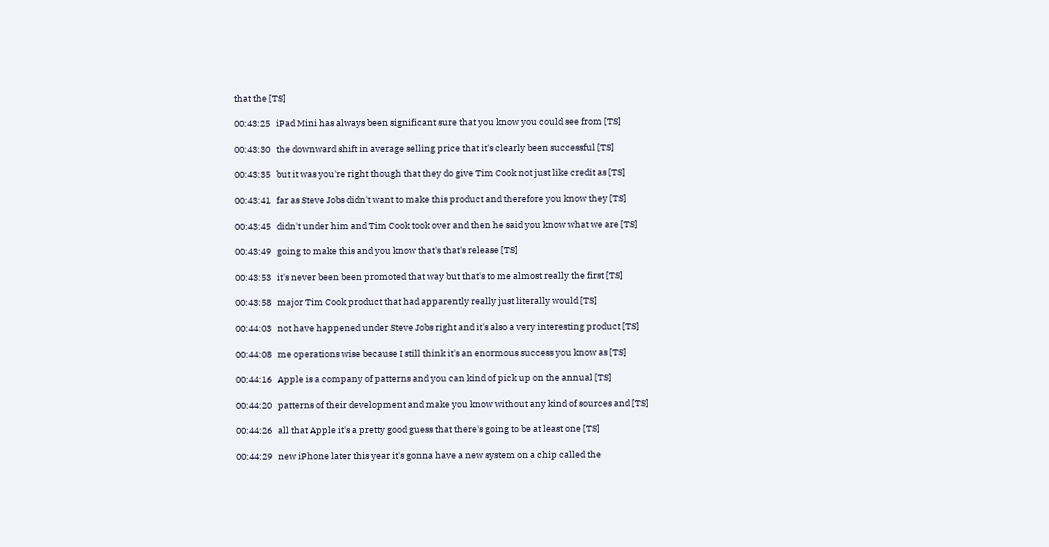that the [TS]

00:43:25   iPad Mini has always been significant sure that you know you could see from [TS]

00:43:30   the downward shift in average selling price that it's clearly been successful [TS]

00:43:35   but it was you're right though that they do give Tim Cook not just like credit as [TS]

00:43:41   far as Steve Jobs didn't want to make this product and therefore you know they [TS]

00:43:45   didn't under him and Tim Cook took over and then he said you know what we are [TS]

00:43:49   going to make this and you know that's that's release [TS]

00:43:53   it's never been been promoted that way but that's to me almost really the first [TS]

00:43:58   major Tim Cook product that had apparently really just literally would [TS]

00:44:03   not have happened under Steve Jobs right and it's also a very interesting product [TS]

00:44:08   me operations wise because I still think it's an enormous success you know as [TS]

00:44:16   Apple is a company of patterns and you can kind of pick up on the annual [TS]

00:44:20   patterns of their development and make you know without any kind of sources and [TS]

00:44:26   all that Apple it's a pretty good guess that there's going to be at least one [TS]

00:44:29   new iPhone later this year it's gonna have a new system on a chip called the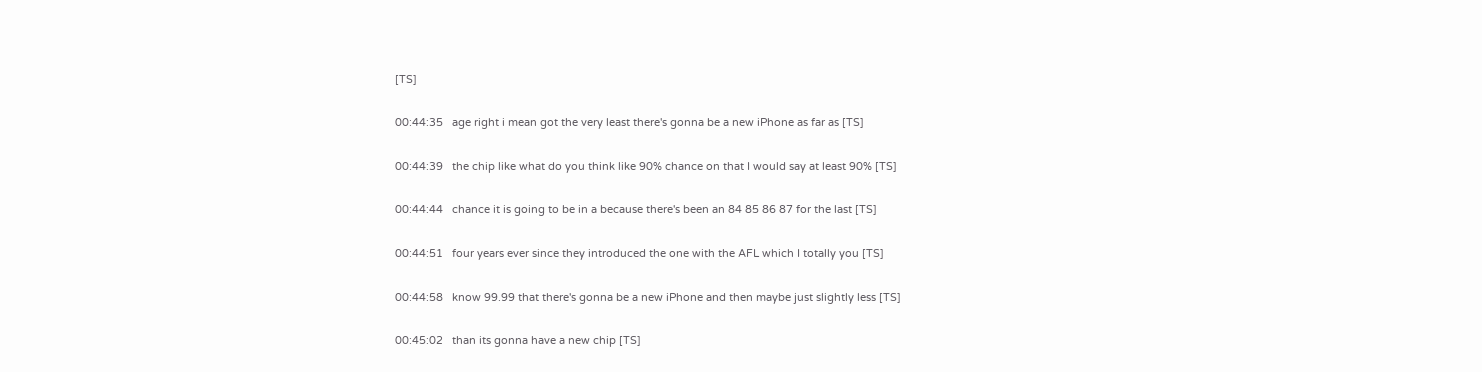[TS]

00:44:35   age right i mean got the very least there's gonna be a new iPhone as far as [TS]

00:44:39   the chip like what do you think like 90% chance on that I would say at least 90% [TS]

00:44:44   chance it is going to be in a because there's been an 84 85 86 87 for the last [TS]

00:44:51   four years ever since they introduced the one with the AFL which I totally you [TS]

00:44:58   know 99.99 that there's gonna be a new iPhone and then maybe just slightly less [TS]

00:45:02   than its gonna have a new chip [TS]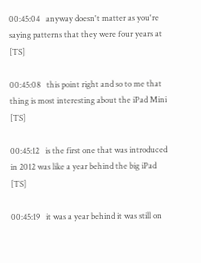00:45:04   anyway doesn't matter as you're saying patterns that they were four years at [TS]

00:45:08   this point right and so to me that thing is most interesting about the iPad Mini [TS]

00:45:12   is the first one that was introduced in 2012 was like a year behind the big iPad [TS]

00:45:19   it was a year behind it was still on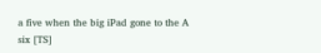a five when the big iPad gone to the A six [TS]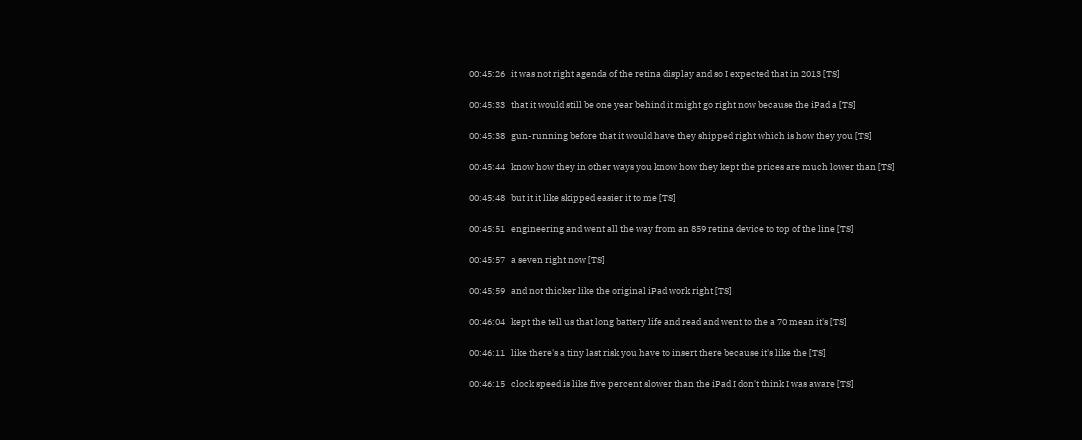00:45:26   it was not right agenda of the retina display and so I expected that in 2013 [TS]

00:45:33   that it would still be one year behind it might go right now because the iPad a [TS]

00:45:38   gun-running before that it would have they shipped right which is how they you [TS]

00:45:44   know how they in other ways you know how they kept the prices are much lower than [TS]

00:45:48   but it it like skipped easier it to me [TS]

00:45:51   engineering and went all the way from an 859 retina device to top of the line [TS]

00:45:57   a seven right now [TS]

00:45:59   and not thicker like the original iPad work right [TS]

00:46:04   kept the tell us that long battery life and read and went to the a 70 mean it's [TS]

00:46:11   like there's a tiny last risk you have to insert there because it's like the [TS]

00:46:15   clock speed is like five percent slower than the iPad I don't think I was aware [TS]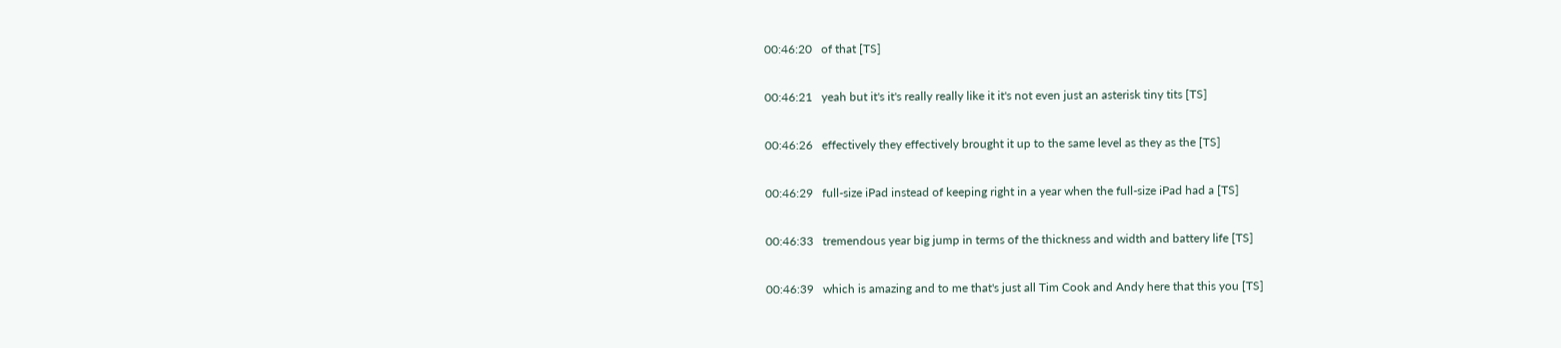00:46:20   of that [TS]

00:46:21   yeah but it's it's really really like it it's not even just an asterisk tiny tits [TS]

00:46:26   effectively they effectively brought it up to the same level as they as the [TS]

00:46:29   full-size iPad instead of keeping right in a year when the full-size iPad had a [TS]

00:46:33   tremendous year big jump in terms of the thickness and width and battery life [TS]

00:46:39   which is amazing and to me that's just all Tim Cook and Andy here that this you [TS]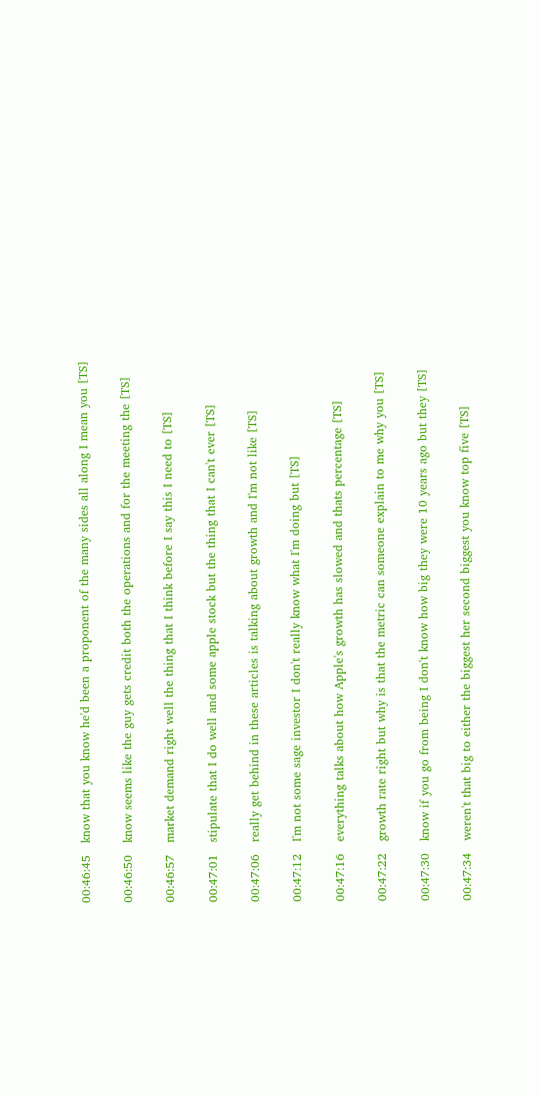00:46:45   know that you know he'd been a proponent of the many sides all along I mean you [TS]

00:46:50   know seems like the guy gets credit both the operations and for the meeting the [TS]

00:46:57   market demand right well the thing that I think before I say this I need to [TS]

00:47:01   stipulate that I do well and some apple stock but the thing that I can't ever [TS]

00:47:06   really get behind in these articles is talking about growth and I'm not like [TS]

00:47:12   I'm not some sage investor I don't really know what I'm doing but [TS]

00:47:16   everything talks about how Apple's growth has slowed and thats percentage [TS]

00:47:22   growth rate right but why is that the metric can someone explain to me why you [TS]

00:47:30   know if you go from being I don't know how big they were 10 years ago but they [TS]

00:47:34   weren't that big to either the biggest her second biggest you know top five [TS]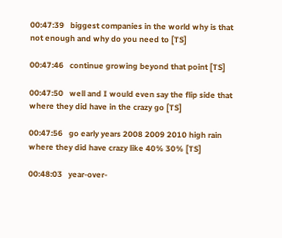00:47:39   biggest companies in the world why is that not enough and why do you need to [TS]

00:47:46   continue growing beyond that point [TS]

00:47:50   well and I would even say the flip side that where they did have in the crazy go [TS]

00:47:56   go early years 2008 2009 2010 high rain where they did have crazy like 40% 30% [TS]

00:48:03   year-over-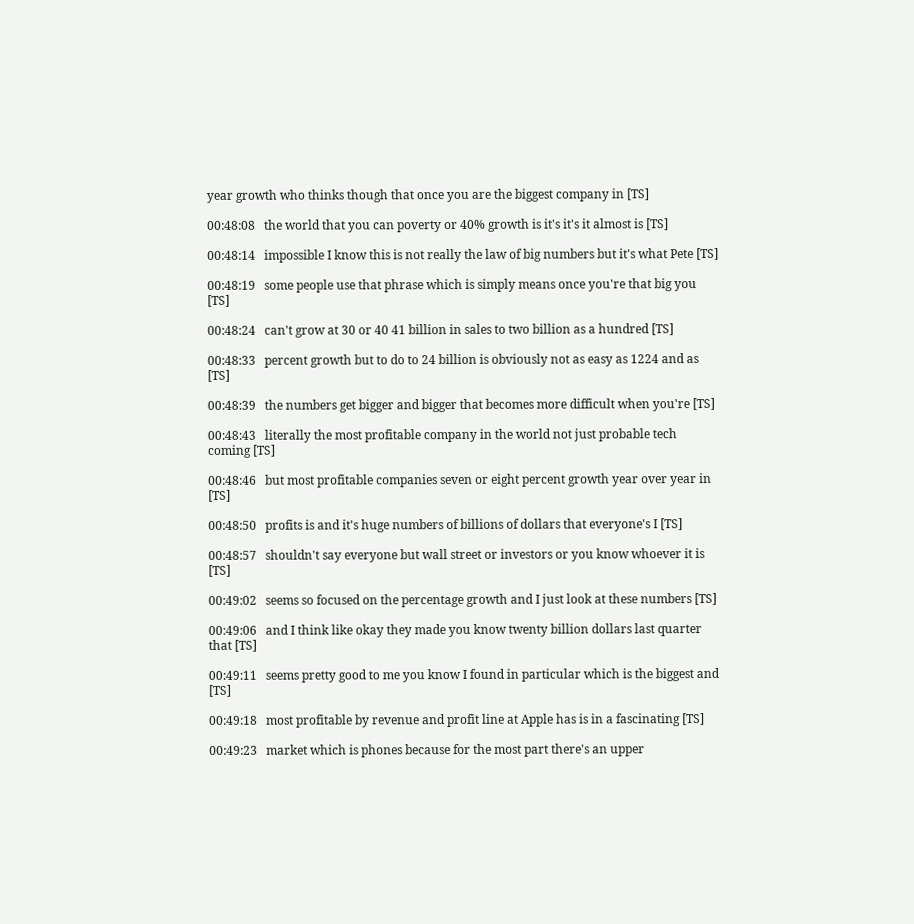year growth who thinks though that once you are the biggest company in [TS]

00:48:08   the world that you can poverty or 40% growth is it's it's it almost is [TS]

00:48:14   impossible I know this is not really the law of big numbers but it's what Pete [TS]

00:48:19   some people use that phrase which is simply means once you're that big you [TS]

00:48:24   can't grow at 30 or 40 41 billion in sales to two billion as a hundred [TS]

00:48:33   percent growth but to do to 24 billion is obviously not as easy as 1224 and as [TS]

00:48:39   the numbers get bigger and bigger that becomes more difficult when you're [TS]

00:48:43   literally the most profitable company in the world not just probable tech coming [TS]

00:48:46   but most profitable companies seven or eight percent growth year over year in [TS]

00:48:50   profits is and it's huge numbers of billions of dollars that everyone's I [TS]

00:48:57   shouldn't say everyone but wall street or investors or you know whoever it is [TS]

00:49:02   seems so focused on the percentage growth and I just look at these numbers [TS]

00:49:06   and I think like okay they made you know twenty billion dollars last quarter that [TS]

00:49:11   seems pretty good to me you know I found in particular which is the biggest and [TS]

00:49:18   most profitable by revenue and profit line at Apple has is in a fascinating [TS]

00:49:23   market which is phones because for the most part there's an upper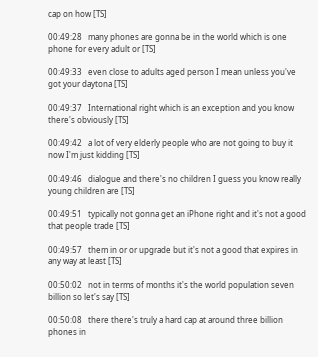cap on how [TS]

00:49:28   many phones are gonna be in the world which is one phone for every adult or [TS]

00:49:33   even close to adults aged person I mean unless you've got your daytona [TS]

00:49:37   International right which is an exception and you know there's obviously [TS]

00:49:42   a lot of very elderly people who are not going to buy it now I'm just kidding [TS]

00:49:46   dialogue and there's no children I guess you know really young children are [TS]

00:49:51   typically not gonna get an iPhone right and it's not a good that people trade [TS]

00:49:57   them in or or upgrade but it's not a good that expires in any way at least [TS]

00:50:02   not in terms of months it's the world population seven billion so let's say [TS]

00:50:08   there there's truly a hard cap at around three billion phones in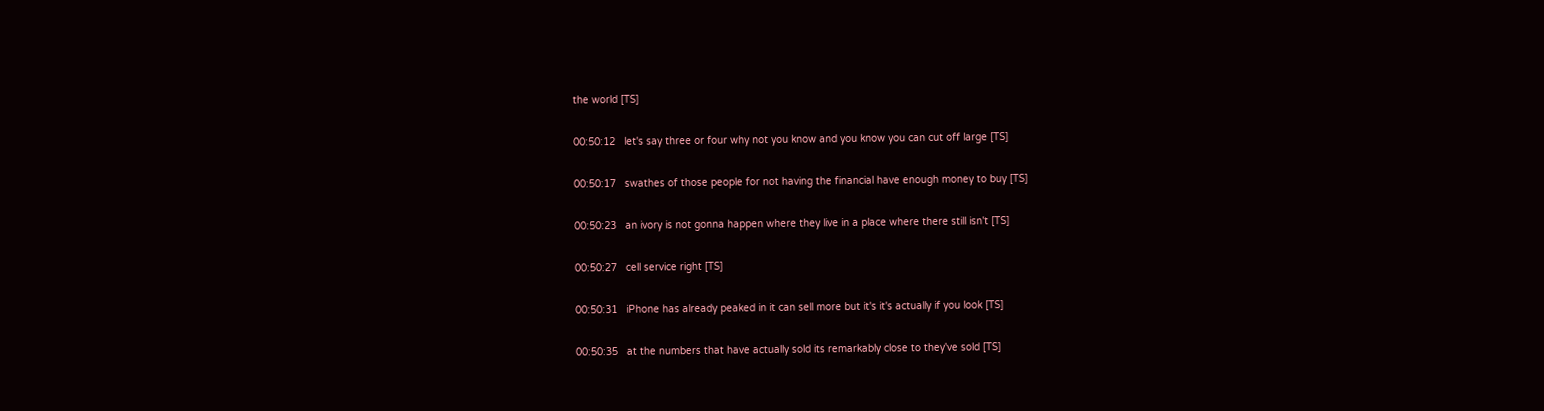the world [TS]

00:50:12   let's say three or four why not you know and you know you can cut off large [TS]

00:50:17   swathes of those people for not having the financial have enough money to buy [TS]

00:50:23   an ivory is not gonna happen where they live in a place where there still isn't [TS]

00:50:27   cell service right [TS]

00:50:31   iPhone has already peaked in it can sell more but it's it's actually if you look [TS]

00:50:35   at the numbers that have actually sold its remarkably close to they've sold [TS]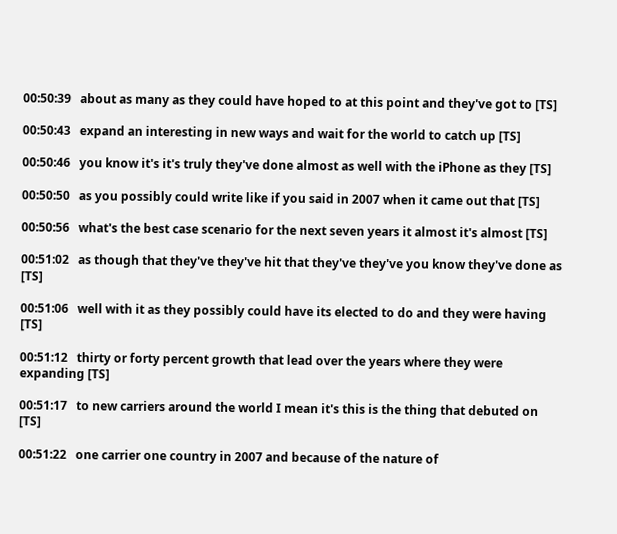00:50:39   about as many as they could have hoped to at this point and they've got to [TS]

00:50:43   expand an interesting in new ways and wait for the world to catch up [TS]

00:50:46   you know it's it's truly they've done almost as well with the iPhone as they [TS]

00:50:50   as you possibly could write like if you said in 2007 when it came out that [TS]

00:50:56   what's the best case scenario for the next seven years it almost it's almost [TS]

00:51:02   as though that they've they've hit that they've they've you know they've done as [TS]

00:51:06   well with it as they possibly could have its elected to do and they were having [TS]

00:51:12   thirty or forty percent growth that lead over the years where they were expanding [TS]

00:51:17   to new carriers around the world I mean it's this is the thing that debuted on [TS]

00:51:22   one carrier one country in 2007 and because of the nature of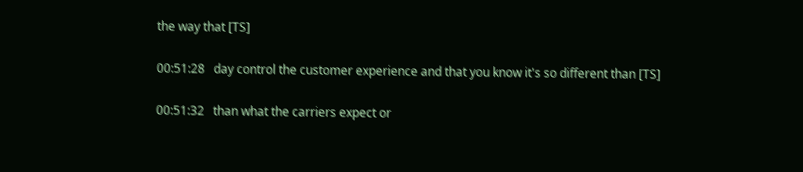the way that [TS]

00:51:28   day control the customer experience and that you know it's so different than [TS]

00:51:32   than what the carriers expect or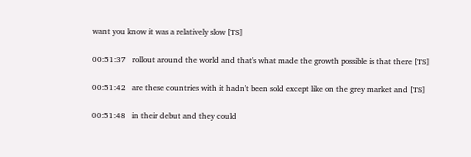want you know it was a relatively slow [TS]

00:51:37   rollout around the world and that's what made the growth possible is that there [TS]

00:51:42   are these countries with it hadn't been sold except like on the grey market and [TS]

00:51:48   in their debut and they could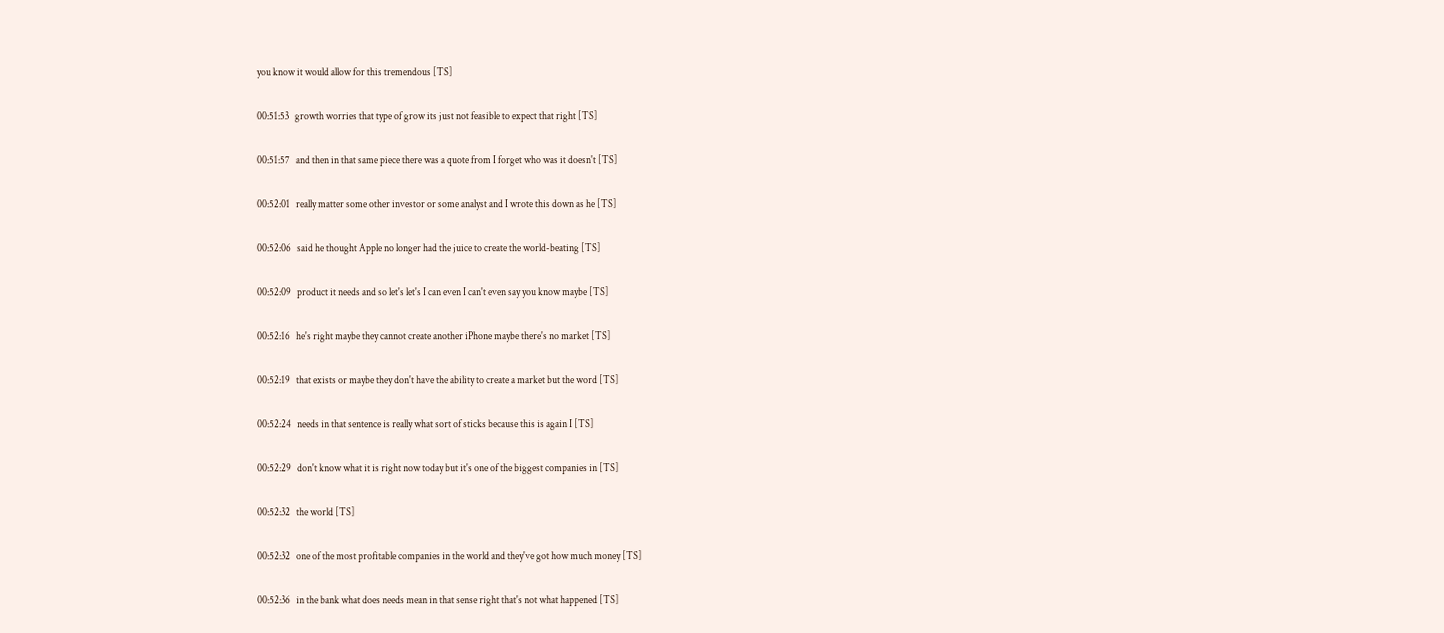you know it would allow for this tremendous [TS]

00:51:53   growth worries that type of grow its just not feasible to expect that right [TS]

00:51:57   and then in that same piece there was a quote from I forget who was it doesn't [TS]

00:52:01   really matter some other investor or some analyst and I wrote this down as he [TS]

00:52:06   said he thought Apple no longer had the juice to create the world-beating [TS]

00:52:09   product it needs and so let's let's I can even I can't even say you know maybe [TS]

00:52:16   he's right maybe they cannot create another iPhone maybe there's no market [TS]

00:52:19   that exists or maybe they don't have the ability to create a market but the word [TS]

00:52:24   needs in that sentence is really what sort of sticks because this is again I [TS]

00:52:29   don't know what it is right now today but it's one of the biggest companies in [TS]

00:52:32   the world [TS]

00:52:32   one of the most profitable companies in the world and they've got how much money [TS]

00:52:36   in the bank what does needs mean in that sense right that's not what happened [TS]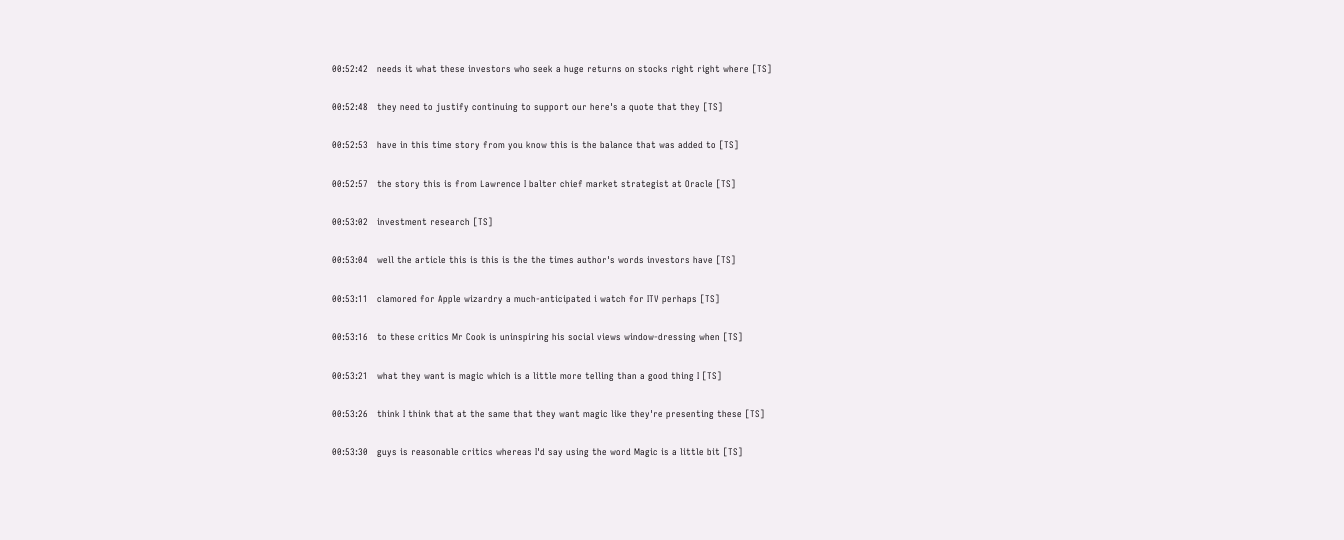00:52:42   needs it what these investors who seek a huge returns on stocks right right where [TS]

00:52:48   they need to justify continuing to support our here's a quote that they [TS]

00:52:53   have in this time story from you know this is the balance that was added to [TS]

00:52:57   the story this is from Lawrence I balter chief market strategist at Oracle [TS]

00:53:02   investment research [TS]

00:53:04   well the article this is this is the the times author's words investors have [TS]

00:53:11   clamored for Apple wizardry a much-anticipated i watch for ITV perhaps [TS]

00:53:16   to these critics Mr Cook is uninspiring his social views window-dressing when [TS]

00:53:21   what they want is magic which is a little more telling than a good thing I [TS]

00:53:26   think I think that at the same that they want magic like they're presenting these [TS]

00:53:30   guys is reasonable critics whereas I'd say using the word Magic is a little bit [TS]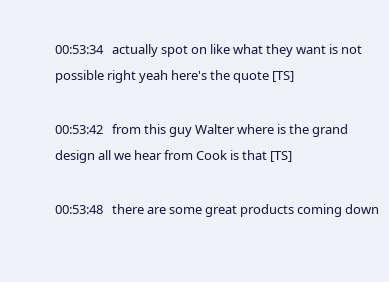00:53:34   actually spot on like what they want is not possible right yeah here's the quote [TS]

00:53:42   from this guy Walter where is the grand design all we hear from Cook is that [TS]

00:53:48   there are some great products coming down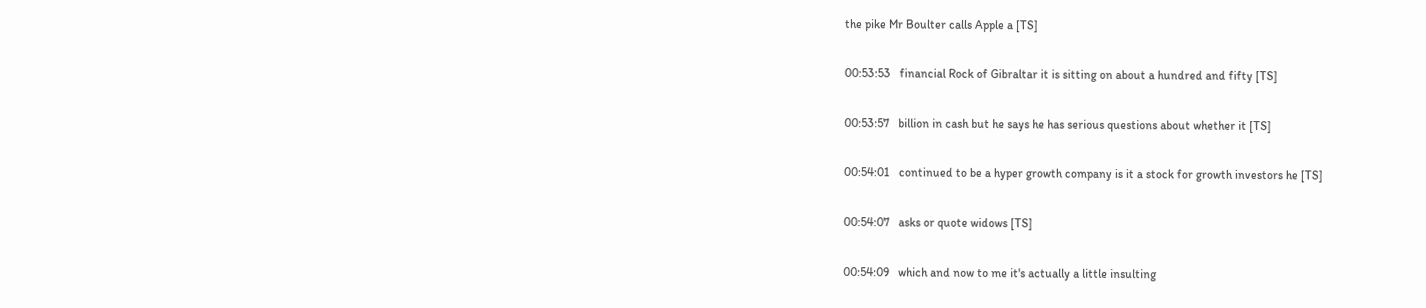the pike Mr Boulter calls Apple a [TS]

00:53:53   financial Rock of Gibraltar it is sitting on about a hundred and fifty [TS]

00:53:57   billion in cash but he says he has serious questions about whether it [TS]

00:54:01   continued to be a hyper growth company is it a stock for growth investors he [TS]

00:54:07   asks or quote widows [TS]

00:54:09   which and now to me it's actually a little insulting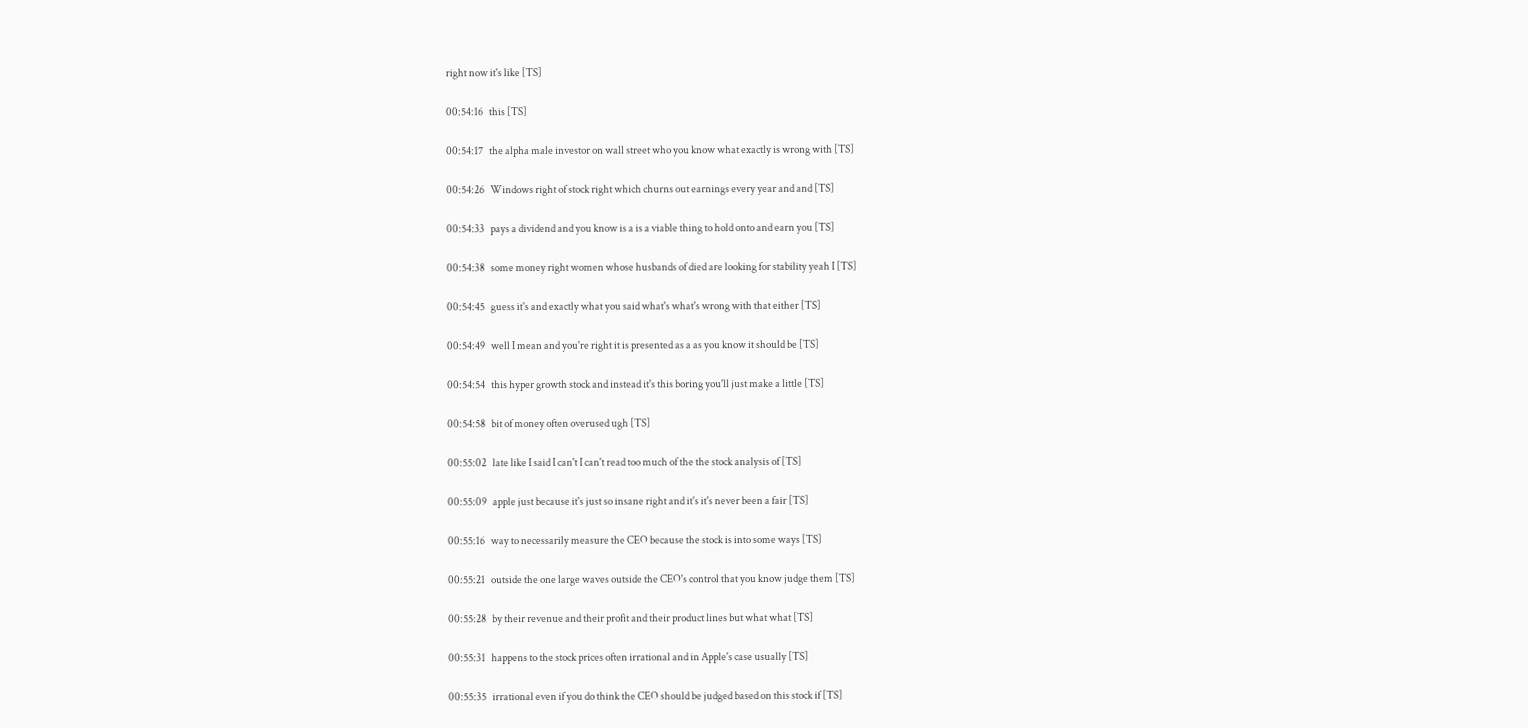right now it's like [TS]

00:54:16   this [TS]

00:54:17   the alpha male investor on wall street who you know what exactly is wrong with [TS]

00:54:26   Windows right of stock right which churns out earnings every year and and [TS]

00:54:33   pays a dividend and you know is a is a viable thing to hold onto and earn you [TS]

00:54:38   some money right women whose husbands of died are looking for stability yeah I [TS]

00:54:45   guess it's and exactly what you said what's what's wrong with that either [TS]

00:54:49   well I mean and you're right it is presented as a as you know it should be [TS]

00:54:54   this hyper growth stock and instead it's this boring you'll just make a little [TS]

00:54:58   bit of money often overused ugh [TS]

00:55:02   late like I said I can't I can't read too much of the the stock analysis of [TS]

00:55:09   apple just because it's just so insane right and it's it's never been a fair [TS]

00:55:16   way to necessarily measure the CEO because the stock is into some ways [TS]

00:55:21   outside the one large waves outside the CEO's control that you know judge them [TS]

00:55:28   by their revenue and their profit and their product lines but what what [TS]

00:55:31   happens to the stock prices often irrational and in Apple's case usually [TS]

00:55:35   irrational even if you do think the CEO should be judged based on this stock if [TS]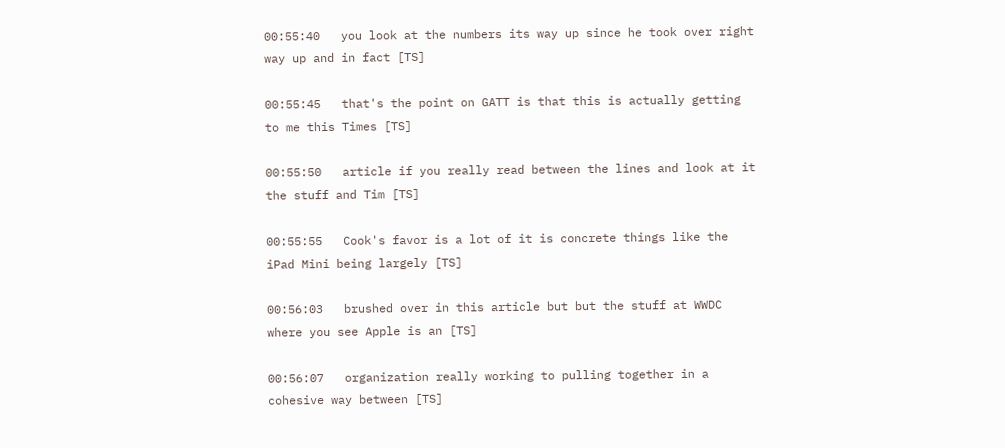00:55:40   you look at the numbers its way up since he took over right way up and in fact [TS]

00:55:45   that's the point on GATT is that this is actually getting to me this Times [TS]

00:55:50   article if you really read between the lines and look at it the stuff and Tim [TS]

00:55:55   Cook's favor is a lot of it is concrete things like the iPad Mini being largely [TS]

00:56:03   brushed over in this article but but the stuff at WWDC where you see Apple is an [TS]

00:56:07   organization really working to pulling together in a cohesive way between [TS]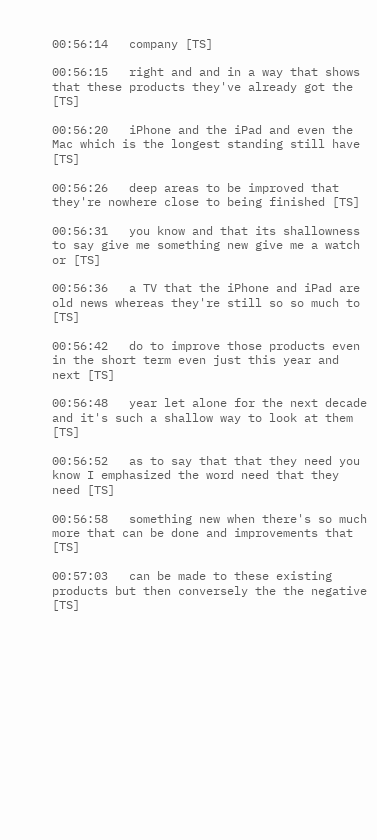00:56:14   company [TS]

00:56:15   right and and in a way that shows that these products they've already got the [TS]

00:56:20   iPhone and the iPad and even the Mac which is the longest standing still have [TS]

00:56:26   deep areas to be improved that they're nowhere close to being finished [TS]

00:56:31   you know and that its shallowness to say give me something new give me a watch or [TS]

00:56:36   a TV that the iPhone and iPad are old news whereas they're still so so much to [TS]

00:56:42   do to improve those products even in the short term even just this year and next [TS]

00:56:48   year let alone for the next decade and it's such a shallow way to look at them [TS]

00:56:52   as to say that that they need you know I emphasized the word need that they need [TS]

00:56:58   something new when there's so much more that can be done and improvements that [TS]

00:57:03   can be made to these existing products but then conversely the the negative [TS]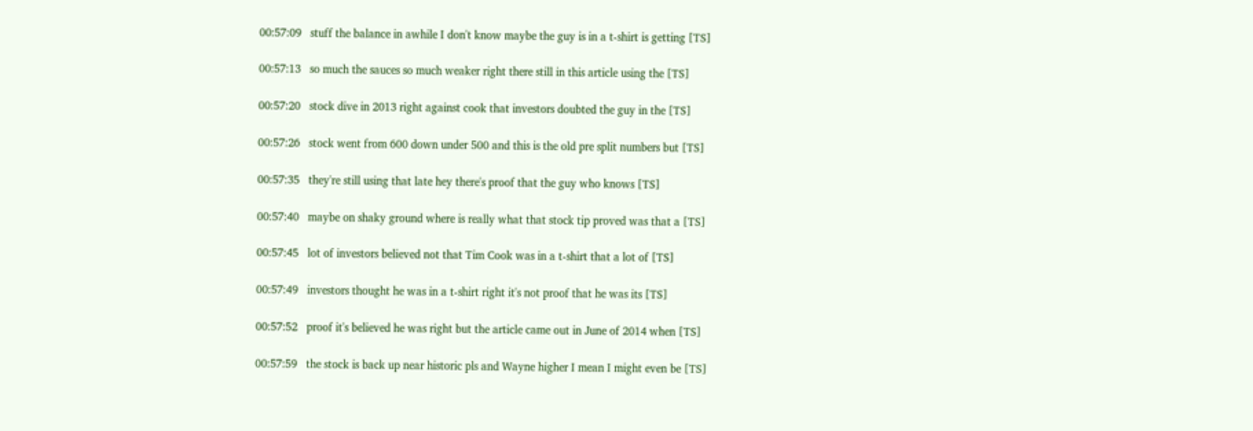00:57:09   stuff the balance in awhile I don't know maybe the guy is in a t-shirt is getting [TS]

00:57:13   so much the sauces so much weaker right there still in this article using the [TS]

00:57:20   stock dive in 2013 right against cook that investors doubted the guy in the [TS]

00:57:26   stock went from 600 down under 500 and this is the old pre split numbers but [TS]

00:57:35   they're still using that late hey there's proof that the guy who knows [TS]

00:57:40   maybe on shaky ground where is really what that stock tip proved was that a [TS]

00:57:45   lot of investors believed not that Tim Cook was in a t-shirt that a lot of [TS]

00:57:49   investors thought he was in a t-shirt right it's not proof that he was its [TS]

00:57:52   proof it's believed he was right but the article came out in June of 2014 when [TS]

00:57:59   the stock is back up near historic pls and Wayne higher I mean I might even be [TS]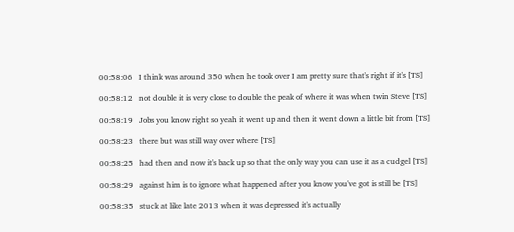00:58:06   I think was around 350 when he took over I am pretty sure that's right if it's [TS]

00:58:12   not double it is very close to double the peak of where it was when twin Steve [TS]

00:58:19   Jobs you know right so yeah it went up and then it went down a little bit from [TS]

00:58:23   there but was still way over where [TS]

00:58:25   had then and now it's back up so that the only way you can use it as a cudgel [TS]

00:58:29   against him is to ignore what happened after you know you've got is still be [TS]

00:58:35   stuck at like late 2013 when it was depressed it's actually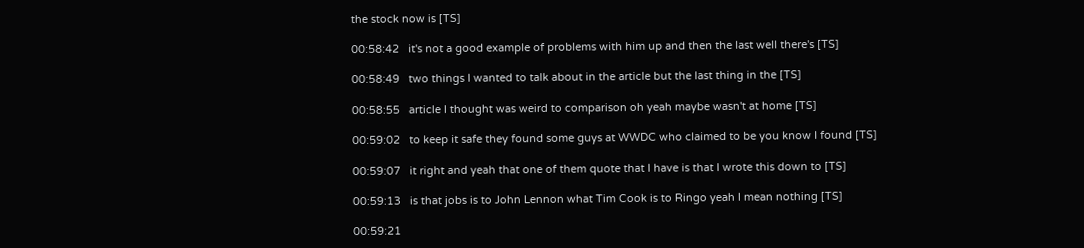the stock now is [TS]

00:58:42   it's not a good example of problems with him up and then the last well there's [TS]

00:58:49   two things I wanted to talk about in the article but the last thing in the [TS]

00:58:55   article I thought was weird to comparison oh yeah maybe wasn't at home [TS]

00:59:02   to keep it safe they found some guys at WWDC who claimed to be you know I found [TS]

00:59:07   it right and yeah that one of them quote that I have is that I wrote this down to [TS]

00:59:13   is that jobs is to John Lennon what Tim Cook is to Ringo yeah I mean nothing [TS]

00:59:21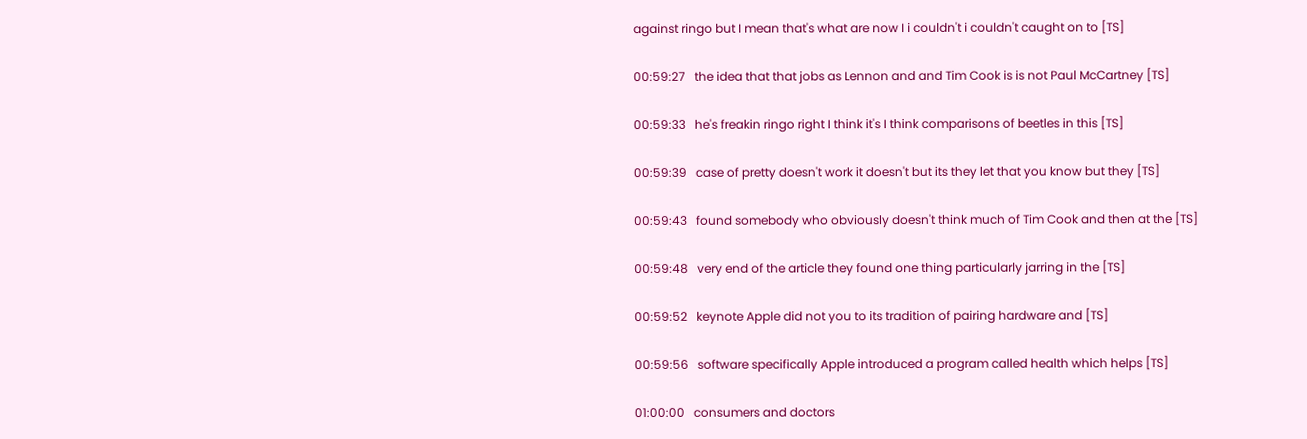against ringo but I mean that's what are now I i couldn't i couldn't caught on to [TS]

00:59:27   the idea that that jobs as Lennon and and Tim Cook is is not Paul McCartney [TS]

00:59:33   he's freakin ringo right I think it's I think comparisons of beetles in this [TS]

00:59:39   case of pretty doesn't work it doesn't but its they let that you know but they [TS]

00:59:43   found somebody who obviously doesn't think much of Tim Cook and then at the [TS]

00:59:48   very end of the article they found one thing particularly jarring in the [TS]

00:59:52   keynote Apple did not you to its tradition of pairing hardware and [TS]

00:59:56   software specifically Apple introduced a program called health which helps [TS]

01:00:00   consumers and doctors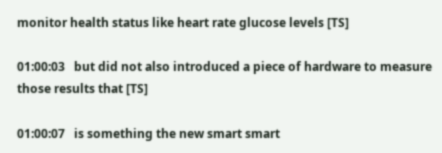monitor health status like heart rate glucose levels [TS]

01:00:03   but did not also introduced a piece of hardware to measure those results that [TS]

01:00:07   is something the new smart smart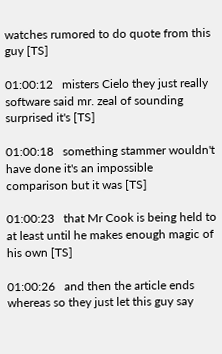watches rumored to do quote from this guy [TS]

01:00:12   misters Cielo they just really software said mr. zeal of sounding surprised it's [TS]

01:00:18   something stammer wouldn't have done it's an impossible comparison but it was [TS]

01:00:23   that Mr Cook is being held to at least until he makes enough magic of his own [TS]

01:00:26   and then the article ends whereas so they just let this guy say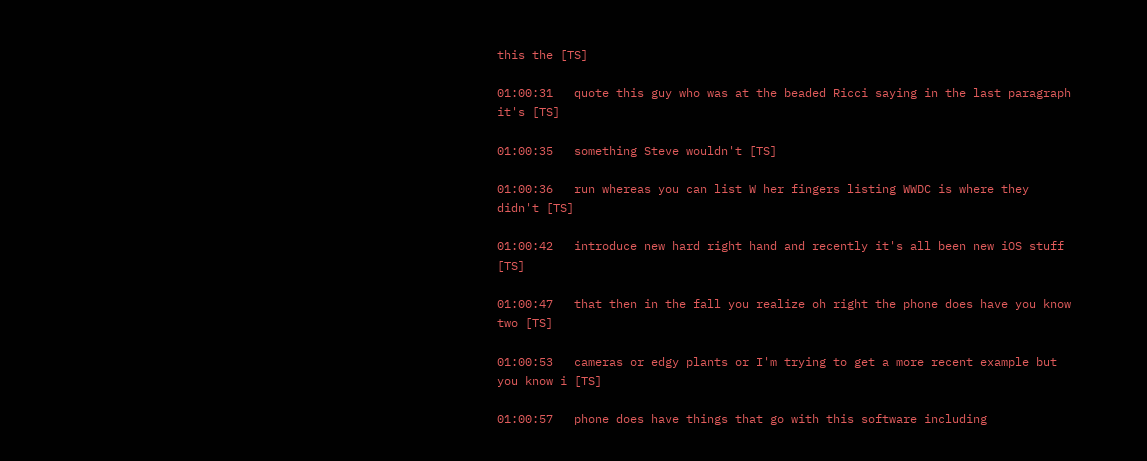this the [TS]

01:00:31   quote this guy who was at the beaded Ricci saying in the last paragraph it's [TS]

01:00:35   something Steve wouldn't [TS]

01:00:36   run whereas you can list W her fingers listing WWDC is where they didn't [TS]

01:00:42   introduce new hard right hand and recently it's all been new iOS stuff [TS]

01:00:47   that then in the fall you realize oh right the phone does have you know two [TS]

01:00:53   cameras or edgy plants or I'm trying to get a more recent example but you know i [TS]

01:00:57   phone does have things that go with this software including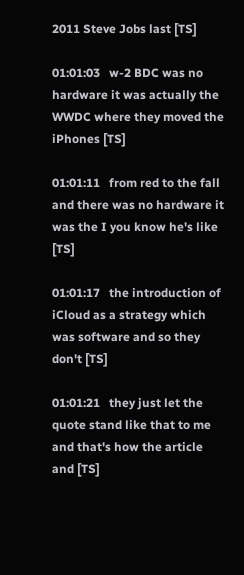2011 Steve Jobs last [TS]

01:01:03   w-2 BDC was no hardware it was actually the WWDC where they moved the iPhones [TS]

01:01:11   from red to the fall and there was no hardware it was the I you know he's like [TS]

01:01:17   the introduction of iCloud as a strategy which was software and so they don't [TS]

01:01:21   they just let the quote stand like that to me and that's how the article and [TS]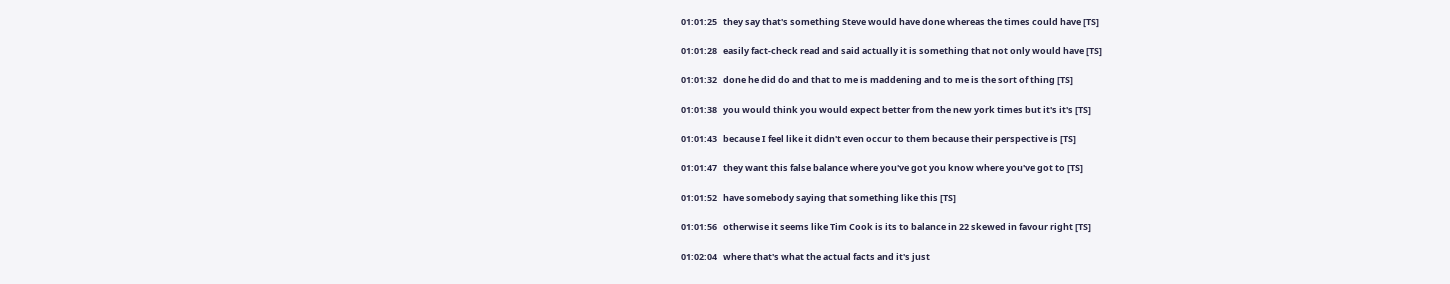01:01:25   they say that's something Steve would have done whereas the times could have [TS]

01:01:28   easily fact-check read and said actually it is something that not only would have [TS]

01:01:32   done he did do and that to me is maddening and to me is the sort of thing [TS]

01:01:38   you would think you would expect better from the new york times but it's it's [TS]

01:01:43   because I feel like it didn't even occur to them because their perspective is [TS]

01:01:47   they want this false balance where you've got you know where you've got to [TS]

01:01:52   have somebody saying that something like this [TS]

01:01:56   otherwise it seems like Tim Cook is its to balance in 22 skewed in favour right [TS]

01:02:04   where that's what the actual facts and it's just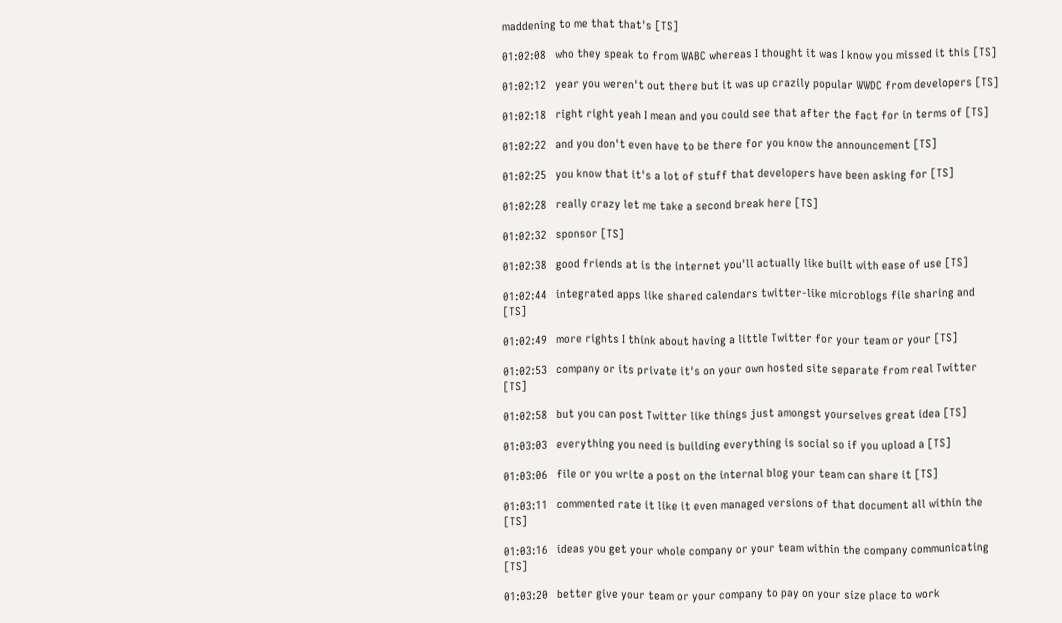maddening to me that that's [TS]

01:02:08   who they speak to from WABC whereas I thought it was I know you missed it this [TS]

01:02:12   year you weren't out there but it was up crazily popular WWDC from developers [TS]

01:02:18   right right yeah I mean and you could see that after the fact for in terms of [TS]

01:02:22   and you don't even have to be there for you know the announcement [TS]

01:02:25   you know that it's a lot of stuff that developers have been asking for [TS]

01:02:28   really crazy let me take a second break here [TS]

01:02:32   sponsor [TS]

01:02:38   good friends at is the internet you'll actually like built with ease of use [TS]

01:02:44   integrated apps like shared calendars twitter-like microblogs file sharing and [TS]

01:02:49   more rights I think about having a little Twitter for your team or your [TS]

01:02:53   company or its private it's on your own hosted site separate from real Twitter [TS]

01:02:58   but you can post Twitter like things just amongst yourselves great idea [TS]

01:03:03   everything you need is building everything is social so if you upload a [TS]

01:03:06   file or you write a post on the internal blog your team can share it [TS]

01:03:11   commented rate it like it even managed versions of that document all within the [TS]

01:03:16   ideas you get your whole company or your team within the company communicating [TS]

01:03:20   better give your team or your company to pay on your size place to work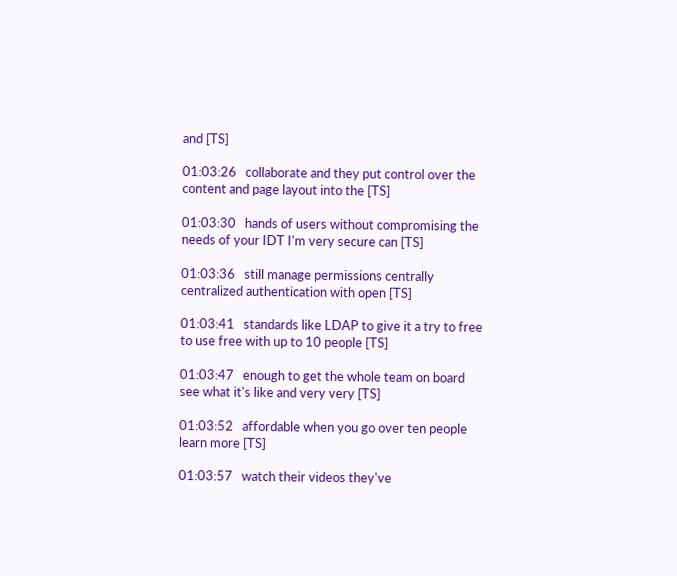and [TS]

01:03:26   collaborate and they put control over the content and page layout into the [TS]

01:03:30   hands of users without compromising the needs of your IDT I'm very secure can [TS]

01:03:36   still manage permissions centrally centralized authentication with open [TS]

01:03:41   standards like LDAP to give it a try to free to use free with up to 10 people [TS]

01:03:47   enough to get the whole team on board see what it's like and very very [TS]

01:03:52   affordable when you go over ten people learn more [TS]

01:03:57   watch their videos they've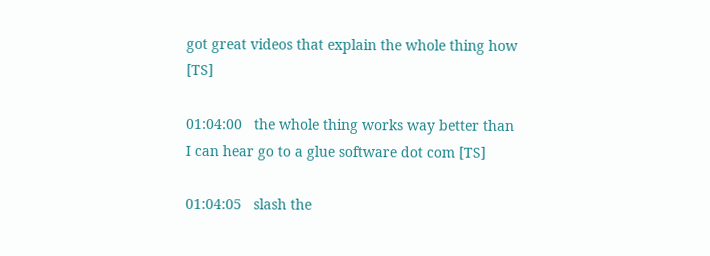got great videos that explain the whole thing how [TS]

01:04:00   the whole thing works way better than I can hear go to a glue software dot com [TS]

01:04:05   slash the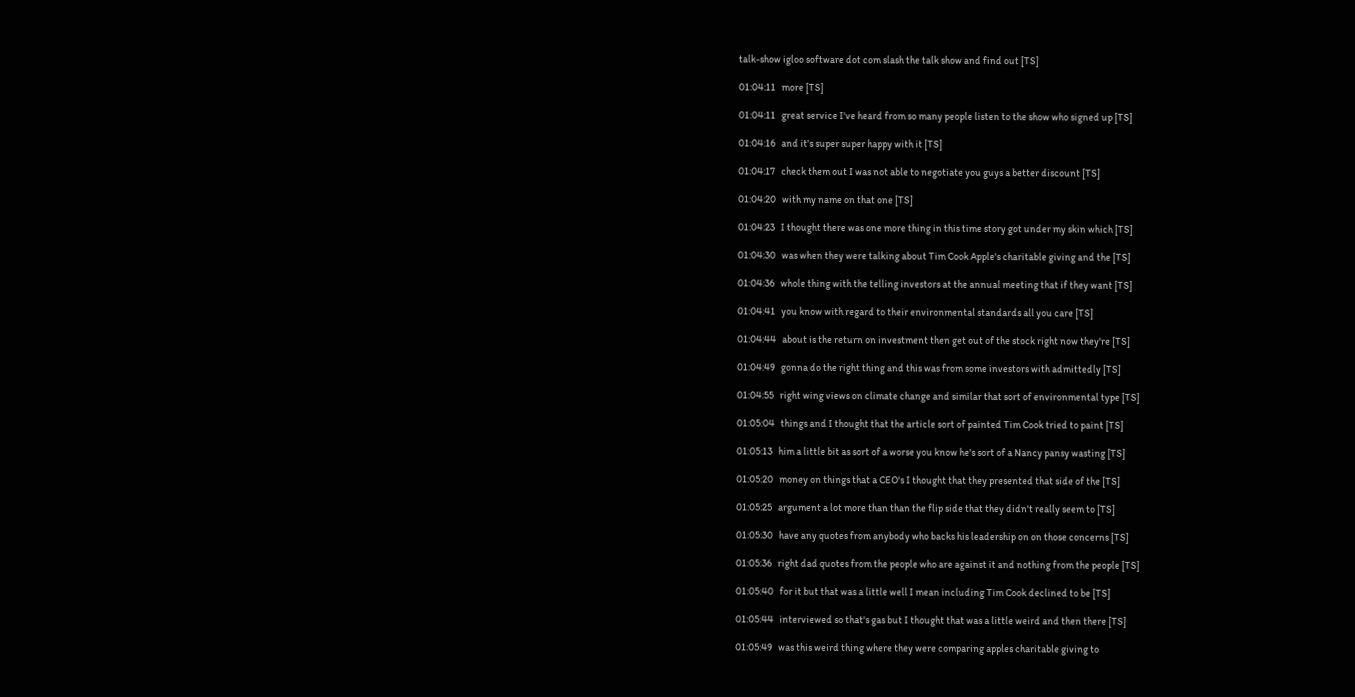talk-show igloo software dot com slash the talk show and find out [TS]

01:04:11   more [TS]

01:04:11   great service I've heard from so many people listen to the show who signed up [TS]

01:04:16   and it's super super happy with it [TS]

01:04:17   check them out I was not able to negotiate you guys a better discount [TS]

01:04:20   with my name on that one [TS]

01:04:23   I thought there was one more thing in this time story got under my skin which [TS]

01:04:30   was when they were talking about Tim Cook Apple's charitable giving and the [TS]

01:04:36   whole thing with the telling investors at the annual meeting that if they want [TS]

01:04:41   you know with regard to their environmental standards all you care [TS]

01:04:44   about is the return on investment then get out of the stock right now they're [TS]

01:04:49   gonna do the right thing and this was from some investors with admittedly [TS]

01:04:55   right wing views on climate change and similar that sort of environmental type [TS]

01:05:04   things and I thought that the article sort of painted Tim Cook tried to paint [TS]

01:05:13   him a little bit as sort of a worse you know he's sort of a Nancy pansy wasting [TS]

01:05:20   money on things that a CEO's I thought that they presented that side of the [TS]

01:05:25   argument a lot more than than the flip side that they didn't really seem to [TS]

01:05:30   have any quotes from anybody who backs his leadership on on those concerns [TS]

01:05:36   right dad quotes from the people who are against it and nothing from the people [TS]

01:05:40   for it but that was a little well I mean including Tim Cook declined to be [TS]

01:05:44   interviewed so that's gas but I thought that was a little weird and then there [TS]

01:05:49   was this weird thing where they were comparing apples charitable giving to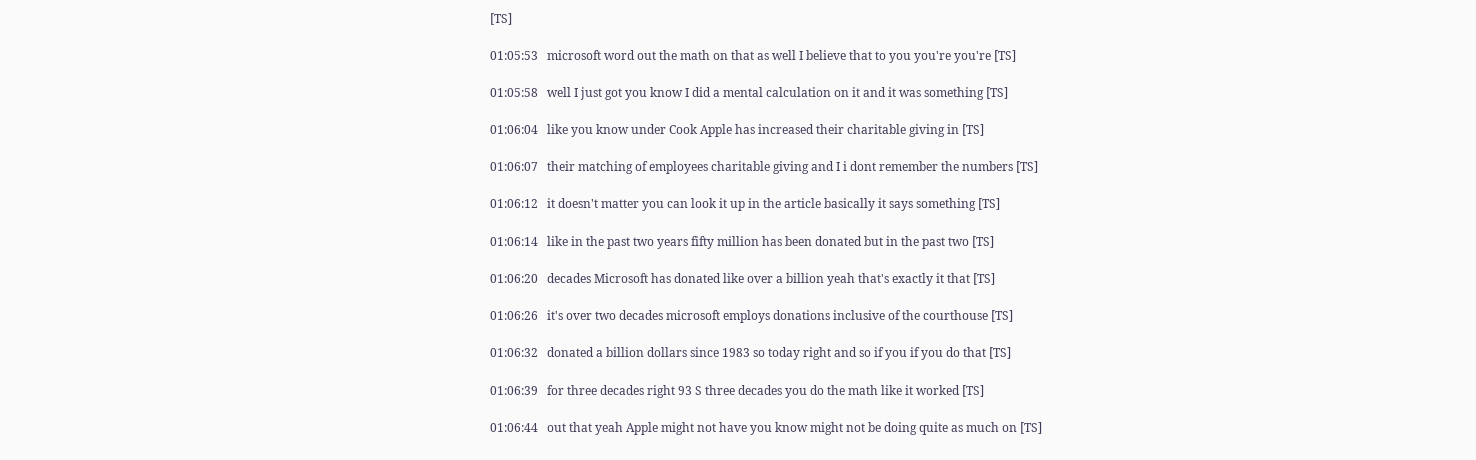[TS]

01:05:53   microsoft word out the math on that as well I believe that to you you're you're [TS]

01:05:58   well I just got you know I did a mental calculation on it and it was something [TS]

01:06:04   like you know under Cook Apple has increased their charitable giving in [TS]

01:06:07   their matching of employees charitable giving and I i dont remember the numbers [TS]

01:06:12   it doesn't matter you can look it up in the article basically it says something [TS]

01:06:14   like in the past two years fifty million has been donated but in the past two [TS]

01:06:20   decades Microsoft has donated like over a billion yeah that's exactly it that [TS]

01:06:26   it's over two decades microsoft employs donations inclusive of the courthouse [TS]

01:06:32   donated a billion dollars since 1983 so today right and so if you if you do that [TS]

01:06:39   for three decades right 93 S three decades you do the math like it worked [TS]

01:06:44   out that yeah Apple might not have you know might not be doing quite as much on [TS]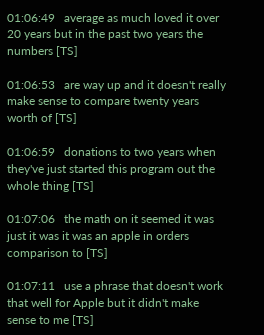01:06:49   average as much loved it over 20 years but in the past two years the numbers [TS]

01:06:53   are way up and it doesn't really make sense to compare twenty years worth of [TS]

01:06:59   donations to two years when they've just started this program out the whole thing [TS]

01:07:06   the math on it seemed it was just it was it was an apple in orders comparison to [TS]

01:07:11   use a phrase that doesn't work that well for Apple but it didn't make sense to me [TS]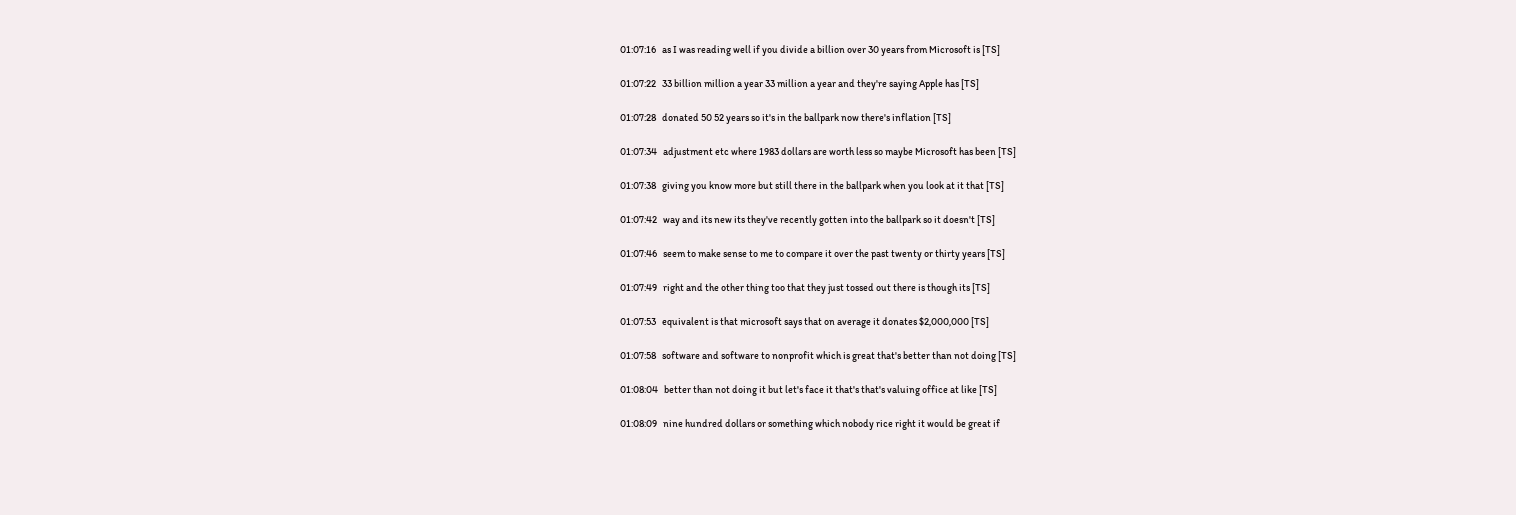01:07:16   as I was reading well if you divide a billion over 30 years from Microsoft is [TS]

01:07:22   33 billion million a year 33 million a year and they're saying Apple has [TS]

01:07:28   donated 50 52 years so it's in the ballpark now there's inflation [TS]

01:07:34   adjustment etc where 1983 dollars are worth less so maybe Microsoft has been [TS]

01:07:38   giving you know more but still there in the ballpark when you look at it that [TS]

01:07:42   way and its new its they've recently gotten into the ballpark so it doesn't [TS]

01:07:46   seem to make sense to me to compare it over the past twenty or thirty years [TS]

01:07:49   right and the other thing too that they just tossed out there is though its [TS]

01:07:53   equivalent is that microsoft says that on average it donates $2,000,000 [TS]

01:07:58   software and software to nonprofit which is great that's better than not doing [TS]

01:08:04   better than not doing it but let's face it that's that's valuing office at like [TS]

01:08:09   nine hundred dollars or something which nobody rice right it would be great if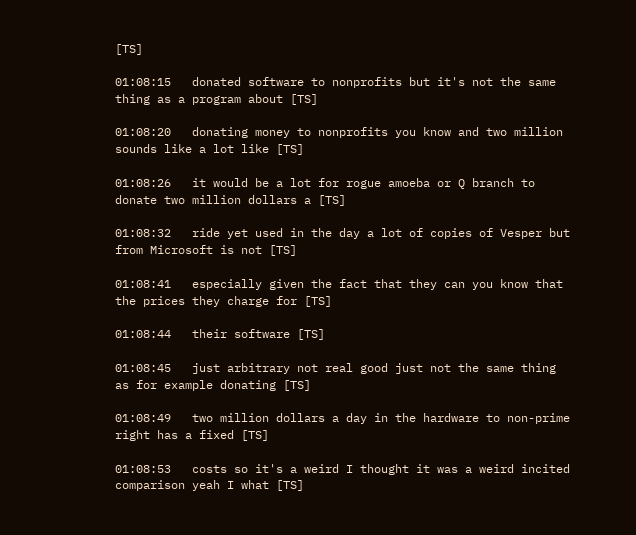[TS]

01:08:15   donated software to nonprofits but it's not the same thing as a program about [TS]

01:08:20   donating money to nonprofits you know and two million sounds like a lot like [TS]

01:08:26   it would be a lot for rogue amoeba or Q branch to donate two million dollars a [TS]

01:08:32   ride yet used in the day a lot of copies of Vesper but from Microsoft is not [TS]

01:08:41   especially given the fact that they can you know that the prices they charge for [TS]

01:08:44   their software [TS]

01:08:45   just arbitrary not real good just not the same thing as for example donating [TS]

01:08:49   two million dollars a day in the hardware to non-prime right has a fixed [TS]

01:08:53   costs so it's a weird I thought it was a weird incited comparison yeah I what [TS]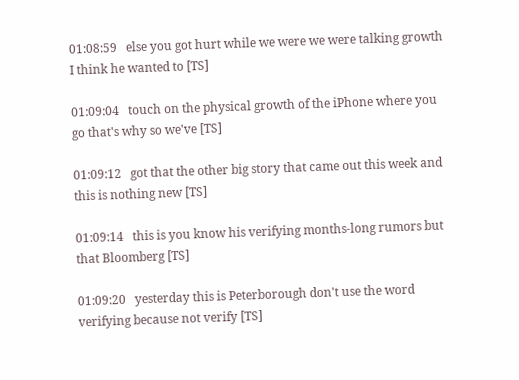01:08:59   else you got hurt while we were we were talking growth I think he wanted to [TS]

01:09:04   touch on the physical growth of the iPhone where you go that's why so we've [TS]

01:09:12   got that the other big story that came out this week and this is nothing new [TS]

01:09:14   this is you know his verifying months-long rumors but that Bloomberg [TS]

01:09:20   yesterday this is Peterborough don't use the word verifying because not verify [TS]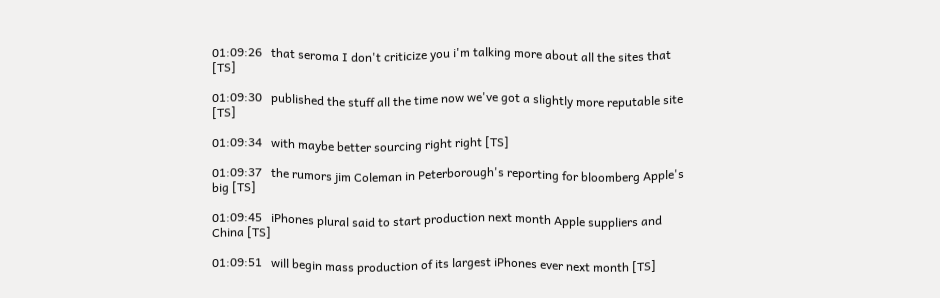01:09:26   that seroma I don't criticize you i'm talking more about all the sites that [TS]

01:09:30   published the stuff all the time now we've got a slightly more reputable site [TS]

01:09:34   with maybe better sourcing right right [TS]

01:09:37   the rumors jim Coleman in Peterborough's reporting for bloomberg Apple's big [TS]

01:09:45   iPhones plural said to start production next month Apple suppliers and China [TS]

01:09:51   will begin mass production of its largest iPhones ever next month [TS]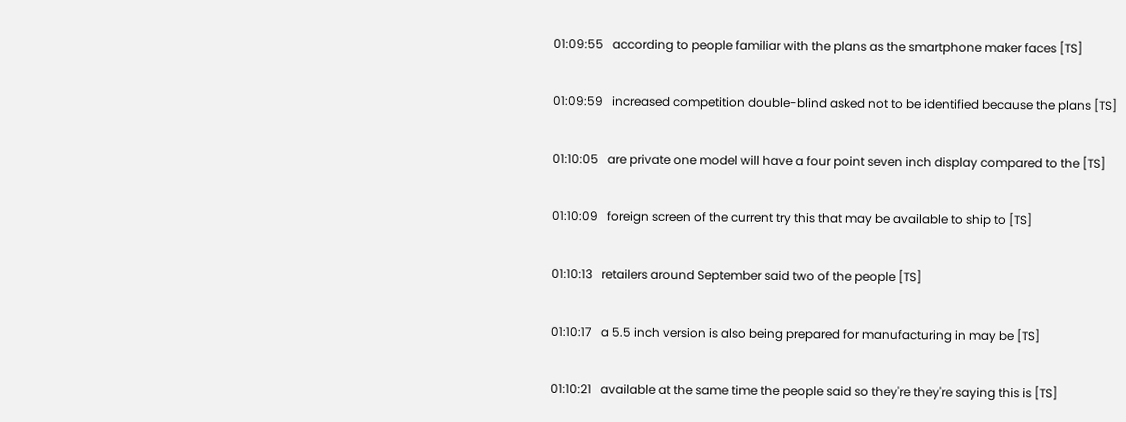01:09:55   according to people familiar with the plans as the smartphone maker faces [TS]

01:09:59   increased competition double-blind asked not to be identified because the plans [TS]

01:10:05   are private one model will have a four point seven inch display compared to the [TS]

01:10:09   foreign screen of the current try this that may be available to ship to [TS]

01:10:13   retailers around September said two of the people [TS]

01:10:17   a 5.5 inch version is also being prepared for manufacturing in may be [TS]

01:10:21   available at the same time the people said so they're they're saying this is [TS]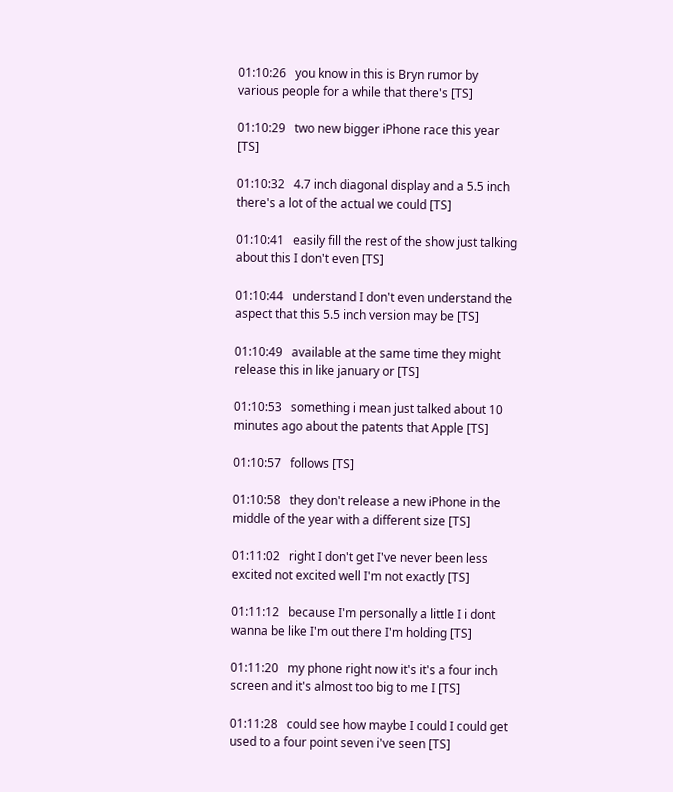01:10:26   you know in this is Bryn rumor by various people for a while that there's [TS]

01:10:29   two new bigger iPhone race this year [TS]

01:10:32   4.7 inch diagonal display and a 5.5 inch there's a lot of the actual we could [TS]

01:10:41   easily fill the rest of the show just talking about this I don't even [TS]

01:10:44   understand I don't even understand the aspect that this 5.5 inch version may be [TS]

01:10:49   available at the same time they might release this in like january or [TS]

01:10:53   something i mean just talked about 10 minutes ago about the patents that Apple [TS]

01:10:57   follows [TS]

01:10:58   they don't release a new iPhone in the middle of the year with a different size [TS]

01:11:02   right I don't get I've never been less excited not excited well I'm not exactly [TS]

01:11:12   because I'm personally a little I i dont wanna be like I'm out there I'm holding [TS]

01:11:20   my phone right now it's it's a four inch screen and it's almost too big to me I [TS]

01:11:28   could see how maybe I could I could get used to a four point seven i've seen [TS]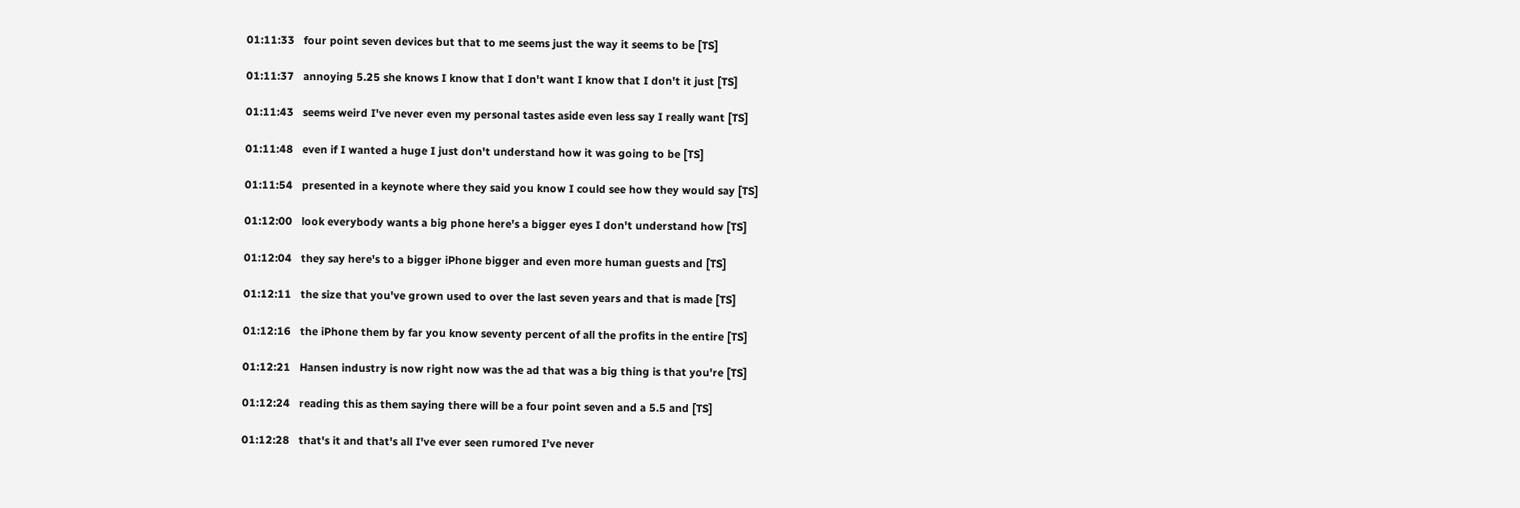01:11:33   four point seven devices but that to me seems just the way it seems to be [TS]

01:11:37   annoying 5.25 she knows I know that I don't want I know that I don't it just [TS]

01:11:43   seems weird I've never even my personal tastes aside even less say I really want [TS]

01:11:48   even if I wanted a huge I just don't understand how it was going to be [TS]

01:11:54   presented in a keynote where they said you know I could see how they would say [TS]

01:12:00   look everybody wants a big phone here's a bigger eyes I don't understand how [TS]

01:12:04   they say here's to a bigger iPhone bigger and even more human guests and [TS]

01:12:11   the size that you've grown used to over the last seven years and that is made [TS]

01:12:16   the iPhone them by far you know seventy percent of all the profits in the entire [TS]

01:12:21   Hansen industry is now right now was the ad that was a big thing is that you're [TS]

01:12:24   reading this as them saying there will be a four point seven and a 5.5 and [TS]

01:12:28   that's it and that's all I've ever seen rumored I've never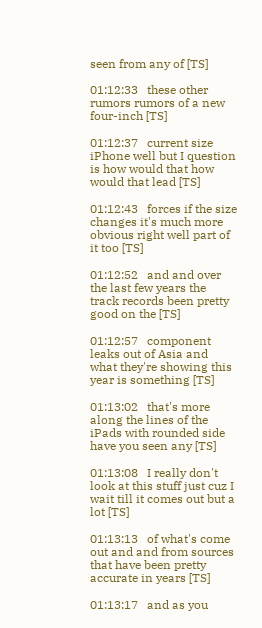seen from any of [TS]

01:12:33   these other rumors rumors of a new four-inch [TS]

01:12:37   current size iPhone well but I question is how would that how would that lead [TS]

01:12:43   forces if the size changes it's much more obvious right well part of it too [TS]

01:12:52   and and over the last few years the track records been pretty good on the [TS]

01:12:57   component leaks out of Asia and what they're showing this year is something [TS]

01:13:02   that's more along the lines of the iPads with rounded side have you seen any [TS]

01:13:08   I really don't look at this stuff just cuz I wait till it comes out but a lot [TS]

01:13:13   of what's come out and and from sources that have been pretty accurate in years [TS]

01:13:17   and as you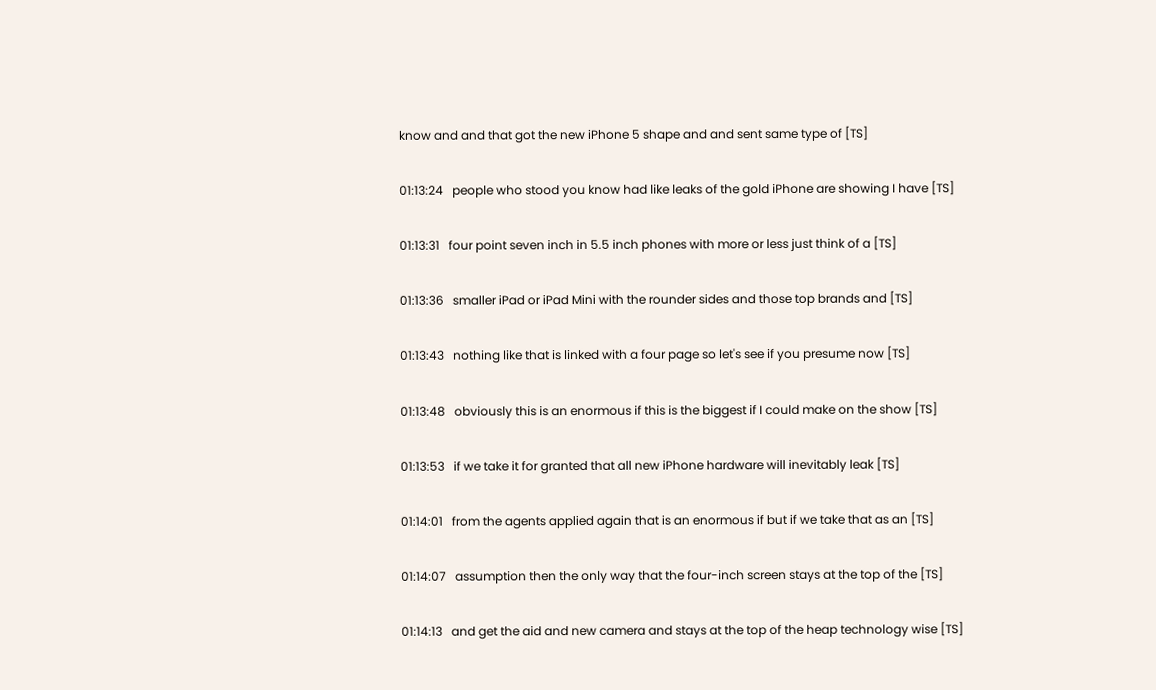know and and that got the new iPhone 5 shape and and sent same type of [TS]

01:13:24   people who stood you know had like leaks of the gold iPhone are showing I have [TS]

01:13:31   four point seven inch in 5.5 inch phones with more or less just think of a [TS]

01:13:36   smaller iPad or iPad Mini with the rounder sides and those top brands and [TS]

01:13:43   nothing like that is linked with a four page so let's see if you presume now [TS]

01:13:48   obviously this is an enormous if this is the biggest if I could make on the show [TS]

01:13:53   if we take it for granted that all new iPhone hardware will inevitably leak [TS]

01:14:01   from the agents applied again that is an enormous if but if we take that as an [TS]

01:14:07   assumption then the only way that the four-inch screen stays at the top of the [TS]

01:14:13   and get the aid and new camera and stays at the top of the heap technology wise [TS]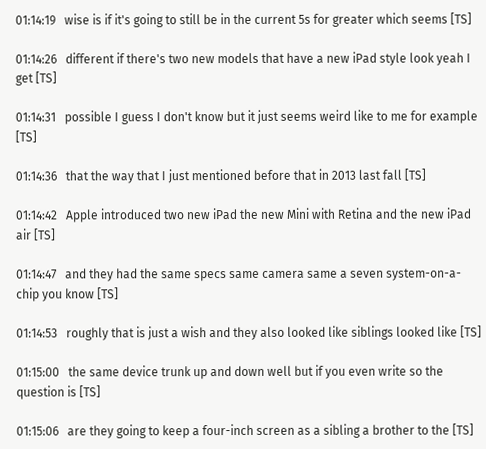01:14:19   wise is if it's going to still be in the current 5s for greater which seems [TS]

01:14:26   different if there's two new models that have a new iPad style look yeah I get [TS]

01:14:31   possible I guess I don't know but it just seems weird like to me for example [TS]

01:14:36   that the way that I just mentioned before that in 2013 last fall [TS]

01:14:42   Apple introduced two new iPad the new Mini with Retina and the new iPad air [TS]

01:14:47   and they had the same specs same camera same a seven system-on-a-chip you know [TS]

01:14:53   roughly that is just a wish and they also looked like siblings looked like [TS]

01:15:00   the same device trunk up and down well but if you even write so the question is [TS]

01:15:06   are they going to keep a four-inch screen as a sibling a brother to the [TS]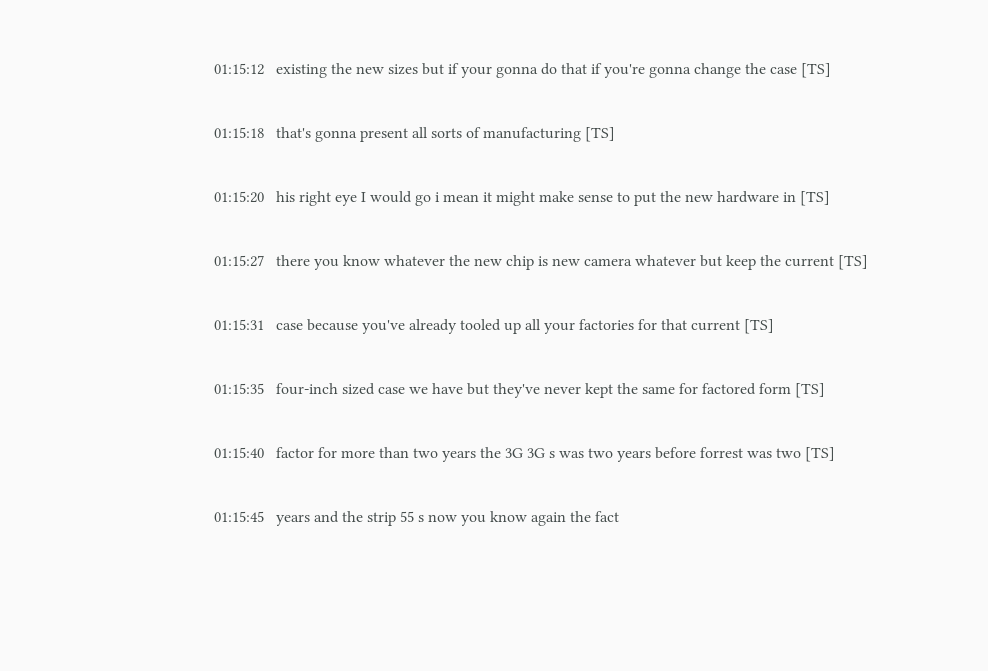01:15:12   existing the new sizes but if your gonna do that if you're gonna change the case [TS]

01:15:18   that's gonna present all sorts of manufacturing [TS]

01:15:20   his right eye I would go i mean it might make sense to put the new hardware in [TS]

01:15:27   there you know whatever the new chip is new camera whatever but keep the current [TS]

01:15:31   case because you've already tooled up all your factories for that current [TS]

01:15:35   four-inch sized case we have but they've never kept the same for factored form [TS]

01:15:40   factor for more than two years the 3G 3G s was two years before forrest was two [TS]

01:15:45   years and the strip 55 s now you know again the fact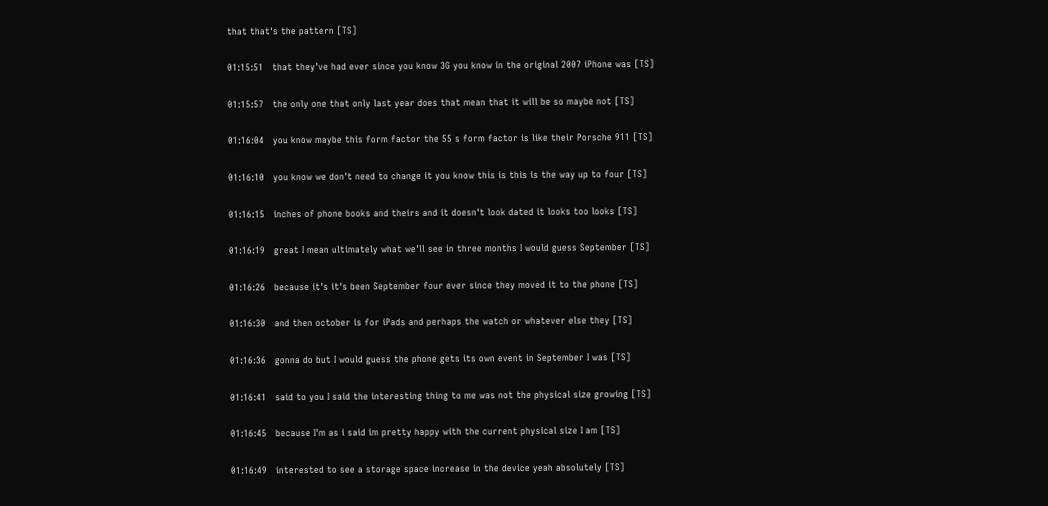that that's the pattern [TS]

01:15:51   that they've had ever since you know 3G you know in the original 2007 iPhone was [TS]

01:15:57   the only one that only last year does that mean that it will be so maybe not [TS]

01:16:04   you know maybe this form factor the 55 s form factor is like their Porsche 911 [TS]

01:16:10   you know we don't need to change it you know this is this is the way up to four [TS]

01:16:15   inches of phone books and theirs and it doesn't look dated it looks too looks [TS]

01:16:19   great I mean ultimately what we'll see in three months I would guess September [TS]

01:16:26   because it's it's been September four ever since they moved it to the phone [TS]

01:16:30   and then october is for iPads and perhaps the watch or whatever else they [TS]

01:16:36   gonna do but I would guess the phone gets its own event in September I was [TS]

01:16:41   said to you I said the interesting thing to me was not the physical size growing [TS]

01:16:45   because I'm as i said im pretty happy with the current physical size I am [TS]

01:16:49   interested to see a storage space increase in the device yeah absolutely [TS]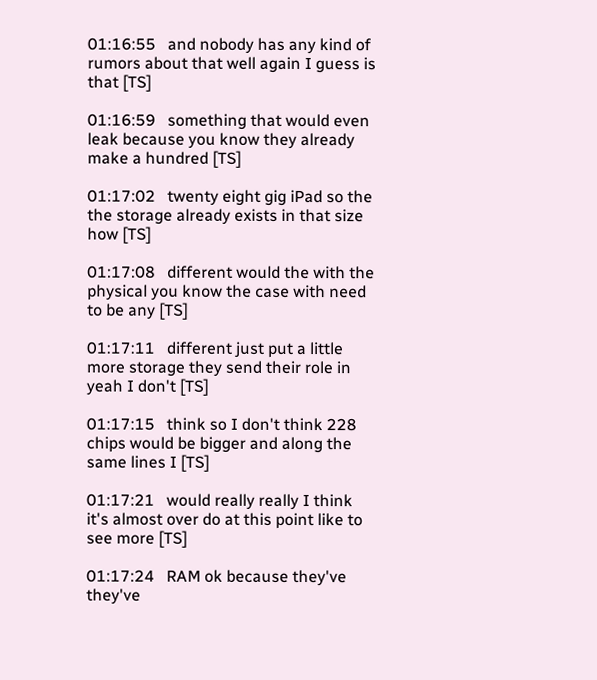01:16:55   and nobody has any kind of rumors about that well again I guess is that [TS]

01:16:59   something that would even leak because you know they already make a hundred [TS]

01:17:02   twenty eight gig iPad so the the storage already exists in that size how [TS]

01:17:08   different would the with the physical you know the case with need to be any [TS]

01:17:11   different just put a little more storage they send their role in yeah I don't [TS]

01:17:15   think so I don't think 228 chips would be bigger and along the same lines I [TS]

01:17:21   would really really I think it's almost over do at this point like to see more [TS]

01:17:24   RAM ok because they've they've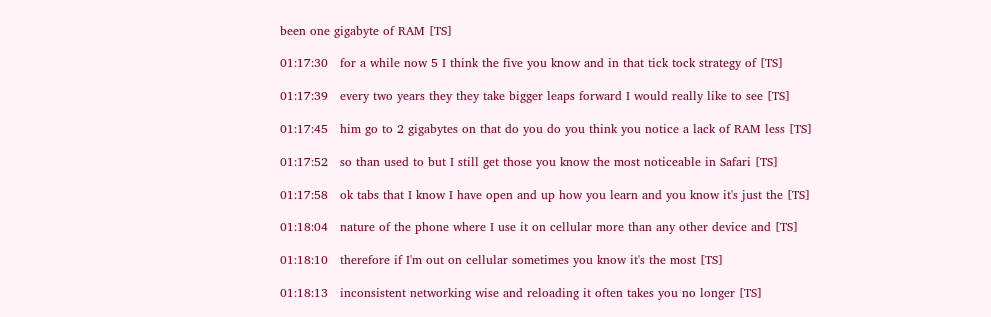been one gigabyte of RAM [TS]

01:17:30   for a while now 5 I think the five you know and in that tick tock strategy of [TS]

01:17:39   every two years they they take bigger leaps forward I would really like to see [TS]

01:17:45   him go to 2 gigabytes on that do you do you think you notice a lack of RAM less [TS]

01:17:52   so than used to but I still get those you know the most noticeable in Safari [TS]

01:17:58   ok tabs that I know I have open and up how you learn and you know it's just the [TS]

01:18:04   nature of the phone where I use it on cellular more than any other device and [TS]

01:18:10   therefore if I'm out on cellular sometimes you know it's the most [TS]

01:18:13   inconsistent networking wise and reloading it often takes you no longer [TS]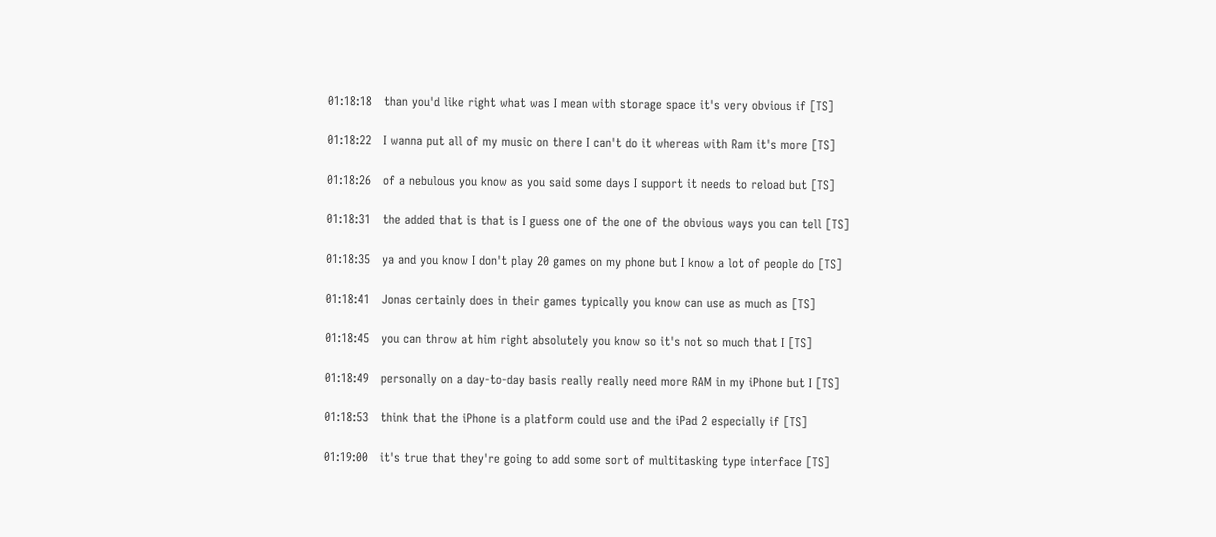01:18:18   than you'd like right what was I mean with storage space it's very obvious if [TS]

01:18:22   I wanna put all of my music on there I can't do it whereas with Ram it's more [TS]

01:18:26   of a nebulous you know as you said some days I support it needs to reload but [TS]

01:18:31   the added that is that is I guess one of the one of the obvious ways you can tell [TS]

01:18:35   ya and you know I don't play 20 games on my phone but I know a lot of people do [TS]

01:18:41   Jonas certainly does in their games typically you know can use as much as [TS]

01:18:45   you can throw at him right absolutely you know so it's not so much that I [TS]

01:18:49   personally on a day-to-day basis really really need more RAM in my iPhone but I [TS]

01:18:53   think that the iPhone is a platform could use and the iPad 2 especially if [TS]

01:19:00   it's true that they're going to add some sort of multitasking type interface [TS]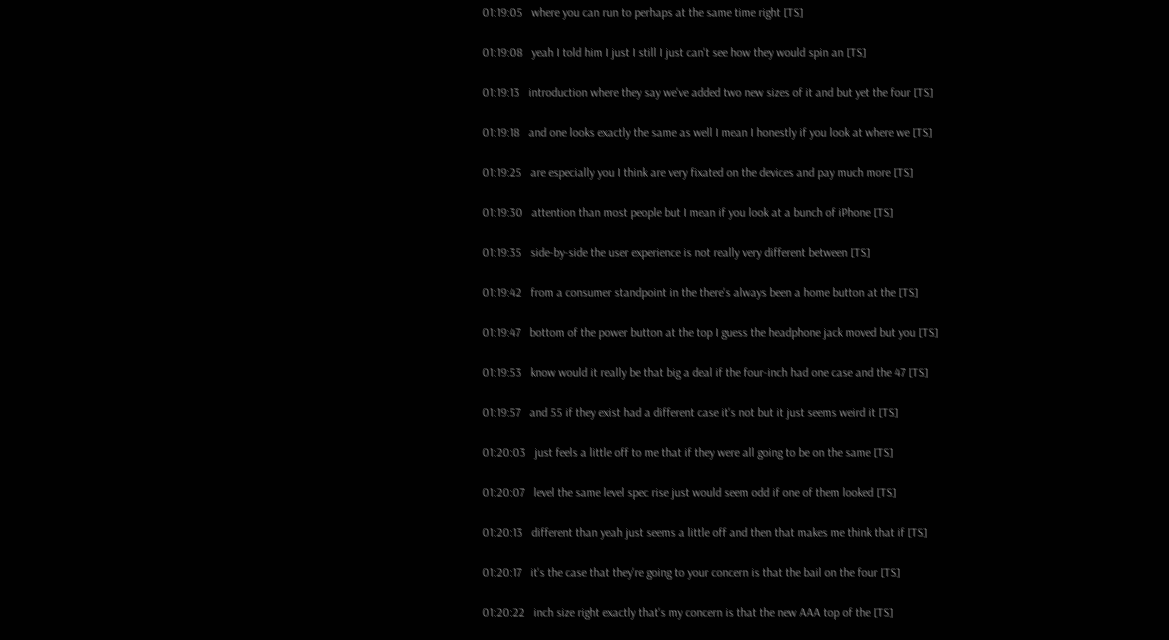01:19:05   where you can run to perhaps at the same time right [TS]

01:19:08   yeah I told him I just I still I just can't see how they would spin an [TS]

01:19:13   introduction where they say we've added two new sizes of it and but yet the four [TS]

01:19:18   and one looks exactly the same as well I mean I honestly if you look at where we [TS]

01:19:25   are especially you I think are very fixated on the devices and pay much more [TS]

01:19:30   attention than most people but I mean if you look at a bunch of iPhone [TS]

01:19:35   side-by-side the user experience is not really very different between [TS]

01:19:42   from a consumer standpoint in the there's always been a home button at the [TS]

01:19:47   bottom of the power button at the top I guess the headphone jack moved but you [TS]

01:19:53   know would it really be that big a deal if the four-inch had one case and the 47 [TS]

01:19:57   and 55 if they exist had a different case it's not but it just seems weird it [TS]

01:20:03   just feels a little off to me that if they were all going to be on the same [TS]

01:20:07   level the same level spec rise just would seem odd if one of them looked [TS]

01:20:13   different than yeah just seems a little off and then that makes me think that if [TS]

01:20:17   it's the case that they're going to your concern is that the bail on the four [TS]

01:20:22   inch size right exactly that's my concern is that the new AAA top of the [TS]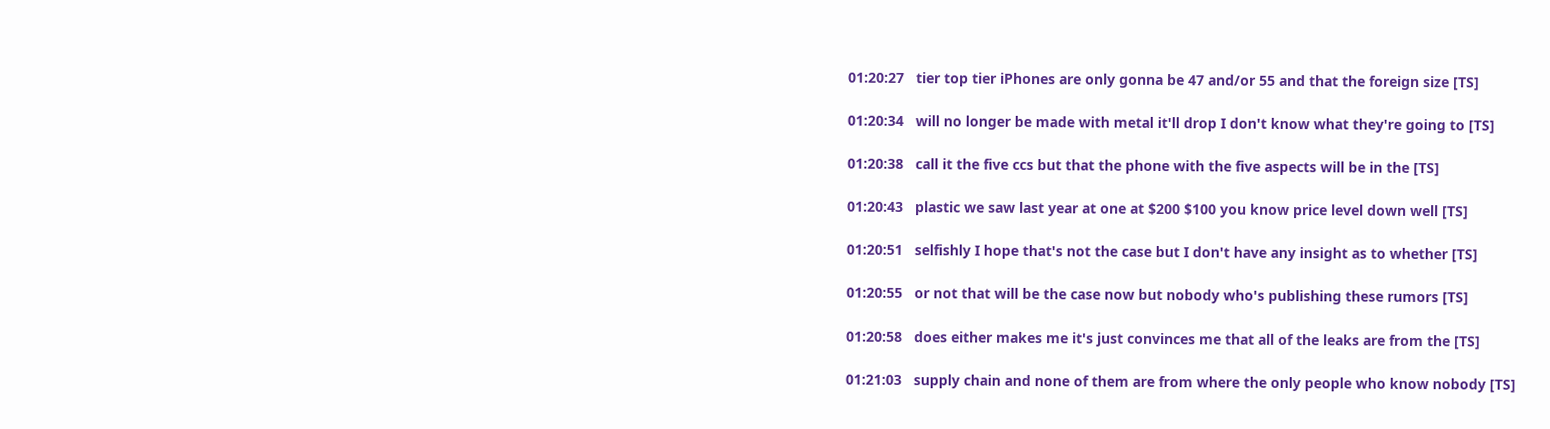01:20:27   tier top tier iPhones are only gonna be 47 and/or 55 and that the foreign size [TS]

01:20:34   will no longer be made with metal it'll drop I don't know what they're going to [TS]

01:20:38   call it the five ccs but that the phone with the five aspects will be in the [TS]

01:20:43   plastic we saw last year at one at $200 $100 you know price level down well [TS]

01:20:51   selfishly I hope that's not the case but I don't have any insight as to whether [TS]

01:20:55   or not that will be the case now but nobody who's publishing these rumors [TS]

01:20:58   does either makes me it's just convinces me that all of the leaks are from the [TS]

01:21:03   supply chain and none of them are from where the only people who know nobody [TS]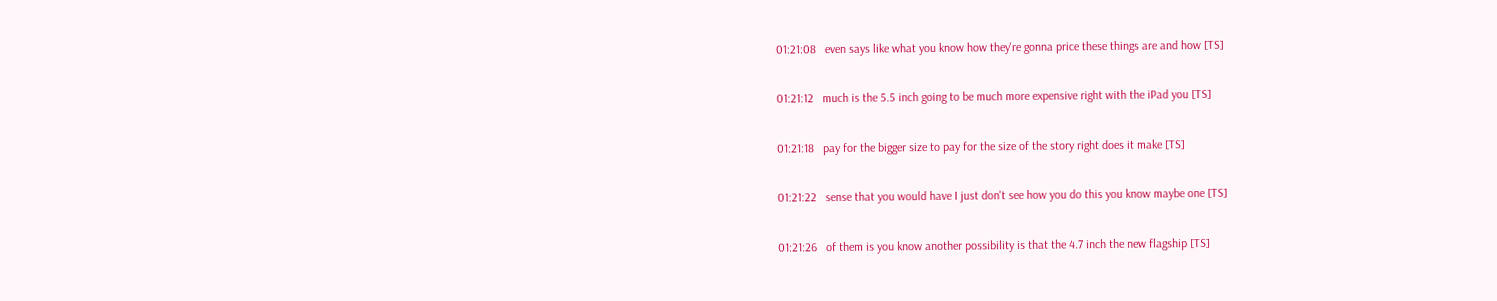01:21:08   even says like what you know how they're gonna price these things are and how [TS]

01:21:12   much is the 5.5 inch going to be much more expensive right with the iPad you [TS]

01:21:18   pay for the bigger size to pay for the size of the story right does it make [TS]

01:21:22   sense that you would have I just don't see how you do this you know maybe one [TS]

01:21:26   of them is you know another possibility is that the 4.7 inch the new flagship [TS]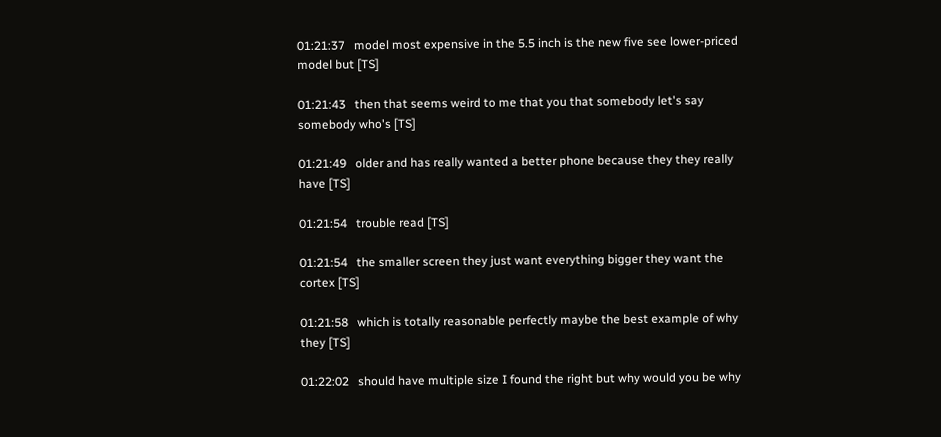01:21:37   model most expensive in the 5.5 inch is the new five see lower-priced model but [TS]

01:21:43   then that seems weird to me that you that somebody let's say somebody who's [TS]

01:21:49   older and has really wanted a better phone because they they really have [TS]

01:21:54   trouble read [TS]

01:21:54   the smaller screen they just want everything bigger they want the cortex [TS]

01:21:58   which is totally reasonable perfectly maybe the best example of why they [TS]

01:22:02   should have multiple size I found the right but why would you be why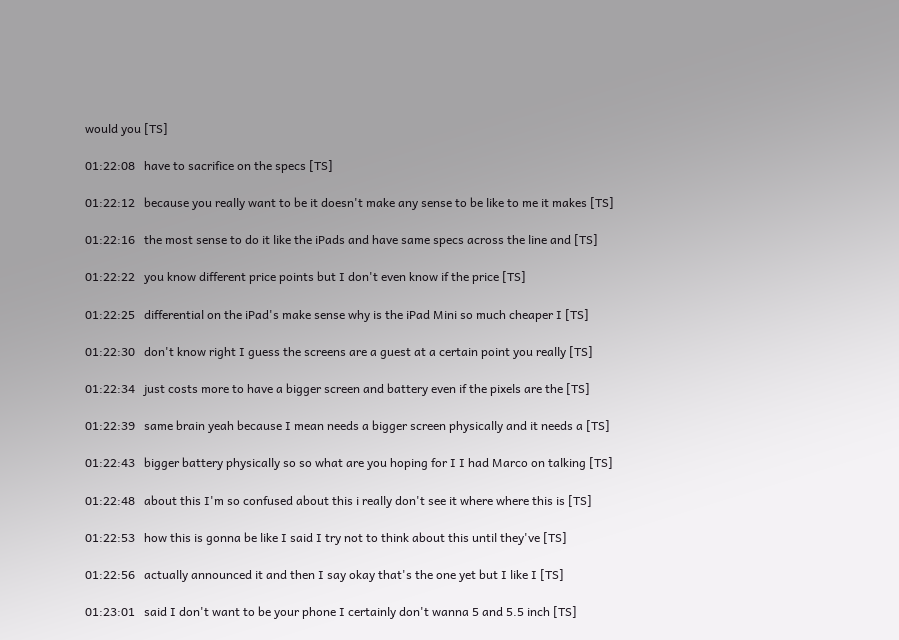would you [TS]

01:22:08   have to sacrifice on the specs [TS]

01:22:12   because you really want to be it doesn't make any sense to be like to me it makes [TS]

01:22:16   the most sense to do it like the iPads and have same specs across the line and [TS]

01:22:22   you know different price points but I don't even know if the price [TS]

01:22:25   differential on the iPad's make sense why is the iPad Mini so much cheaper I [TS]

01:22:30   don't know right I guess the screens are a guest at a certain point you really [TS]

01:22:34   just costs more to have a bigger screen and battery even if the pixels are the [TS]

01:22:39   same brain yeah because I mean needs a bigger screen physically and it needs a [TS]

01:22:43   bigger battery physically so so what are you hoping for I I had Marco on talking [TS]

01:22:48   about this I'm so confused about this i really don't see it where where this is [TS]

01:22:53   how this is gonna be like I said I try not to think about this until they've [TS]

01:22:56   actually announced it and then I say okay that's the one yet but I like I [TS]

01:23:01   said I don't want to be your phone I certainly don't wanna 5 and 5.5 inch [TS]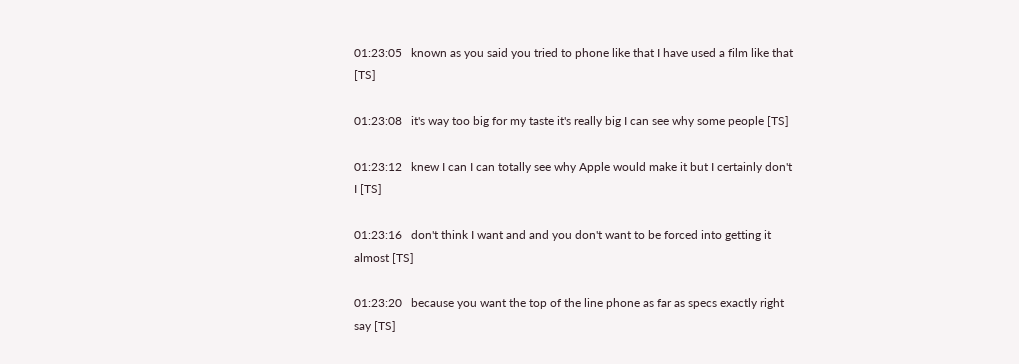01:23:05   known as you said you tried to phone like that I have used a film like that [TS]

01:23:08   it's way too big for my taste it's really big I can see why some people [TS]

01:23:12   knew I can I can totally see why Apple would make it but I certainly don't I [TS]

01:23:16   don't think I want and and you don't want to be forced into getting it almost [TS]

01:23:20   because you want the top of the line phone as far as specs exactly right say [TS]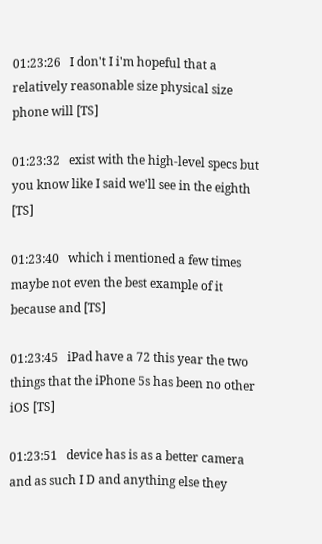01:23:26   I don't I i'm hopeful that a relatively reasonable size physical size phone will [TS]

01:23:32   exist with the high-level specs but you know like I said we'll see in the eighth [TS]

01:23:40   which i mentioned a few times maybe not even the best example of it because and [TS]

01:23:45   iPad have a 72 this year the two things that the iPhone 5s has been no other iOS [TS]

01:23:51   device has is as a better camera and as such I D and anything else they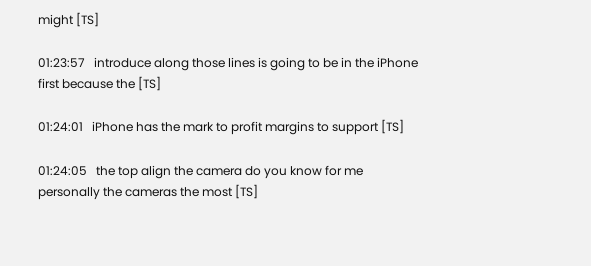might [TS]

01:23:57   introduce along those lines is going to be in the iPhone first because the [TS]

01:24:01   iPhone has the mark to profit margins to support [TS]

01:24:05   the top align the camera do you know for me personally the cameras the most [TS]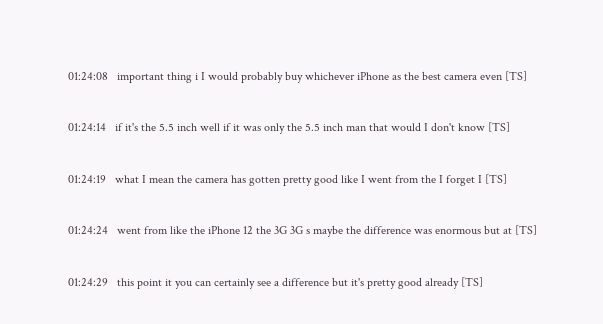01:24:08   important thing i I would probably buy whichever iPhone as the best camera even [TS]

01:24:14   if it's the 5.5 inch well if it was only the 5.5 inch man that would I don't know [TS]

01:24:19   what I mean the camera has gotten pretty good like I went from the I forget I [TS]

01:24:24   went from like the iPhone 12 the 3G 3G s maybe the difference was enormous but at [TS]

01:24:29   this point it you can certainly see a difference but it's pretty good already [TS]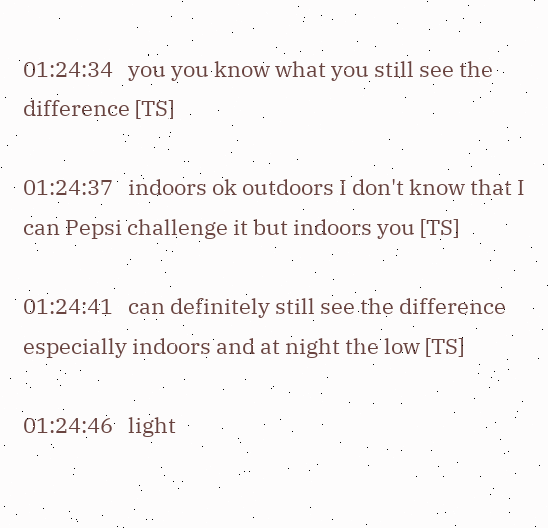01:24:34   you you know what you still see the difference [TS]

01:24:37   indoors ok outdoors I don't know that I can Pepsi challenge it but indoors you [TS]

01:24:41   can definitely still see the difference especially indoors and at night the low [TS]

01:24:46   light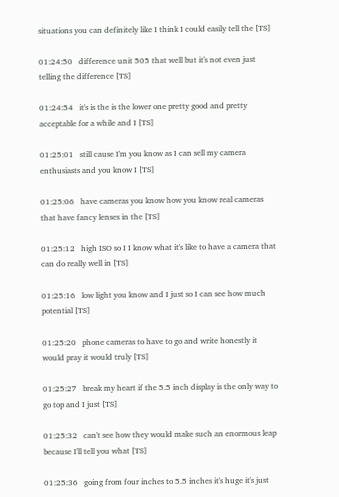situations you can definitely like I think I could easily tell the [TS]

01:24:50   difference unit 505 that well but it's not even just telling the difference [TS]

01:24:54   it's is the is the lower one pretty good and pretty acceptable for a while and I [TS]

01:25:01   still cause I'm you know as I can sell my camera enthusiasts and you know I [TS]

01:25:06   have cameras you know how you know real cameras that have fancy lenses in the [TS]

01:25:12   high ISO so I I know what it's like to have a camera that can do really well in [TS]

01:25:16   low light you know and I just so I can see how much potential [TS]

01:25:20   phone cameras to have to go and write honestly it would pray it would truly [TS]

01:25:27   break my heart if the 5.5 inch display is the only way to go top and I just [TS]

01:25:32   can't see how they would make such an enormous leap because I'll tell you what [TS]

01:25:36   going from four inches to 5.5 inches it's huge it's just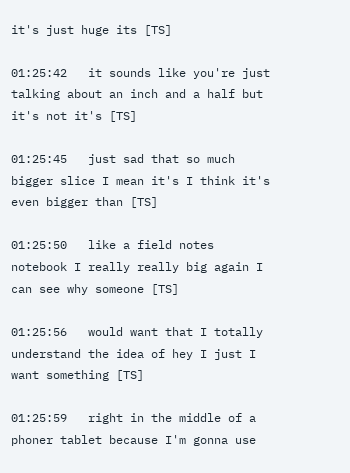it's just huge its [TS]

01:25:42   it sounds like you're just talking about an inch and a half but it's not it's [TS]

01:25:45   just sad that so much bigger slice I mean it's I think it's even bigger than [TS]

01:25:50   like a field notes notebook I really really big again I can see why someone [TS]

01:25:56   would want that I totally understand the idea of hey I just I want something [TS]

01:25:59   right in the middle of a phoner tablet because I'm gonna use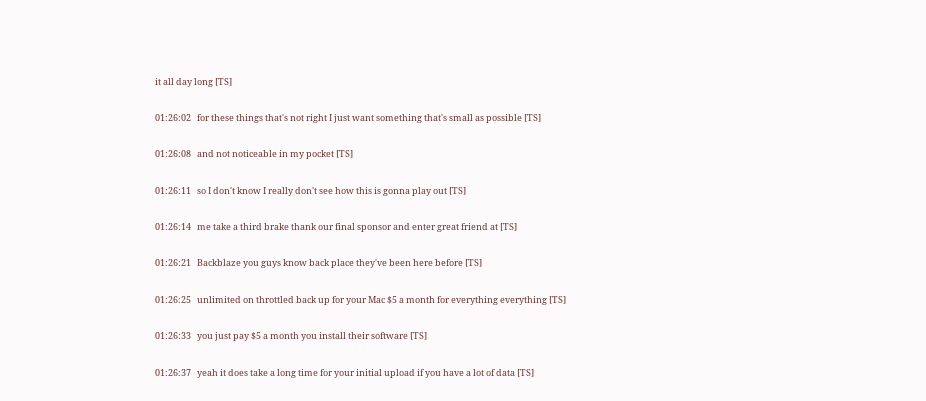it all day long [TS]

01:26:02   for these things that's not right I just want something that's small as possible [TS]

01:26:08   and not noticeable in my pocket [TS]

01:26:11   so I don't know I really don't see how this is gonna play out [TS]

01:26:14   me take a third brake thank our final sponsor and enter great friend at [TS]

01:26:21   Backblaze you guys know back place they've been here before [TS]

01:26:25   unlimited on throttled back up for your Mac $5 a month for everything everything [TS]

01:26:33   you just pay $5 a month you install their software [TS]

01:26:37   yeah it does take a long time for your initial upload if you have a lot of data [TS]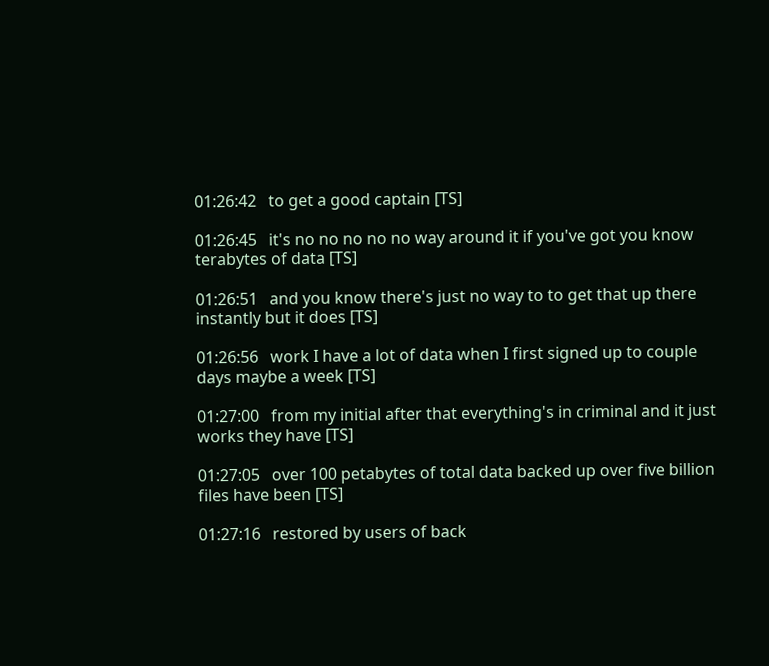01:26:42   to get a good captain [TS]

01:26:45   it's no no no no no way around it if you've got you know terabytes of data [TS]

01:26:51   and you know there's just no way to to get that up there instantly but it does [TS]

01:26:56   work I have a lot of data when I first signed up to couple days maybe a week [TS]

01:27:00   from my initial after that everything's in criminal and it just works they have [TS]

01:27:05   over 100 petabytes of total data backed up over five billion files have been [TS]

01:27:16   restored by users of back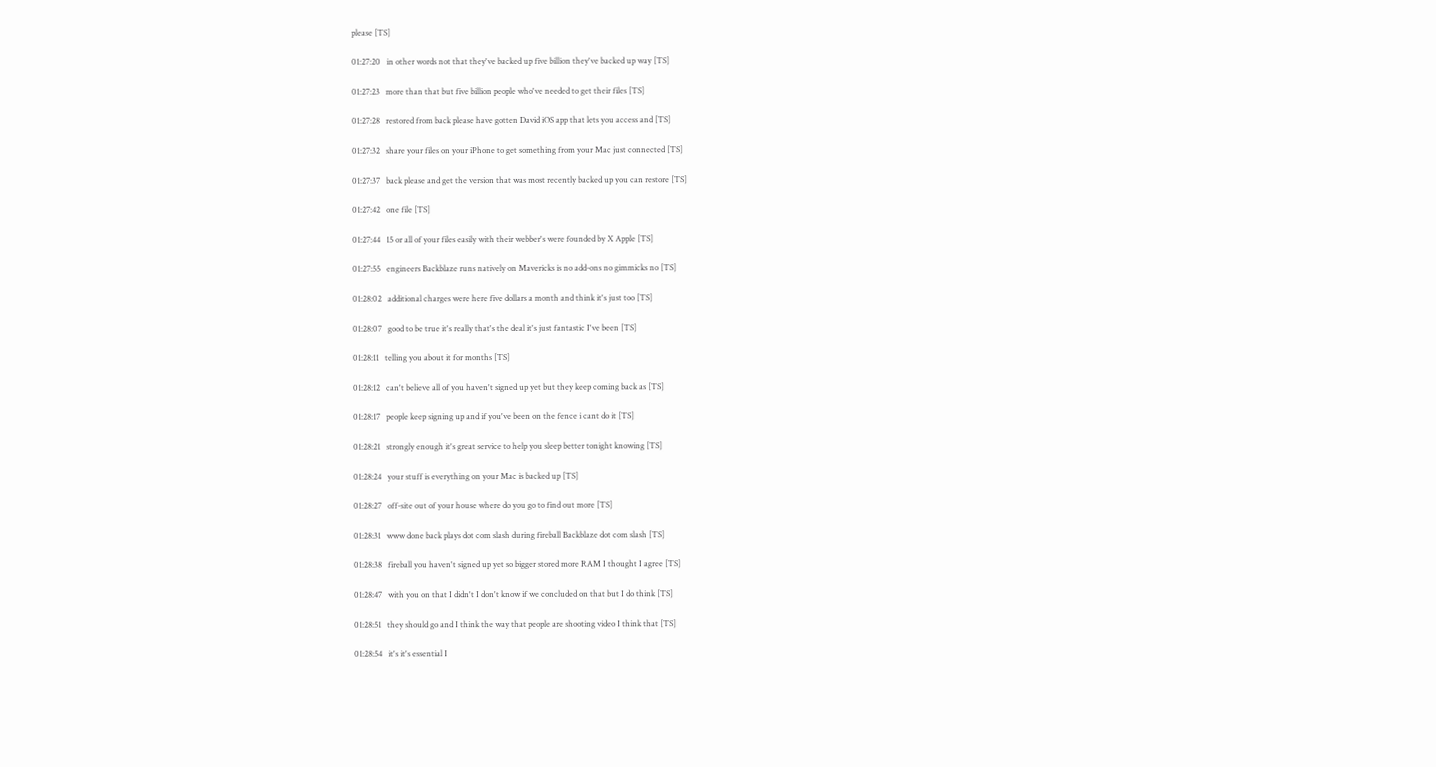please [TS]

01:27:20   in other words not that they've backed up five billion they've backed up way [TS]

01:27:23   more than that but five billion people who've needed to get their files [TS]

01:27:28   restored from back please have gotten David iOS app that lets you access and [TS]

01:27:32   share your files on your iPhone to get something from your Mac just connected [TS]

01:27:37   back please and get the version that was most recently backed up you can restore [TS]

01:27:42   one file [TS]

01:27:44   15 or all of your files easily with their webber's were founded by X Apple [TS]

01:27:55   engineers Backblaze runs natively on Mavericks is no add-ons no gimmicks no [TS]

01:28:02   additional charges were here five dollars a month and think it's just too [TS]

01:28:07   good to be true it's really that's the deal it's just fantastic I've been [TS]

01:28:11   telling you about it for months [TS]

01:28:12   can't believe all of you haven't signed up yet but they keep coming back as [TS]

01:28:17   people keep signing up and if you've been on the fence i cant do it [TS]

01:28:21   strongly enough it's great service to help you sleep better tonight knowing [TS]

01:28:24   your stuff is everything on your Mac is backed up [TS]

01:28:27   off-site out of your house where do you go to find out more [TS]

01:28:31   www done back plays dot com slash during fireball Backblaze dot com slash [TS]

01:28:38   fireball you haven't signed up yet so bigger stored more RAM I thought I agree [TS]

01:28:47   with you on that I didn't I don't know if we concluded on that but I do think [TS]

01:28:51   they should go and I think the way that people are shooting video I think that [TS]

01:28:54   it's it's essential I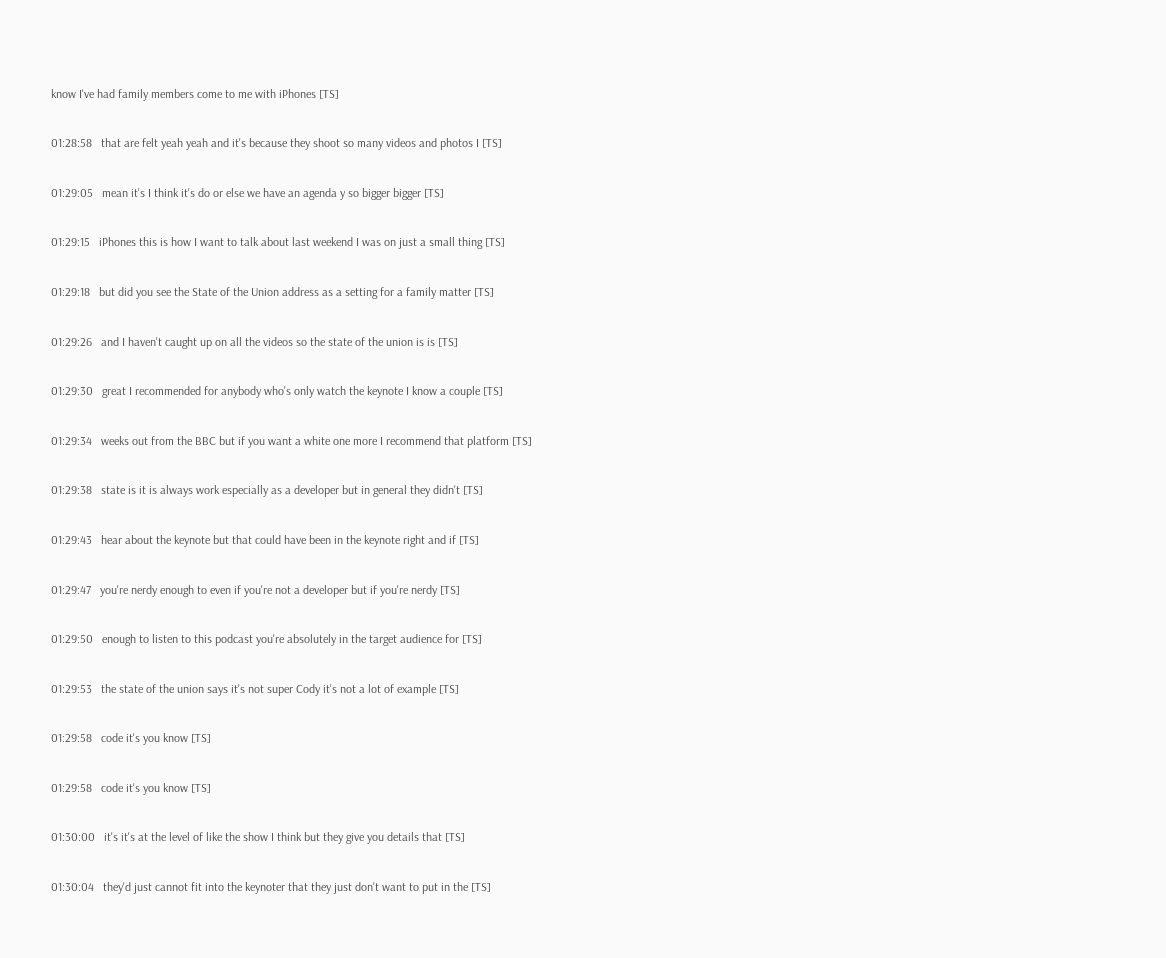know I've had family members come to me with iPhones [TS]

01:28:58   that are felt yeah yeah and it's because they shoot so many videos and photos I [TS]

01:29:05   mean it's I think it's do or else we have an agenda y so bigger bigger [TS]

01:29:15   iPhones this is how I want to talk about last weekend I was on just a small thing [TS]

01:29:18   but did you see the State of the Union address as a setting for a family matter [TS]

01:29:26   and I haven't caught up on all the videos so the state of the union is is [TS]

01:29:30   great I recommended for anybody who's only watch the keynote I know a couple [TS]

01:29:34   weeks out from the BBC but if you want a white one more I recommend that platform [TS]

01:29:38   state is it is always work especially as a developer but in general they didn't [TS]

01:29:43   hear about the keynote but that could have been in the keynote right and if [TS]

01:29:47   you're nerdy enough to even if you're not a developer but if you're nerdy [TS]

01:29:50   enough to listen to this podcast you're absolutely in the target audience for [TS]

01:29:53   the state of the union says it's not super Cody it's not a lot of example [TS]

01:29:58   code it's you know [TS]

01:29:58   code it's you know [TS]

01:30:00   it's it's at the level of like the show I think but they give you details that [TS]

01:30:04   they'd just cannot fit into the keynoter that they just don't want to put in the [TS]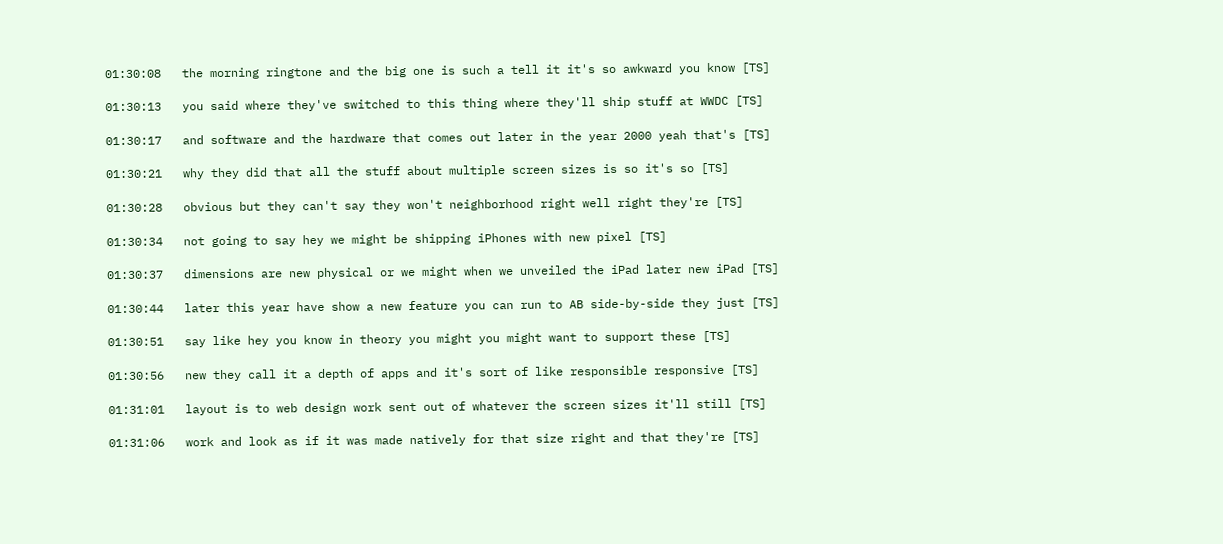01:30:08   the morning ringtone and the big one is such a tell it it's so awkward you know [TS]

01:30:13   you said where they've switched to this thing where they'll ship stuff at WWDC [TS]

01:30:17   and software and the hardware that comes out later in the year 2000 yeah that's [TS]

01:30:21   why they did that all the stuff about multiple screen sizes is so it's so [TS]

01:30:28   obvious but they can't say they won't neighborhood right well right they're [TS]

01:30:34   not going to say hey we might be shipping iPhones with new pixel [TS]

01:30:37   dimensions are new physical or we might when we unveiled the iPad later new iPad [TS]

01:30:44   later this year have show a new feature you can run to AB side-by-side they just [TS]

01:30:51   say like hey you know in theory you might you might want to support these [TS]

01:30:56   new they call it a depth of apps and it's sort of like responsible responsive [TS]

01:31:01   layout is to web design work sent out of whatever the screen sizes it'll still [TS]

01:31:06   work and look as if it was made natively for that size right and that they're [TS]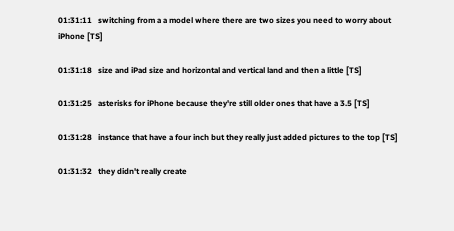01:31:11   switching from a a model where there are two sizes you need to worry about iPhone [TS]

01:31:18   size and iPad size and horizontal and vertical land and then a little [TS]

01:31:25   asterisks for iPhone because they're still older ones that have a 3.5 [TS]

01:31:28   instance that have a four inch but they really just added pictures to the top [TS]

01:31:32   they didn't really create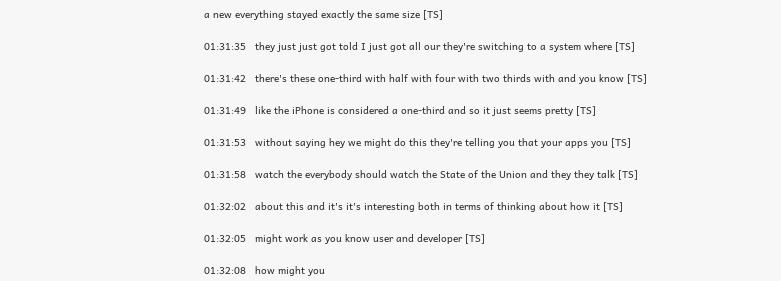a new everything stayed exactly the same size [TS]

01:31:35   they just just got told I just got all our they're switching to a system where [TS]

01:31:42   there's these one-third with half with four with two thirds with and you know [TS]

01:31:49   like the iPhone is considered a one-third and so it just seems pretty [TS]

01:31:53   without saying hey we might do this they're telling you that your apps you [TS]

01:31:58   watch the everybody should watch the State of the Union and they they talk [TS]

01:32:02   about this and it's it's interesting both in terms of thinking about how it [TS]

01:32:05   might work as you know user and developer [TS]

01:32:08   how might you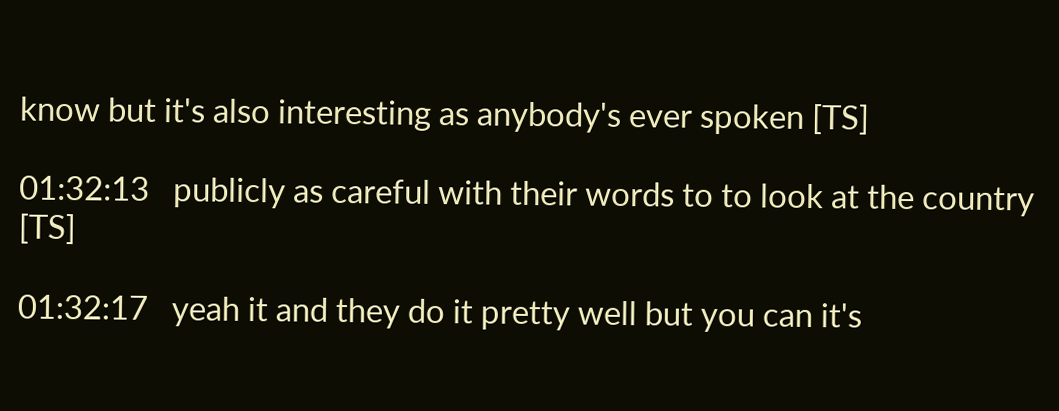know but it's also interesting as anybody's ever spoken [TS]

01:32:13   publicly as careful with their words to to look at the country [TS]

01:32:17   yeah it and they do it pretty well but you can it's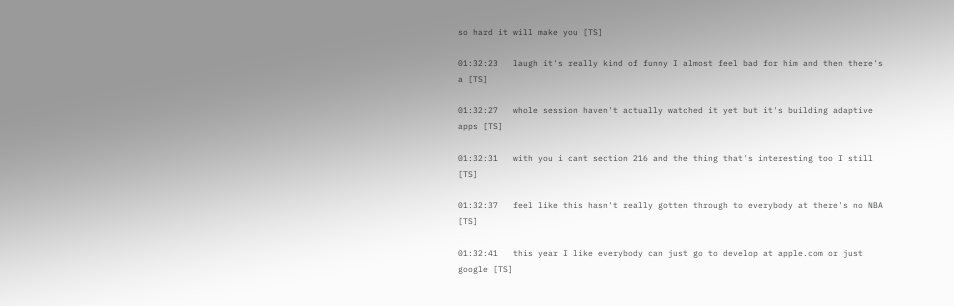so hard it will make you [TS]

01:32:23   laugh it's really kind of funny I almost feel bad for him and then there's a [TS]

01:32:27   whole session haven't actually watched it yet but it's building adaptive apps [TS]

01:32:31   with you i cant section 216 and the thing that's interesting too I still [TS]

01:32:37   feel like this hasn't really gotten through to everybody at there's no NBA [TS]

01:32:41   this year I like everybody can just go to develop at apple.com or just google [TS]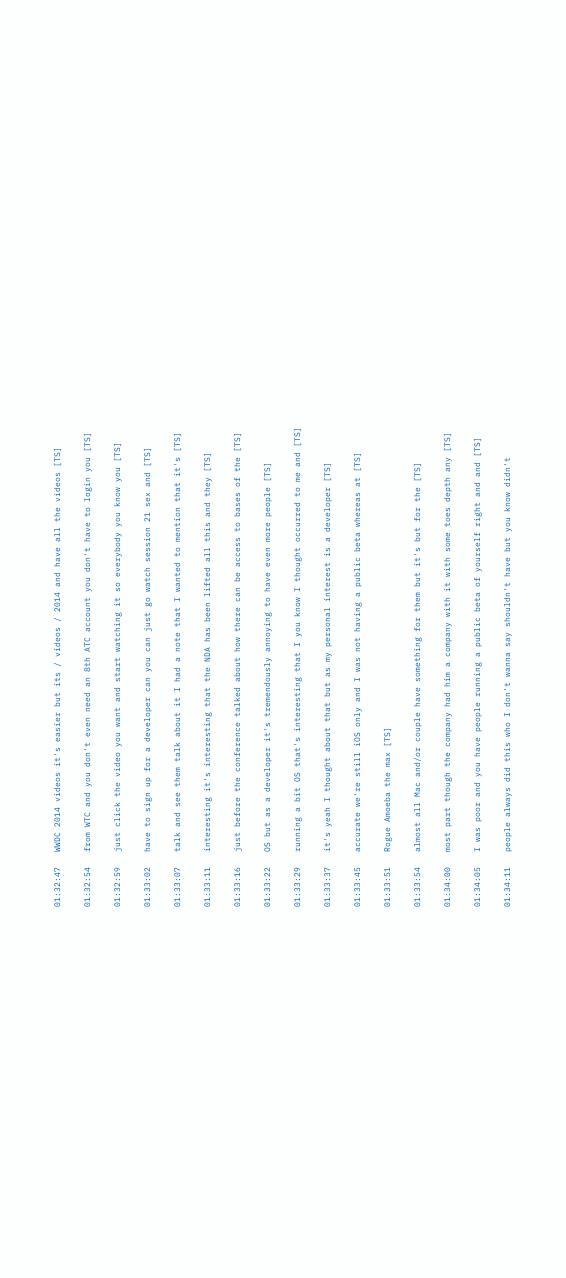01:32:47   WWDC 2014 videos it's easier but its / videos / 2014 and have all the videos [TS]

01:32:54   from WTC and you don't even need an 8th ATC account you don't have to login you [TS]

01:32:59   just click the video you want and start watching it so everybody you know you [TS]

01:33:02   have to sign up for a developer can you can just go watch session 21 sex and [TS]

01:33:07   talk and see them talk about it I had a note that I wanted to mention that it's [TS]

01:33:11   interesting it's interesting that the NDA has been lifted all this and they [TS]

01:33:16   just before the conference talked about how there can be access to bases of the [TS]

01:33:22   OS but as a developer it's tremendously annoying to have even more people [TS]

01:33:29   running a bit OS that's interesting that I you know I thought occurred to me and [TS]

01:33:37   it's yeah I thought about that but as my personal interest is a developer [TS]

01:33:45   accurate we're still iOS only and I was not having a public beta whereas at [TS]

01:33:51   Rogue Amoeba the max [TS]

01:33:54   almost all Mac and/or couple have something for them but it's but for the [TS]

01:34:00   most part though the company had him a company with it with some toes depth any [TS]

01:34:05   I was poor and you have people running a public beta of yourself right and and [TS]

01:34:11   people always did this who I don't wanna say shouldn't have but you know didn't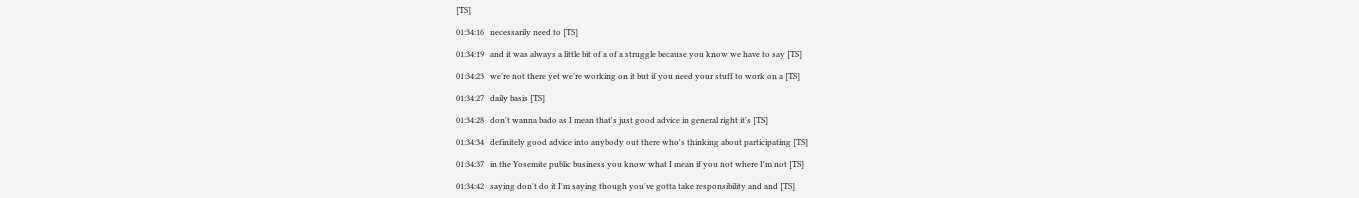[TS]

01:34:16   necessarily need to [TS]

01:34:19   and it was always a little bit of a of a struggle because you know we have to say [TS]

01:34:23   we're not there yet we're working on it but if you need your stuff to work on a [TS]

01:34:27   daily basis [TS]

01:34:28   don't wanna bado as I mean that's just good advice in general right it's [TS]

01:34:34   definitely good advice into anybody out there who's thinking about participating [TS]

01:34:37   in the Yosemite public business you know what I mean if you not where I'm not [TS]

01:34:42   saying don't do it I'm saying though you've gotta take responsibility and and [TS]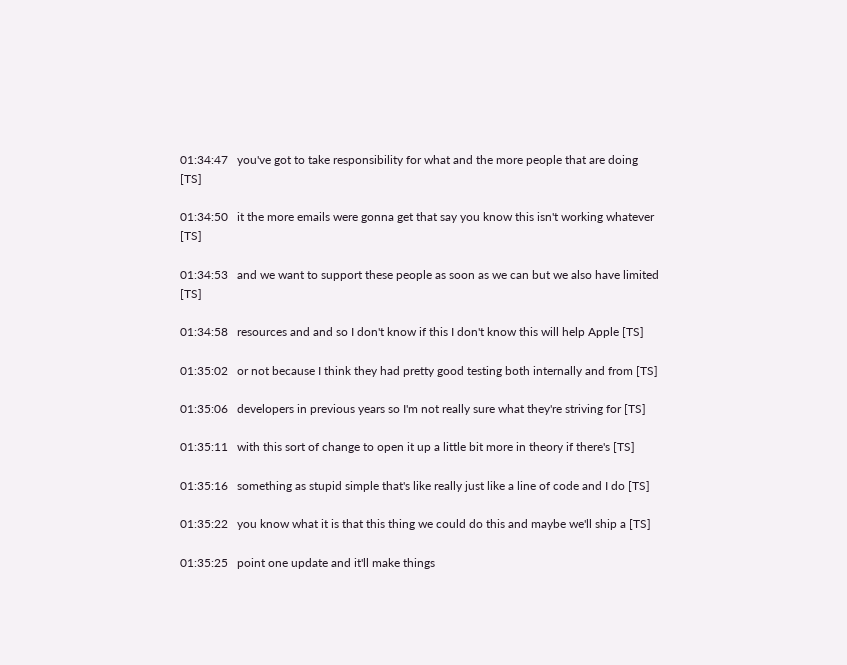01:34:47   you've got to take responsibility for what and the more people that are doing [TS]

01:34:50   it the more emails were gonna get that say you know this isn't working whatever [TS]

01:34:53   and we want to support these people as soon as we can but we also have limited [TS]

01:34:58   resources and and so I don't know if this I don't know this will help Apple [TS]

01:35:02   or not because I think they had pretty good testing both internally and from [TS]

01:35:06   developers in previous years so I'm not really sure what they're striving for [TS]

01:35:11   with this sort of change to open it up a little bit more in theory if there's [TS]

01:35:16   something as stupid simple that's like really just like a line of code and I do [TS]

01:35:22   you know what it is that this thing we could do this and maybe we'll ship a [TS]

01:35:25   point one update and it'll make things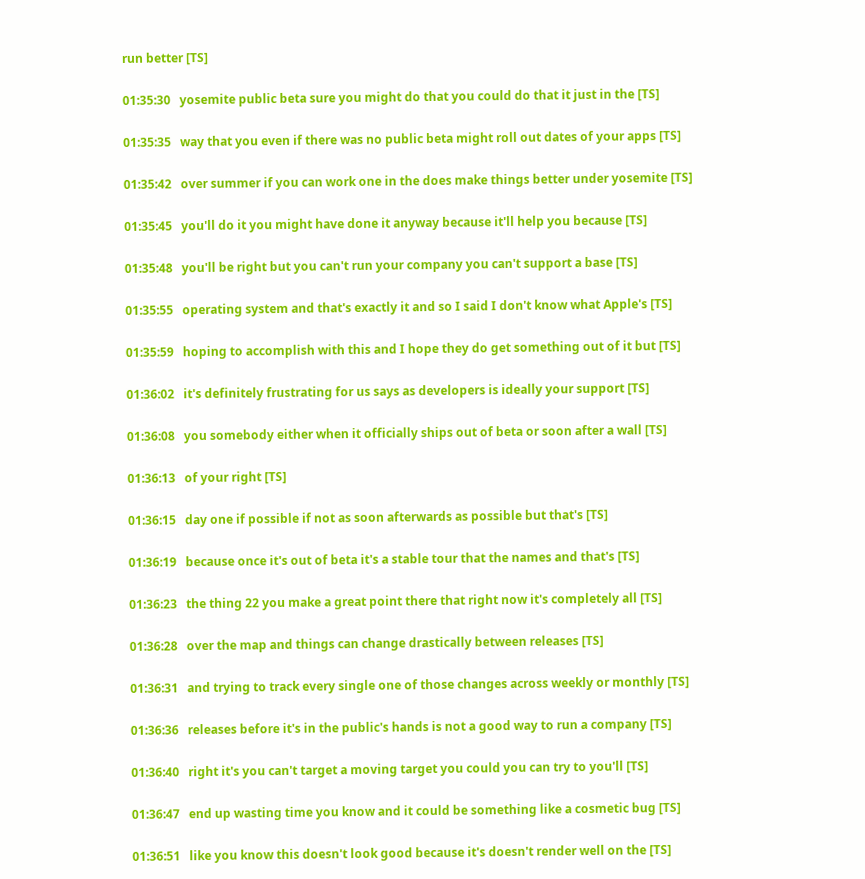run better [TS]

01:35:30   yosemite public beta sure you might do that you could do that it just in the [TS]

01:35:35   way that you even if there was no public beta might roll out dates of your apps [TS]

01:35:42   over summer if you can work one in the does make things better under yosemite [TS]

01:35:45   you'll do it you might have done it anyway because it'll help you because [TS]

01:35:48   you'll be right but you can't run your company you can't support a base [TS]

01:35:55   operating system and that's exactly it and so I said I don't know what Apple's [TS]

01:35:59   hoping to accomplish with this and I hope they do get something out of it but [TS]

01:36:02   it's definitely frustrating for us says as developers is ideally your support [TS]

01:36:08   you somebody either when it officially ships out of beta or soon after a wall [TS]

01:36:13   of your right [TS]

01:36:15   day one if possible if not as soon afterwards as possible but that's [TS]

01:36:19   because once it's out of beta it's a stable tour that the names and that's [TS]

01:36:23   the thing 22 you make a great point there that right now it's completely all [TS]

01:36:28   over the map and things can change drastically between releases [TS]

01:36:31   and trying to track every single one of those changes across weekly or monthly [TS]

01:36:36   releases before it's in the public's hands is not a good way to run a company [TS]

01:36:40   right it's you can't target a moving target you could you can try to you'll [TS]

01:36:47   end up wasting time you know and it could be something like a cosmetic bug [TS]

01:36:51   like you know this doesn't look good because it's doesn't render well on the [TS]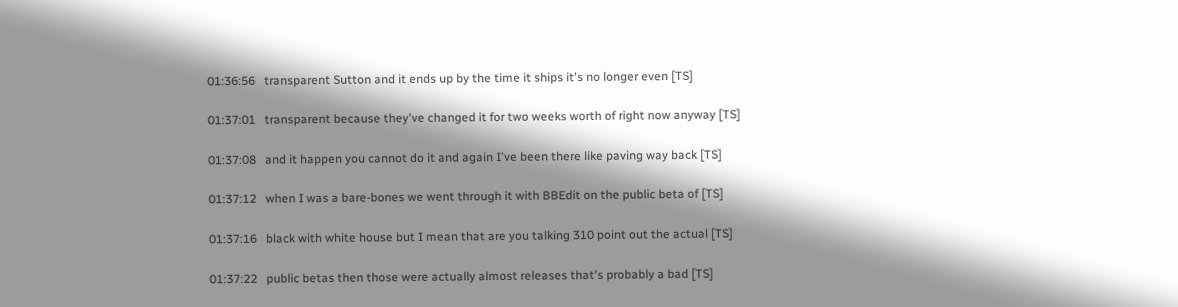01:36:56   transparent Sutton and it ends up by the time it ships it's no longer even [TS]

01:37:01   transparent because they've changed it for two weeks worth of right now anyway [TS]

01:37:08   and it happen you cannot do it and again I've been there like paving way back [TS]

01:37:12   when I was a bare-bones we went through it with BBEdit on the public beta of [TS]

01:37:16   black with white house but I mean that are you talking 310 point out the actual [TS]

01:37:22   public betas then those were actually almost releases that's probably a bad [TS]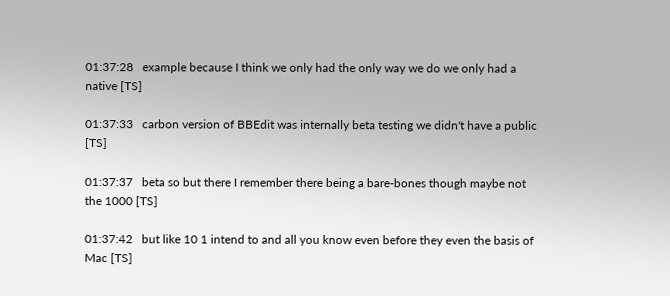01:37:28   example because I think we only had the only way we do we only had a native [TS]

01:37:33   carbon version of BBEdit was internally beta testing we didn't have a public [TS]

01:37:37   beta so but there I remember there being a bare-bones though maybe not the 1000 [TS]

01:37:42   but like 10 1 intend to and all you know even before they even the basis of Mac [TS]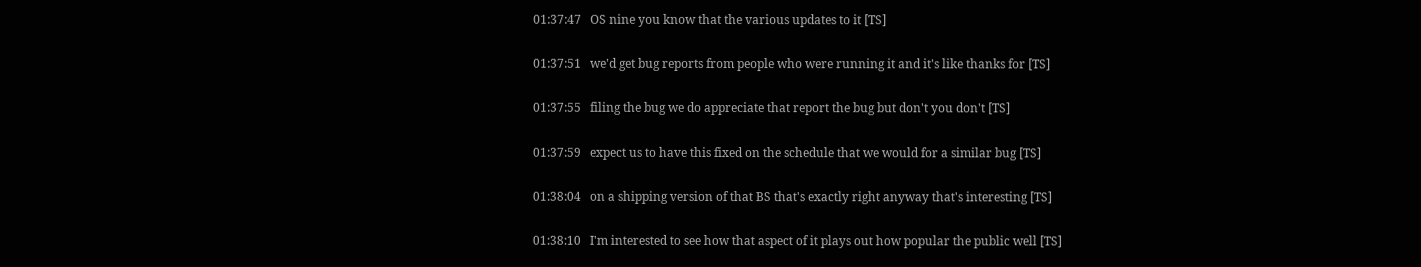01:37:47   OS nine you know that the various updates to it [TS]

01:37:51   we'd get bug reports from people who were running it and it's like thanks for [TS]

01:37:55   filing the bug we do appreciate that report the bug but don't you don't [TS]

01:37:59   expect us to have this fixed on the schedule that we would for a similar bug [TS]

01:38:04   on a shipping version of that BS that's exactly right anyway that's interesting [TS]

01:38:10   I'm interested to see how that aspect of it plays out how popular the public well [TS]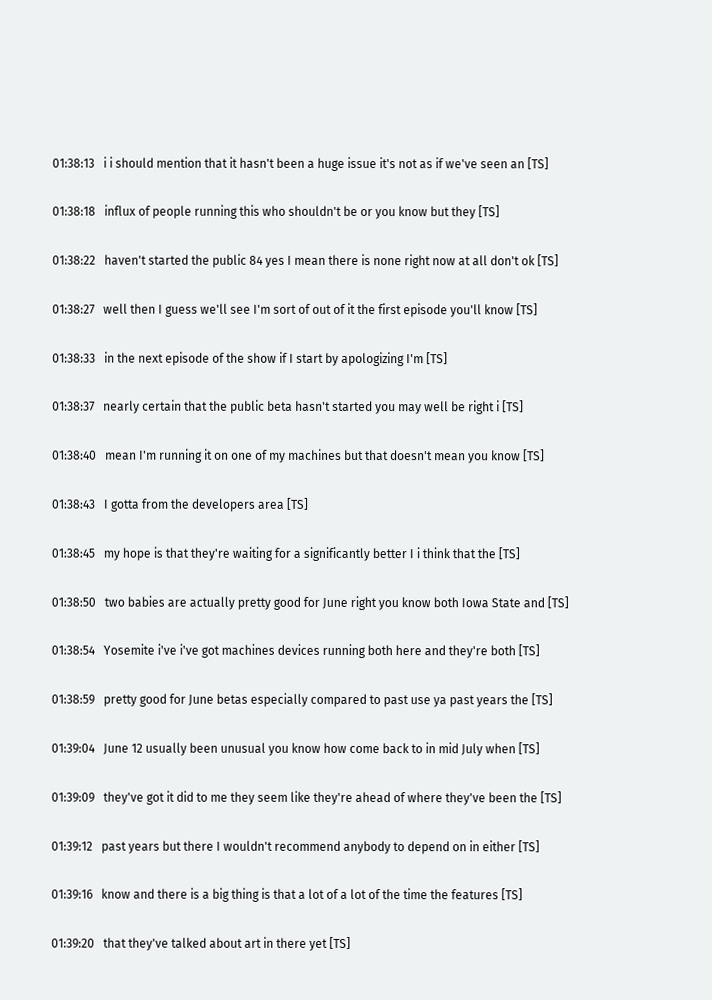01:38:13   i i should mention that it hasn't been a huge issue it's not as if we've seen an [TS]

01:38:18   influx of people running this who shouldn't be or you know but they [TS]

01:38:22   haven't started the public 84 yes I mean there is none right now at all don't ok [TS]

01:38:27   well then I guess we'll see I'm sort of out of it the first episode you'll know [TS]

01:38:33   in the next episode of the show if I start by apologizing I'm [TS]

01:38:37   nearly certain that the public beta hasn't started you may well be right i [TS]

01:38:40   mean I'm running it on one of my machines but that doesn't mean you know [TS]

01:38:43   I gotta from the developers area [TS]

01:38:45   my hope is that they're waiting for a significantly better I i think that the [TS]

01:38:50   two babies are actually pretty good for June right you know both Iowa State and [TS]

01:38:54   Yosemite i've i've got machines devices running both here and they're both [TS]

01:38:59   pretty good for June betas especially compared to past use ya past years the [TS]

01:39:04   June 12 usually been unusual you know how come back to in mid July when [TS]

01:39:09   they've got it did to me they seem like they're ahead of where they've been the [TS]

01:39:12   past years but there I wouldn't recommend anybody to depend on in either [TS]

01:39:16   know and there is a big thing is that a lot of a lot of the time the features [TS]

01:39:20   that they've talked about art in there yet [TS]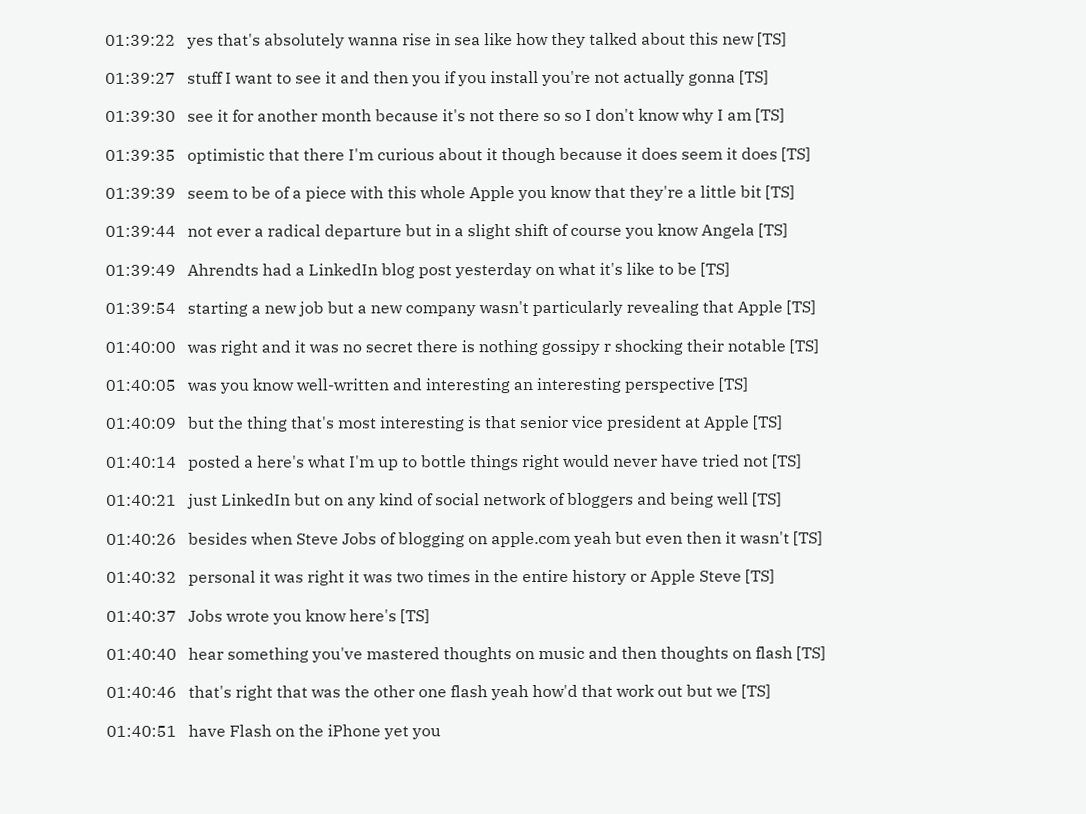01:39:22   yes that's absolutely wanna rise in sea like how they talked about this new [TS]

01:39:27   stuff I want to see it and then you if you install you're not actually gonna [TS]

01:39:30   see it for another month because it's not there so so I don't know why I am [TS]

01:39:35   optimistic that there I'm curious about it though because it does seem it does [TS]

01:39:39   seem to be of a piece with this whole Apple you know that they're a little bit [TS]

01:39:44   not ever a radical departure but in a slight shift of course you know Angela [TS]

01:39:49   Ahrendts had a LinkedIn blog post yesterday on what it's like to be [TS]

01:39:54   starting a new job but a new company wasn't particularly revealing that Apple [TS]

01:40:00   was right and it was no secret there is nothing gossipy r shocking their notable [TS]

01:40:05   was you know well-written and interesting an interesting perspective [TS]

01:40:09   but the thing that's most interesting is that senior vice president at Apple [TS]

01:40:14   posted a here's what I'm up to bottle things right would never have tried not [TS]

01:40:21   just LinkedIn but on any kind of social network of bloggers and being well [TS]

01:40:26   besides when Steve Jobs of blogging on apple.com yeah but even then it wasn't [TS]

01:40:32   personal it was right it was two times in the entire history or Apple Steve [TS]

01:40:37   Jobs wrote you know here's [TS]

01:40:40   hear something you've mastered thoughts on music and then thoughts on flash [TS]

01:40:46   that's right that was the other one flash yeah how'd that work out but we [TS]

01:40:51   have Flash on the iPhone yet you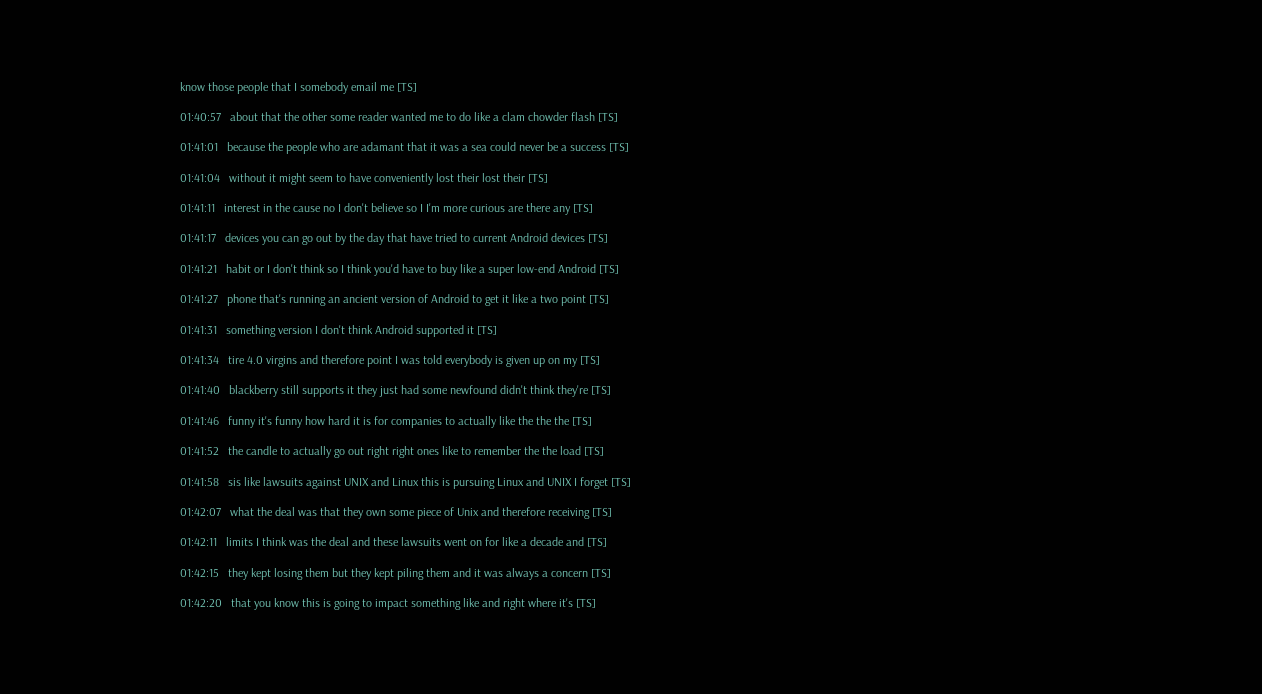know those people that I somebody email me [TS]

01:40:57   about that the other some reader wanted me to do like a clam chowder flash [TS]

01:41:01   because the people who are adamant that it was a sea could never be a success [TS]

01:41:04   without it might seem to have conveniently lost their lost their [TS]

01:41:11   interest in the cause no I don't believe so I I'm more curious are there any [TS]

01:41:17   devices you can go out by the day that have tried to current Android devices [TS]

01:41:21   habit or I don't think so I think you'd have to buy like a super low-end Android [TS]

01:41:27   phone that's running an ancient version of Android to get it like a two point [TS]

01:41:31   something version I don't think Android supported it [TS]

01:41:34   tire 4.0 virgins and therefore point I was told everybody is given up on my [TS]

01:41:40   blackberry still supports it they just had some newfound didn't think they're [TS]

01:41:46   funny it's funny how hard it is for companies to actually like the the the [TS]

01:41:52   the candle to actually go out right right ones like to remember the the load [TS]

01:41:58   sis like lawsuits against UNIX and Linux this is pursuing Linux and UNIX I forget [TS]

01:42:07   what the deal was that they own some piece of Unix and therefore receiving [TS]

01:42:11   limits I think was the deal and these lawsuits went on for like a decade and [TS]

01:42:15   they kept losing them but they kept piling them and it was always a concern [TS]

01:42:20   that you know this is going to impact something like and right where it's [TS]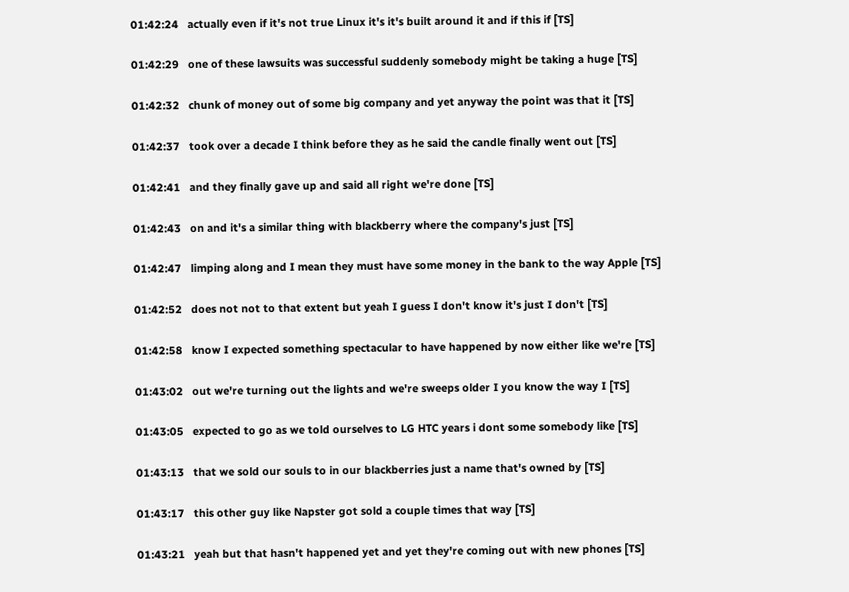01:42:24   actually even if it's not true Linux it's it's built around it and if this if [TS]

01:42:29   one of these lawsuits was successful suddenly somebody might be taking a huge [TS]

01:42:32   chunk of money out of some big company and yet anyway the point was that it [TS]

01:42:37   took over a decade I think before they as he said the candle finally went out [TS]

01:42:41   and they finally gave up and said all right we're done [TS]

01:42:43   on and it's a similar thing with blackberry where the company's just [TS]

01:42:47   limping along and I mean they must have some money in the bank to the way Apple [TS]

01:42:52   does not not to that extent but yeah I guess I don't know it's just I don't [TS]

01:42:58   know I expected something spectacular to have happened by now either like we're [TS]

01:43:02   out we're turning out the lights and we're sweeps older I you know the way I [TS]

01:43:05   expected to go as we told ourselves to LG HTC years i dont some somebody like [TS]

01:43:13   that we sold our souls to in our blackberries just a name that's owned by [TS]

01:43:17   this other guy like Napster got sold a couple times that way [TS]

01:43:21   yeah but that hasn't happened yet and yet they're coming out with new phones [TS]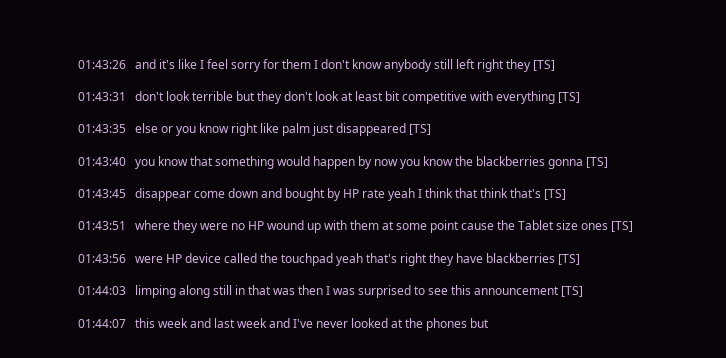01:43:26   and it's like I feel sorry for them I don't know anybody still left right they [TS]

01:43:31   don't look terrible but they don't look at least bit competitive with everything [TS]

01:43:35   else or you know right like palm just disappeared [TS]

01:43:40   you know that something would happen by now you know the blackberries gonna [TS]

01:43:45   disappear come down and bought by HP rate yeah I think that think that's [TS]

01:43:51   where they were no HP wound up with them at some point cause the Tablet size ones [TS]

01:43:56   were HP device called the touchpad yeah that's right they have blackberries [TS]

01:44:03   limping along still in that was then I was surprised to see this announcement [TS]

01:44:07   this week and last week and I've never looked at the phones but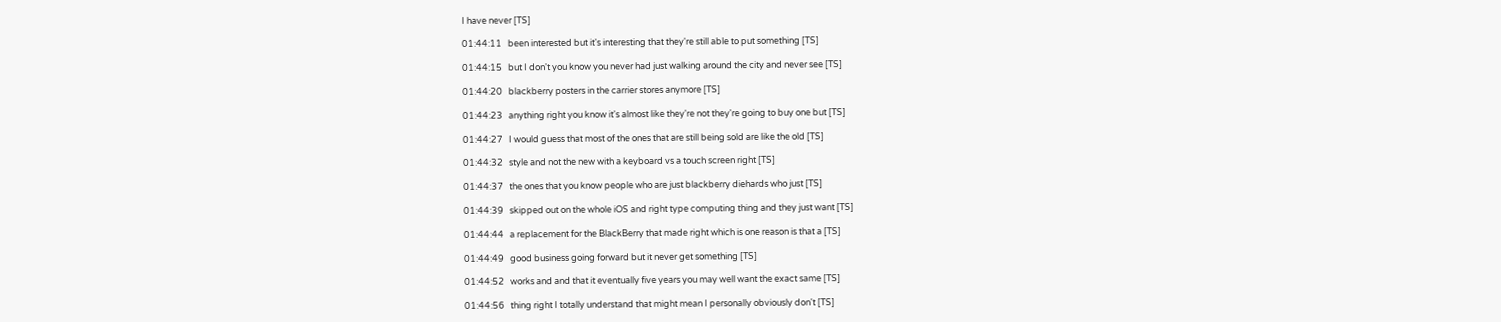I have never [TS]

01:44:11   been interested but it's interesting that they're still able to put something [TS]

01:44:15   but I don't you know you never had just walking around the city and never see [TS]

01:44:20   blackberry posters in the carrier stores anymore [TS]

01:44:23   anything right you know it's almost like they're not they're going to buy one but [TS]

01:44:27   I would guess that most of the ones that are still being sold are like the old [TS]

01:44:32   style and not the new with a keyboard vs a touch screen right [TS]

01:44:37   the ones that you know people who are just blackberry diehards who just [TS]

01:44:39   skipped out on the whole iOS and right type computing thing and they just want [TS]

01:44:44   a replacement for the BlackBerry that made right which is one reason is that a [TS]

01:44:49   good business going forward but it never get something [TS]

01:44:52   works and and that it eventually five years you may well want the exact same [TS]

01:44:56   thing right I totally understand that might mean I personally obviously don't [TS]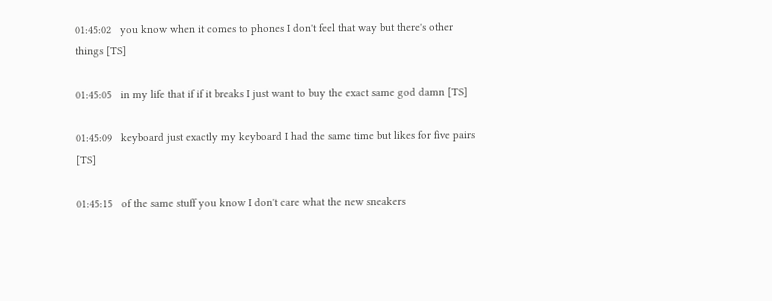01:45:02   you know when it comes to phones I don't feel that way but there's other things [TS]

01:45:05   in my life that if if it breaks I just want to buy the exact same god damn [TS]

01:45:09   keyboard just exactly my keyboard I had the same time but likes for five pairs [TS]

01:45:15   of the same stuff you know I don't care what the new sneakers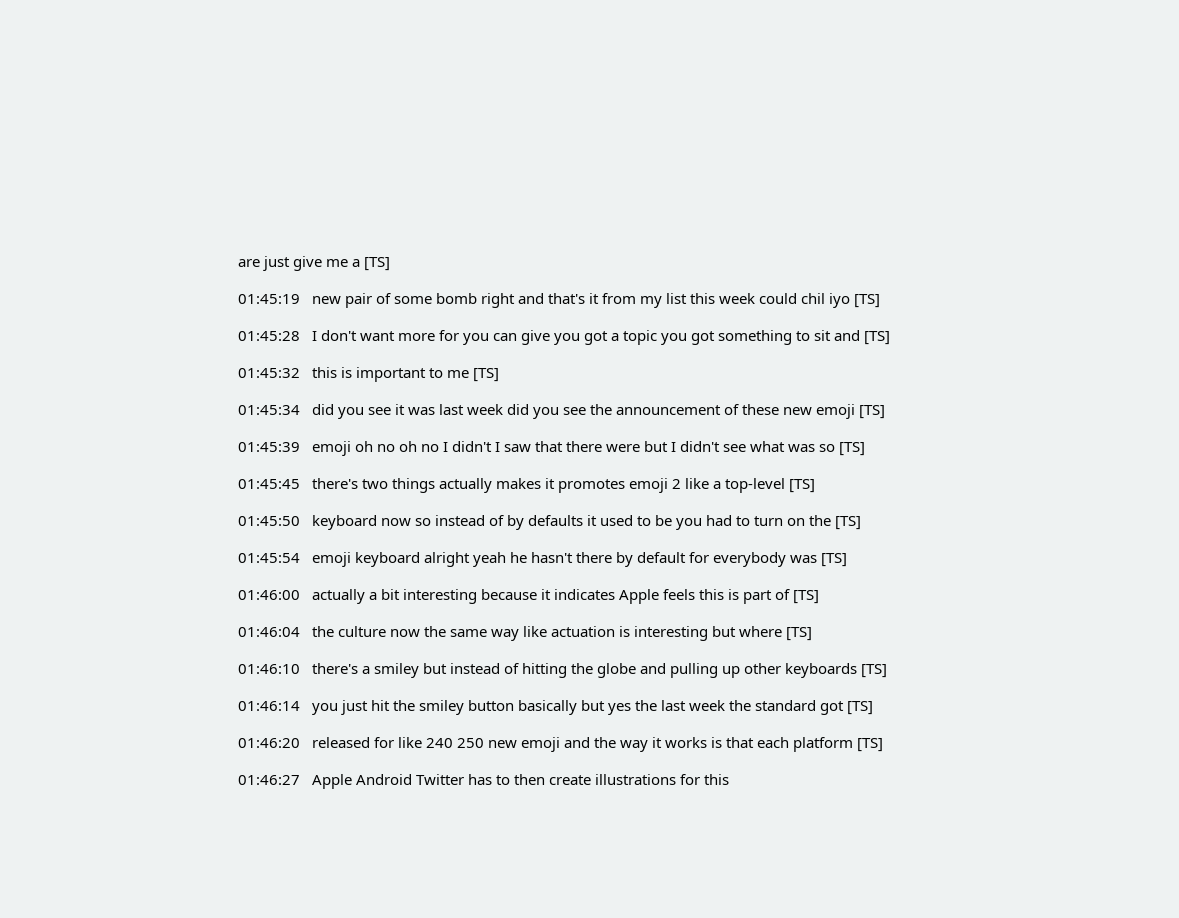are just give me a [TS]

01:45:19   new pair of some bomb right and that's it from my list this week could chil iyo [TS]

01:45:28   I don't want more for you can give you got a topic you got something to sit and [TS]

01:45:32   this is important to me [TS]

01:45:34   did you see it was last week did you see the announcement of these new emoji [TS]

01:45:39   emoji oh no oh no I didn't I saw that there were but I didn't see what was so [TS]

01:45:45   there's two things actually makes it promotes emoji 2 like a top-level [TS]

01:45:50   keyboard now so instead of by defaults it used to be you had to turn on the [TS]

01:45:54   emoji keyboard alright yeah he hasn't there by default for everybody was [TS]

01:46:00   actually a bit interesting because it indicates Apple feels this is part of [TS]

01:46:04   the culture now the same way like actuation is interesting but where [TS]

01:46:10   there's a smiley but instead of hitting the globe and pulling up other keyboards [TS]

01:46:14   you just hit the smiley button basically but yes the last week the standard got [TS]

01:46:20   released for like 240 250 new emoji and the way it works is that each platform [TS]

01:46:27   Apple Android Twitter has to then create illustrations for this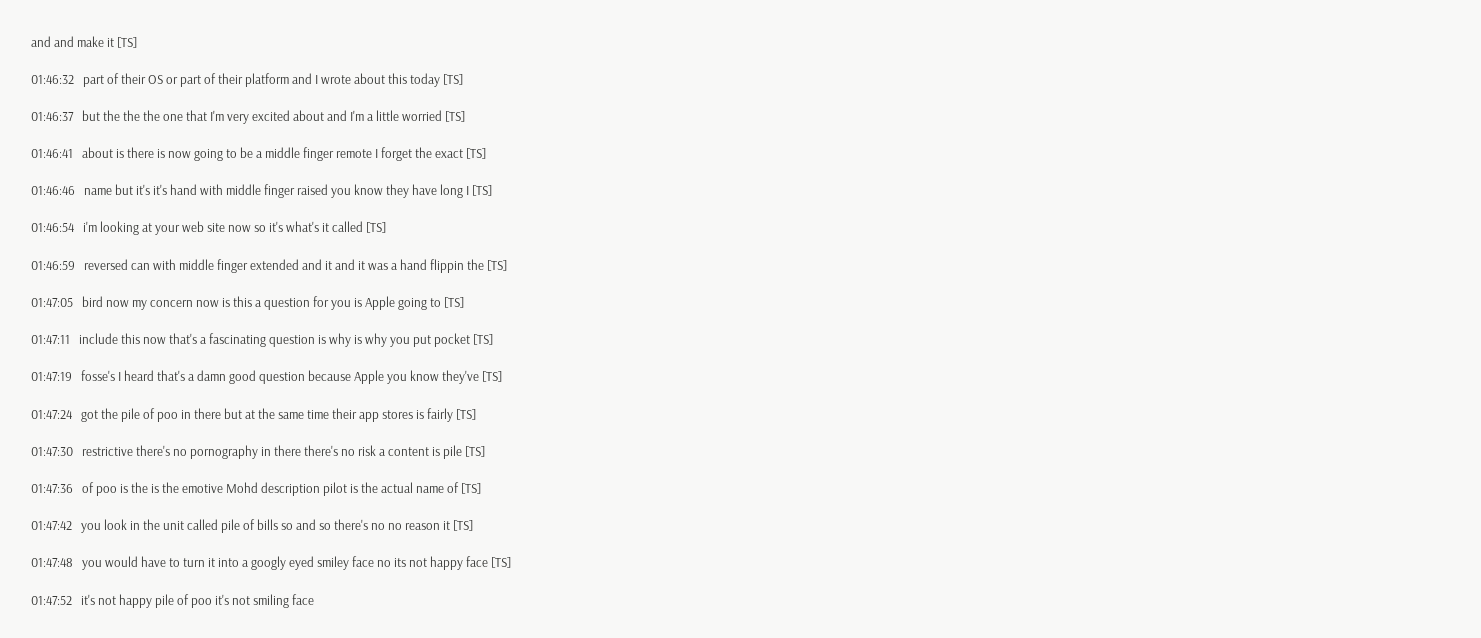and and make it [TS]

01:46:32   part of their OS or part of their platform and I wrote about this today [TS]

01:46:37   but the the the one that I'm very excited about and I'm a little worried [TS]

01:46:41   about is there is now going to be a middle finger remote I forget the exact [TS]

01:46:46   name but it's it's hand with middle finger raised you know they have long I [TS]

01:46:54   i'm looking at your web site now so it's what's it called [TS]

01:46:59   reversed can with middle finger extended and it and it was a hand flippin the [TS]

01:47:05   bird now my concern now is this a question for you is Apple going to [TS]

01:47:11   include this now that's a fascinating question is why is why you put pocket [TS]

01:47:19   fosse's I heard that's a damn good question because Apple you know they've [TS]

01:47:24   got the pile of poo in there but at the same time their app stores is fairly [TS]

01:47:30   restrictive there's no pornography in there there's no risk a content is pile [TS]

01:47:36   of poo is the is the emotive Mohd description pilot is the actual name of [TS]

01:47:42   you look in the unit called pile of bills so and so there's no no reason it [TS]

01:47:48   you would have to turn it into a googly eyed smiley face no its not happy face [TS]

01:47:52   it's not happy pile of poo it's not smiling face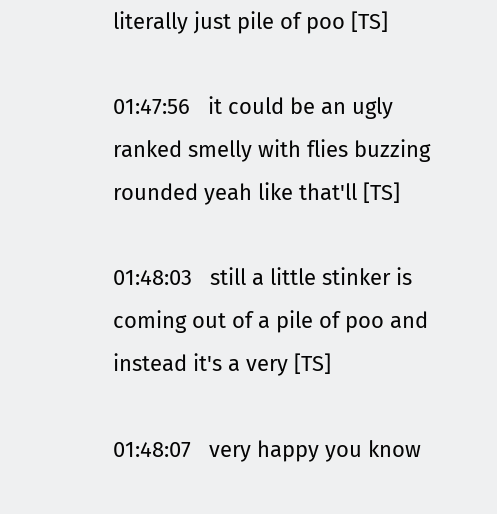literally just pile of poo [TS]

01:47:56   it could be an ugly ranked smelly with flies buzzing rounded yeah like that'll [TS]

01:48:03   still a little stinker is coming out of a pile of poo and instead it's a very [TS]

01:48:07   very happy you know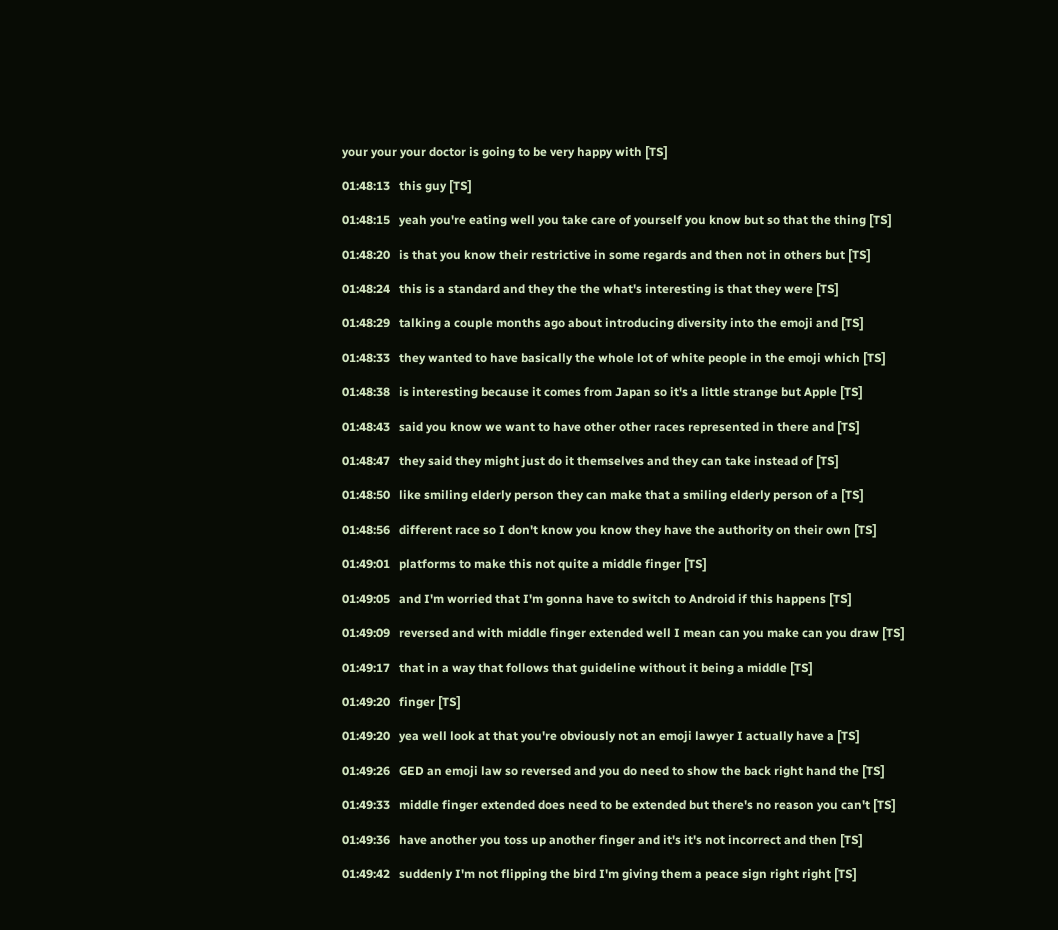your your your doctor is going to be very happy with [TS]

01:48:13   this guy [TS]

01:48:15   yeah you're eating well you take care of yourself you know but so that the thing [TS]

01:48:20   is that you know their restrictive in some regards and then not in others but [TS]

01:48:24   this is a standard and they the the what's interesting is that they were [TS]

01:48:29   talking a couple months ago about introducing diversity into the emoji and [TS]

01:48:33   they wanted to have basically the whole lot of white people in the emoji which [TS]

01:48:38   is interesting because it comes from Japan so it's a little strange but Apple [TS]

01:48:43   said you know we want to have other other races represented in there and [TS]

01:48:47   they said they might just do it themselves and they can take instead of [TS]

01:48:50   like smiling elderly person they can make that a smiling elderly person of a [TS]

01:48:56   different race so I don't know you know they have the authority on their own [TS]

01:49:01   platforms to make this not quite a middle finger [TS]

01:49:05   and I'm worried that I'm gonna have to switch to Android if this happens [TS]

01:49:09   reversed and with middle finger extended well I mean can you make can you draw [TS]

01:49:17   that in a way that follows that guideline without it being a middle [TS]

01:49:20   finger [TS]

01:49:20   yea well look at that you're obviously not an emoji lawyer I actually have a [TS]

01:49:26   GED an emoji law so reversed and you do need to show the back right hand the [TS]

01:49:33   middle finger extended does need to be extended but there's no reason you can't [TS]

01:49:36   have another you toss up another finger and it's it's not incorrect and then [TS]

01:49:42   suddenly I'm not flipping the bird I'm giving them a peace sign right right [TS]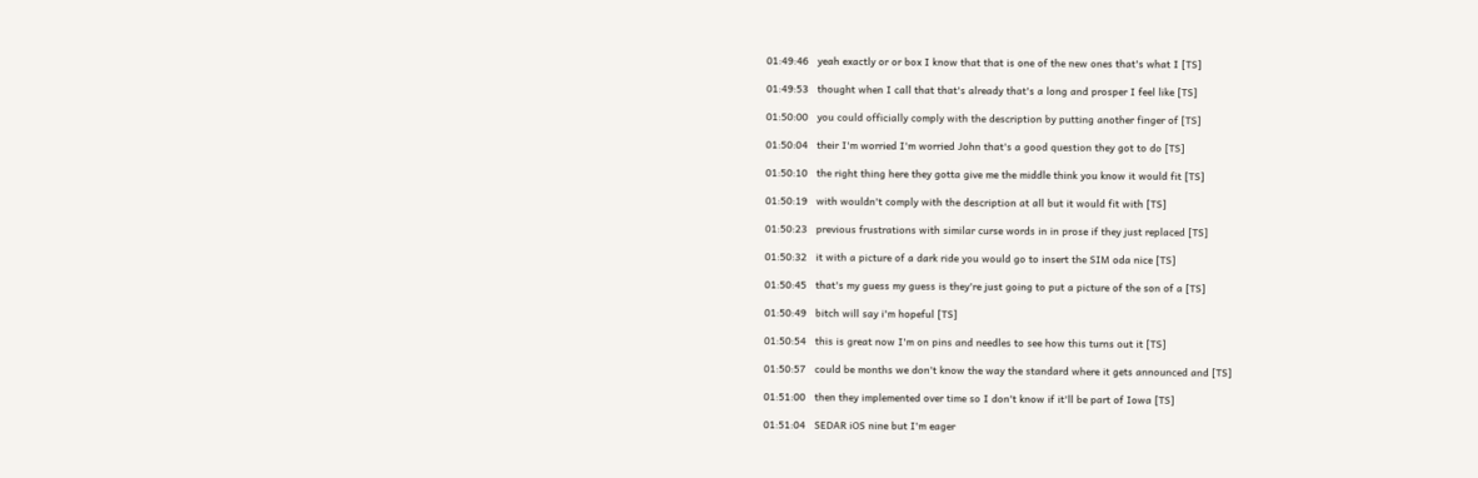01:49:46   yeah exactly or or box I know that that is one of the new ones that's what I [TS]

01:49:53   thought when I call that that's already that's a long and prosper I feel like [TS]

01:50:00   you could officially comply with the description by putting another finger of [TS]

01:50:04   their I'm worried I'm worried John that's a good question they got to do [TS]

01:50:10   the right thing here they gotta give me the middle think you know it would fit [TS]

01:50:19   with wouldn't comply with the description at all but it would fit with [TS]

01:50:23   previous frustrations with similar curse words in in prose if they just replaced [TS]

01:50:32   it with a picture of a dark ride you would go to insert the SIM oda nice [TS]

01:50:45   that's my guess my guess is they're just going to put a picture of the son of a [TS]

01:50:49   bitch will say i'm hopeful [TS]

01:50:54   this is great now I'm on pins and needles to see how this turns out it [TS]

01:50:57   could be months we don't know the way the standard where it gets announced and [TS]

01:51:00   then they implemented over time so I don't know if it'll be part of Iowa [TS]

01:51:04   SEDAR iOS nine but I'm eager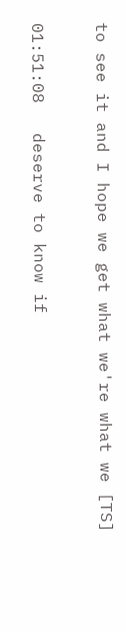to see it and I hope we get what we're what we [TS]

01:51:08   deserve to know if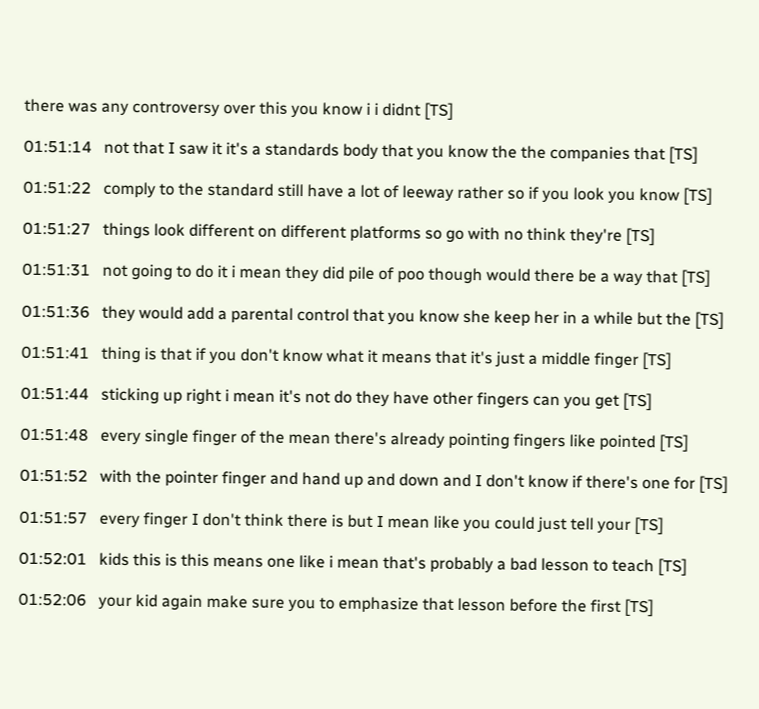there was any controversy over this you know i i didnt [TS]

01:51:14   not that I saw it it's a standards body that you know the the companies that [TS]

01:51:22   comply to the standard still have a lot of leeway rather so if you look you know [TS]

01:51:27   things look different on different platforms so go with no think they're [TS]

01:51:31   not going to do it i mean they did pile of poo though would there be a way that [TS]

01:51:36   they would add a parental control that you know she keep her in a while but the [TS]

01:51:41   thing is that if you don't know what it means that it's just a middle finger [TS]

01:51:44   sticking up right i mean it's not do they have other fingers can you get [TS]

01:51:48   every single finger of the mean there's already pointing fingers like pointed [TS]

01:51:52   with the pointer finger and hand up and down and I don't know if there's one for [TS]

01:51:57   every finger I don't think there is but I mean like you could just tell your [TS]

01:52:01   kids this is this means one like i mean that's probably a bad lesson to teach [TS]

01:52:06   your kid again make sure you to emphasize that lesson before the first [TS]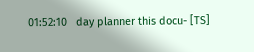01:52:10   day planner this docu- [TS]